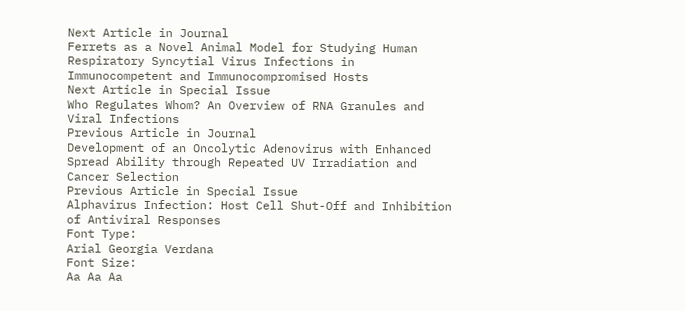Next Article in Journal
Ferrets as a Novel Animal Model for Studying Human Respiratory Syncytial Virus Infections in Immunocompetent and Immunocompromised Hosts
Next Article in Special Issue
Who Regulates Whom? An Overview of RNA Granules and Viral Infections
Previous Article in Journal
Development of an Oncolytic Adenovirus with Enhanced Spread Ability through Repeated UV Irradiation and Cancer Selection
Previous Article in Special Issue
Alphavirus Infection: Host Cell Shut-Off and Inhibition of Antiviral Responses
Font Type:
Arial Georgia Verdana
Font Size:
Aa Aa Aa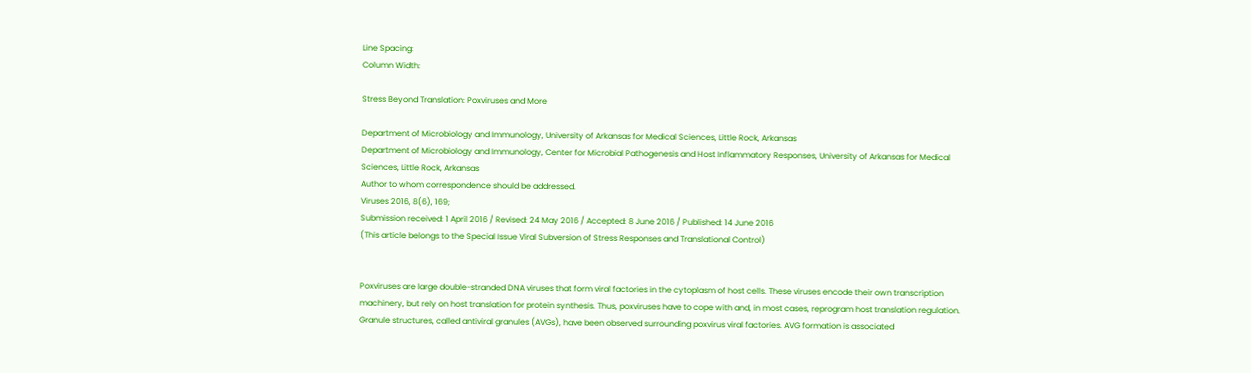Line Spacing:
Column Width:

Stress Beyond Translation: Poxviruses and More

Department of Microbiology and Immunology, University of Arkansas for Medical Sciences, Little Rock, Arkansas
Department of Microbiology and Immunology, Center for Microbial Pathogenesis and Host Inflammatory Responses, University of Arkansas for Medical Sciences, Little Rock, Arkansas
Author to whom correspondence should be addressed.
Viruses 2016, 8(6), 169;
Submission received: 1 April 2016 / Revised: 24 May 2016 / Accepted: 8 June 2016 / Published: 14 June 2016
(This article belongs to the Special Issue Viral Subversion of Stress Responses and Translational Control)


Poxviruses are large double-stranded DNA viruses that form viral factories in the cytoplasm of host cells. These viruses encode their own transcription machinery, but rely on host translation for protein synthesis. Thus, poxviruses have to cope with and, in most cases, reprogram host translation regulation. Granule structures, called antiviral granules (AVGs), have been observed surrounding poxvirus viral factories. AVG formation is associated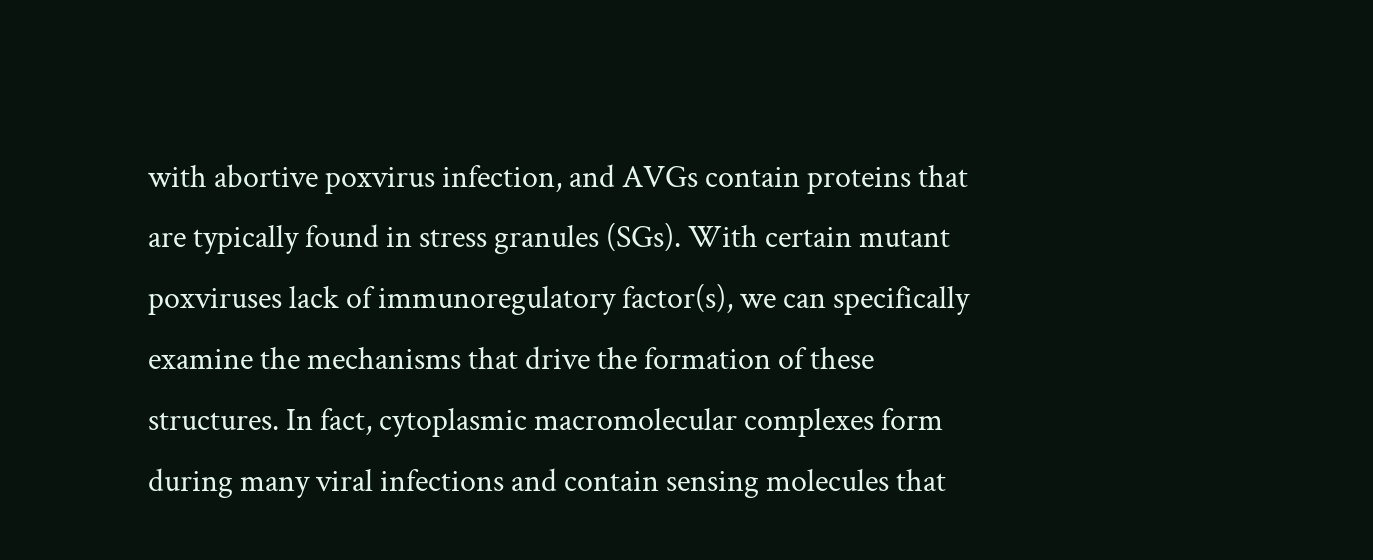with abortive poxvirus infection, and AVGs contain proteins that are typically found in stress granules (SGs). With certain mutant poxviruses lack of immunoregulatory factor(s), we can specifically examine the mechanisms that drive the formation of these structures. In fact, cytoplasmic macromolecular complexes form during many viral infections and contain sensing molecules that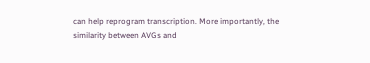can help reprogram transcription. More importantly, the similarity between AVGs and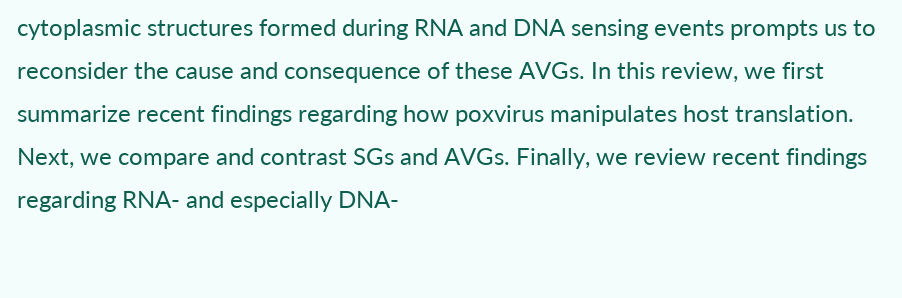cytoplasmic structures formed during RNA and DNA sensing events prompts us to reconsider the cause and consequence of these AVGs. In this review, we first summarize recent findings regarding how poxvirus manipulates host translation. Next, we compare and contrast SGs and AVGs. Finally, we review recent findings regarding RNA- and especially DNA-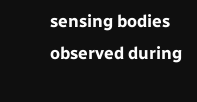sensing bodies observed during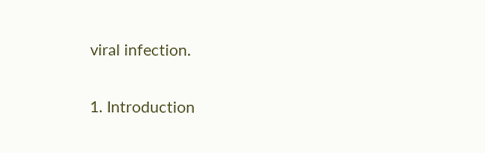viral infection.

1. Introduction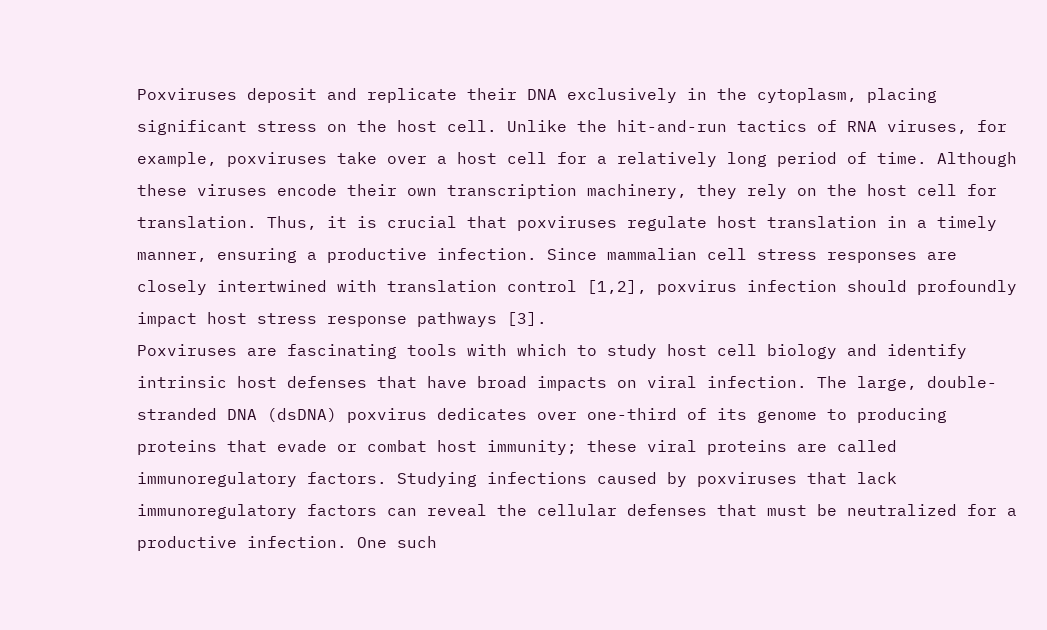Poxviruses deposit and replicate their DNA exclusively in the cytoplasm, placing significant stress on the host cell. Unlike the hit-and-run tactics of RNA viruses, for example, poxviruses take over a host cell for a relatively long period of time. Although these viruses encode their own transcription machinery, they rely on the host cell for translation. Thus, it is crucial that poxviruses regulate host translation in a timely manner, ensuring a productive infection. Since mammalian cell stress responses are closely intertwined with translation control [1,2], poxvirus infection should profoundly impact host stress response pathways [3].
Poxviruses are fascinating tools with which to study host cell biology and identify intrinsic host defenses that have broad impacts on viral infection. The large, double-stranded DNA (dsDNA) poxvirus dedicates over one-third of its genome to producing proteins that evade or combat host immunity; these viral proteins are called immunoregulatory factors. Studying infections caused by poxviruses that lack immunoregulatory factors can reveal the cellular defenses that must be neutralized for a productive infection. One such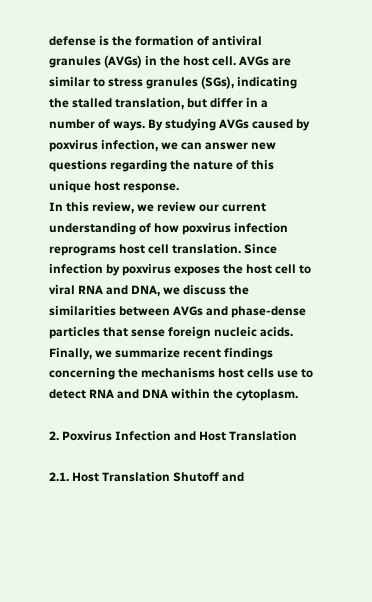defense is the formation of antiviral granules (AVGs) in the host cell. AVGs are similar to stress granules (SGs), indicating the stalled translation, but differ in a number of ways. By studying AVGs caused by poxvirus infection, we can answer new questions regarding the nature of this unique host response.
In this review, we review our current understanding of how poxvirus infection reprograms host cell translation. Since infection by poxvirus exposes the host cell to viral RNA and DNA, we discuss the similarities between AVGs and phase-dense particles that sense foreign nucleic acids. Finally, we summarize recent findings concerning the mechanisms host cells use to detect RNA and DNA within the cytoplasm.

2. Poxvirus Infection and Host Translation

2.1. Host Translation Shutoff and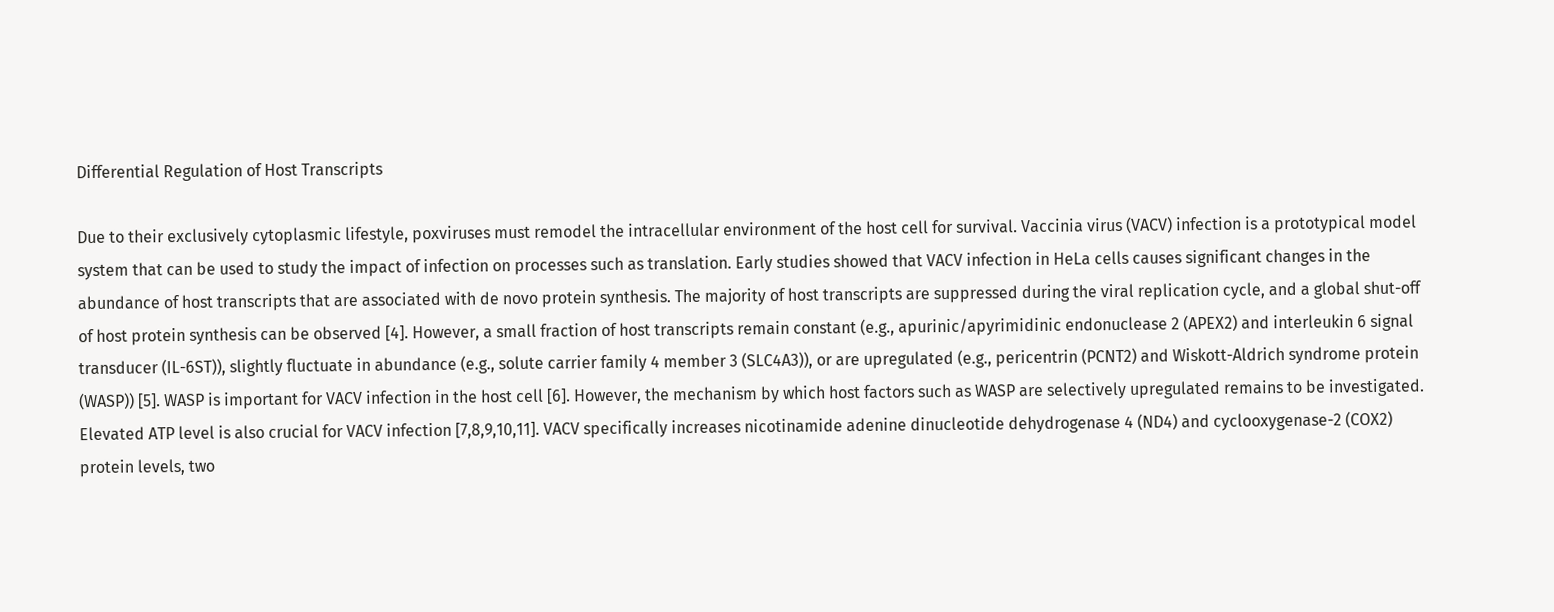Differential Regulation of Host Transcripts

Due to their exclusively cytoplasmic lifestyle, poxviruses must remodel the intracellular environment of the host cell for survival. Vaccinia virus (VACV) infection is a prototypical model system that can be used to study the impact of infection on processes such as translation. Early studies showed that VACV infection in HeLa cells causes significant changes in the abundance of host transcripts that are associated with de novo protein synthesis. The majority of host transcripts are suppressed during the viral replication cycle, and a global shut-off of host protein synthesis can be observed [4]. However, a small fraction of host transcripts remain constant (e.g., apurinic/apyrimidinic endonuclease 2 (APEX2) and interleukin 6 signal transducer (IL-6ST)), slightly fluctuate in abundance (e.g., solute carrier family 4 member 3 (SLC4A3)), or are upregulated (e.g., pericentrin (PCNT2) and Wiskott-Aldrich syndrome protein (WASP)) [5]. WASP is important for VACV infection in the host cell [6]. However, the mechanism by which host factors such as WASP are selectively upregulated remains to be investigated.
Elevated ATP level is also crucial for VACV infection [7,8,9,10,11]. VACV specifically increases nicotinamide adenine dinucleotide dehydrogenase 4 (ND4) and cyclooxygenase-2 (COX2) protein levels, two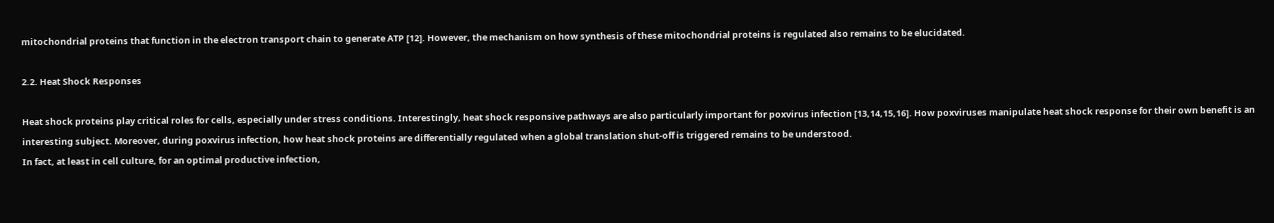mitochondrial proteins that function in the electron transport chain to generate ATP [12]. However, the mechanism on how synthesis of these mitochondrial proteins is regulated also remains to be elucidated.

2.2. Heat Shock Responses

Heat shock proteins play critical roles for cells, especially under stress conditions. Interestingly, heat shock responsive pathways are also particularly important for poxvirus infection [13,14,15,16]. How poxviruses manipulate heat shock response for their own benefit is an interesting subject. Moreover, during poxvirus infection, how heat shock proteins are differentially regulated when a global translation shut-off is triggered remains to be understood.
In fact, at least in cell culture, for an optimal productive infection,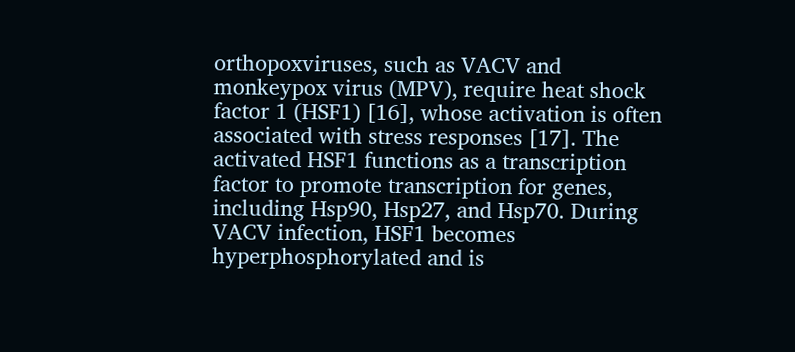orthopoxviruses, such as VACV and monkeypox virus (MPV), require heat shock factor 1 (HSF1) [16], whose activation is often associated with stress responses [17]. The activated HSF1 functions as a transcription factor to promote transcription for genes, including Hsp90, Hsp27, and Hsp70. During VACV infection, HSF1 becomes hyperphosphorylated and is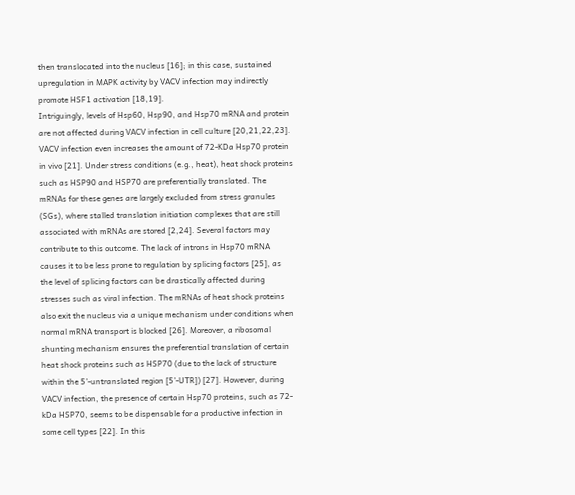then translocated into the nucleus [16]; in this case, sustained upregulation in MAPK activity by VACV infection may indirectly promote HSF1 activation [18,19].
Intriguingly, levels of Hsp60, Hsp90, and Hsp70 mRNA and protein are not affected during VACV infection in cell culture [20,21,22,23]. VACV infection even increases the amount of 72-KDa Hsp70 protein in vivo [21]. Under stress conditions (e.g., heat), heat shock proteins such as HSP90 and HSP70 are preferentially translated. The mRNAs for these genes are largely excluded from stress granules (SGs), where stalled translation initiation complexes that are still associated with mRNAs are stored [2,24]. Several factors may contribute to this outcome. The lack of introns in Hsp70 mRNA causes it to be less prone to regulation by splicing factors [25], as the level of splicing factors can be drastically affected during stresses such as viral infection. The mRNAs of heat shock proteins also exit the nucleus via a unique mechanism under conditions when normal mRNA transport is blocked [26]. Moreover, a ribosomal shunting mechanism ensures the preferential translation of certain heat shock proteins such as HSP70 (due to the lack of structure within the 5’-untranslated region [5’-UTR]) [27]. However, during VACV infection, the presence of certain Hsp70 proteins, such as 72-kDa HSP70, seems to be dispensable for a productive infection in some cell types [22]. In this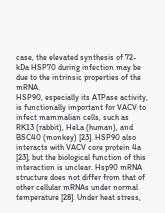case, the elevated synthesis of 72-kDa HSP70 during infection may be due to the intrinsic properties of the mRNA.
HSP90, especially its ATPase activity, is functionally important for VACV to infect mammalian cells, such as RK13 (rabbit), HeLa (human), and BSC40 (monkey) [23]. HSP90 also interacts with VACV core protein 4a [23], but the biological function of this interaction is unclear. Hsp90 mRNA structure does not differ from that of other cellular mRNAs under normal temperature [28]. Under heat stress,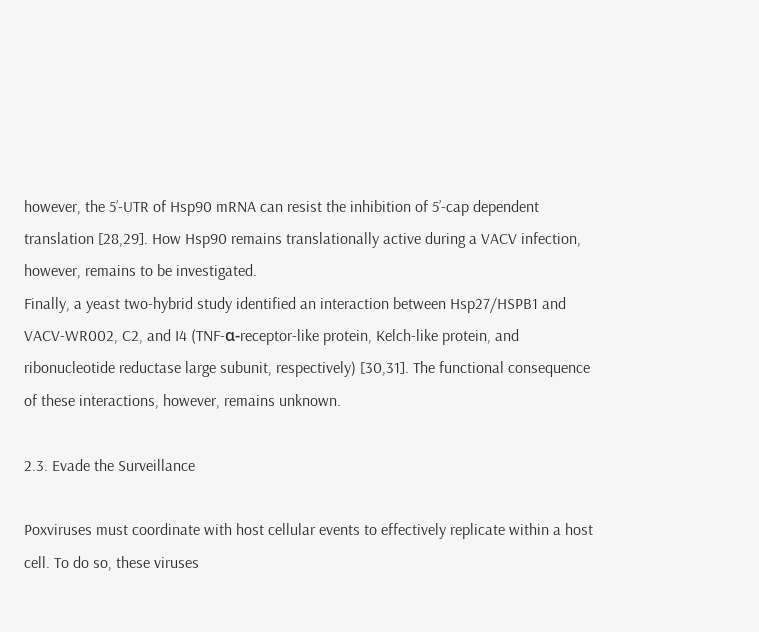however, the 5’-UTR of Hsp90 mRNA can resist the inhibition of 5’-cap dependent translation [28,29]. How Hsp90 remains translationally active during a VACV infection, however, remains to be investigated.
Finally, a yeast two-hybrid study identified an interaction between Hsp27/HSPB1 and VACV-WR002, C2, and I4 (TNF-α-receptor-like protein, Kelch-like protein, and ribonucleotide reductase large subunit, respectively) [30,31]. The functional consequence of these interactions, however, remains unknown.

2.3. Evade the Surveillance

Poxviruses must coordinate with host cellular events to effectively replicate within a host cell. To do so, these viruses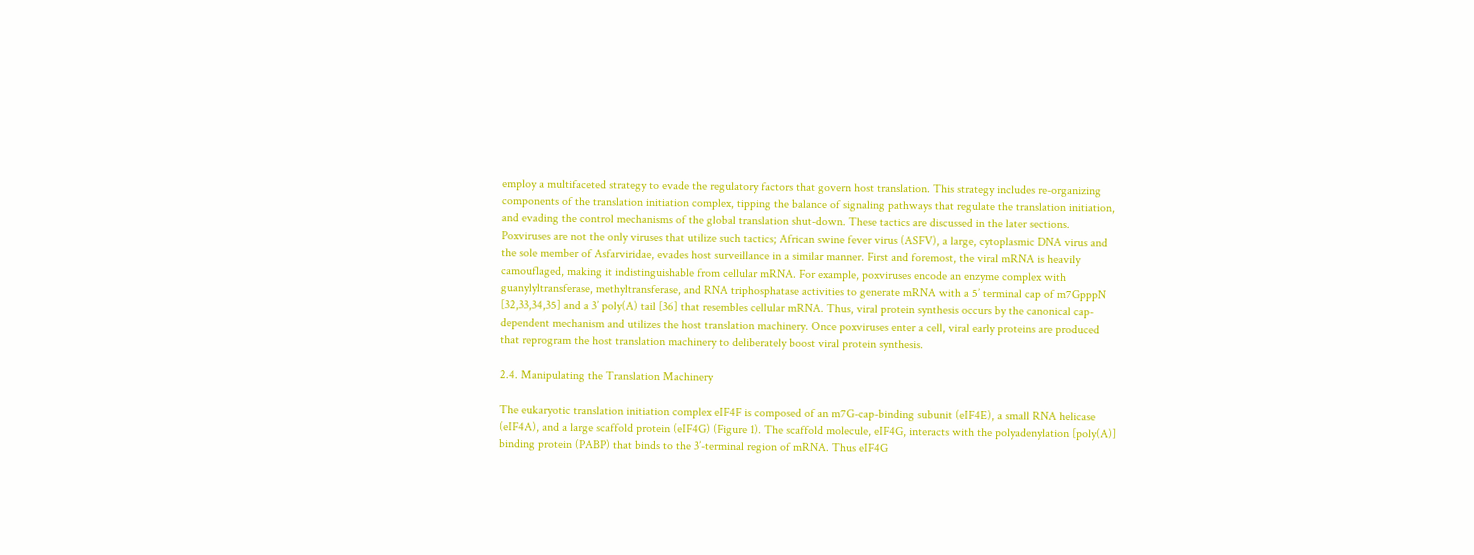employ a multifaceted strategy to evade the regulatory factors that govern host translation. This strategy includes re-organizing components of the translation initiation complex, tipping the balance of signaling pathways that regulate the translation initiation, and evading the control mechanisms of the global translation shut-down. These tactics are discussed in the later sections. Poxviruses are not the only viruses that utilize such tactics; African swine fever virus (ASFV), a large, cytoplasmic DNA virus and the sole member of Asfarviridae, evades host surveillance in a similar manner. First and foremost, the viral mRNA is heavily camouflaged, making it indistinguishable from cellular mRNA. For example, poxviruses encode an enzyme complex with guanylyltransferase, methyltransferase, and RNA triphosphatase activities to generate mRNA with a 5’ terminal cap of m7GpppN [32,33,34,35] and a 3’ poly(A) tail [36] that resembles cellular mRNA. Thus, viral protein synthesis occurs by the canonical cap-dependent mechanism and utilizes the host translation machinery. Once poxviruses enter a cell, viral early proteins are produced that reprogram the host translation machinery to deliberately boost viral protein synthesis.

2.4. Manipulating the Translation Machinery

The eukaryotic translation initiation complex eIF4F is composed of an m7G-cap-binding subunit (eIF4E), a small RNA helicase (eIF4A), and a large scaffold protein (eIF4G) (Figure 1). The scaffold molecule, eIF4G, interacts with the polyadenylation [poly(A)] binding protein (PABP) that binds to the 3’-terminal region of mRNA. Thus eIF4G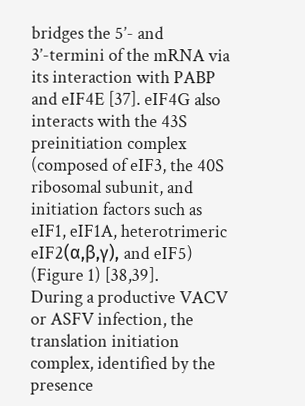bridges the 5’- and 3’-termini of the mRNA via its interaction with PABP and eIF4E [37]. eIF4G also interacts with the 43S preinitiation complex (composed of eIF3, the 40S ribosomal subunit, and initiation factors such as eIF1, eIF1A, heterotrimeric eIF2(α,β,γ), and eIF5) (Figure 1) [38,39].
During a productive VACV or ASFV infection, the translation initiation complex, identified by the presence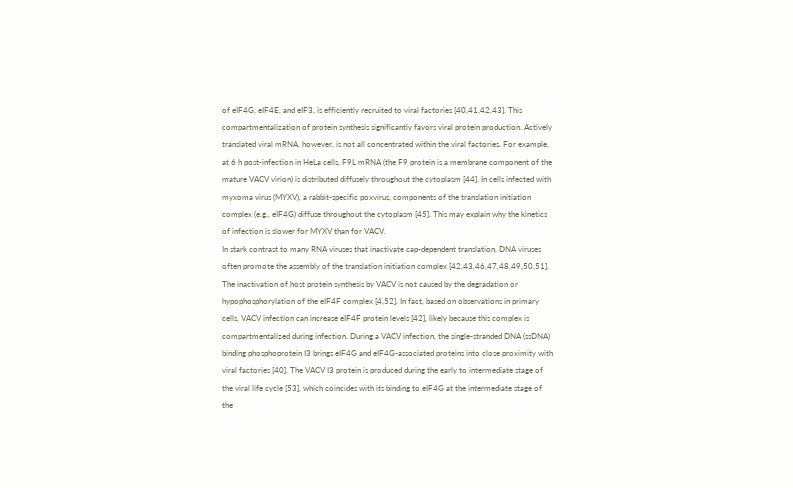of eIF4G, eIF4E, and eIF3, is efficiently recruited to viral factories [40,41,42,43]. This compartmentalization of protein synthesis significantly favors viral protein production. Actively translated viral mRNA, however, is not all concentrated within the viral factories. For example, at 6 h post-infection in HeLa cells, F9L mRNA (the F9 protein is a membrane component of the mature VACV virion) is distributed diffusely throughout the cytoplasm [44]. In cells infected with myxoma virus (MYXV), a rabbit-specific poxvirus, components of the translation initiation complex (e.g., eIF4G) diffuse throughout the cytoplasm [45]. This may explain why the kinetics of infection is slower for MYXV than for VACV.
In stark contrast to many RNA viruses that inactivate cap-dependent translation, DNA viruses often promote the assembly of the translation initiation complex [42,43,46,47,48,49,50,51]. The inactivation of host protein synthesis by VACV is not caused by the degradation or hypophosphorylation of the eIF4F complex [4,52]. In fact, based on observations in primary cells, VACV infection can increase eIF4F protein levels [42], likely because this complex is compartmentalized during infection. During a VACV infection, the single-stranded DNA (ssDNA) binding phosphoprotein I3 brings eIF4G and eIF4G-associated proteins into close proximity with viral factories [40]. The VACV I3 protein is produced during the early to intermediate stage of the viral life cycle [53], which coincides with its binding to eIF4G at the intermediate stage of the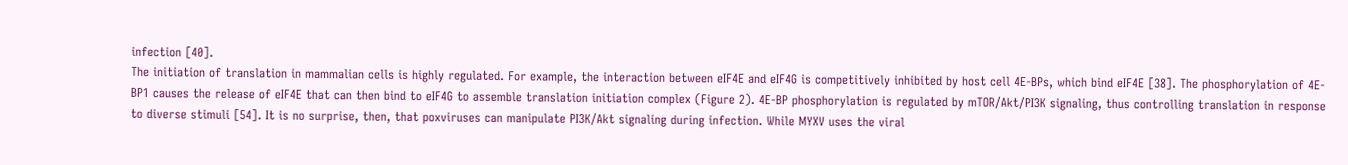infection [40].
The initiation of translation in mammalian cells is highly regulated. For example, the interaction between eIF4E and eIF4G is competitively inhibited by host cell 4E-BPs, which bind eIF4E [38]. The phosphorylation of 4E-BP1 causes the release of eIF4E that can then bind to eIF4G to assemble translation initiation complex (Figure 2). 4E-BP phosphorylation is regulated by mTOR/Akt/PI3K signaling, thus controlling translation in response to diverse stimuli [54]. It is no surprise, then, that poxviruses can manipulate PI3K/Akt signaling during infection. While MYXV uses the viral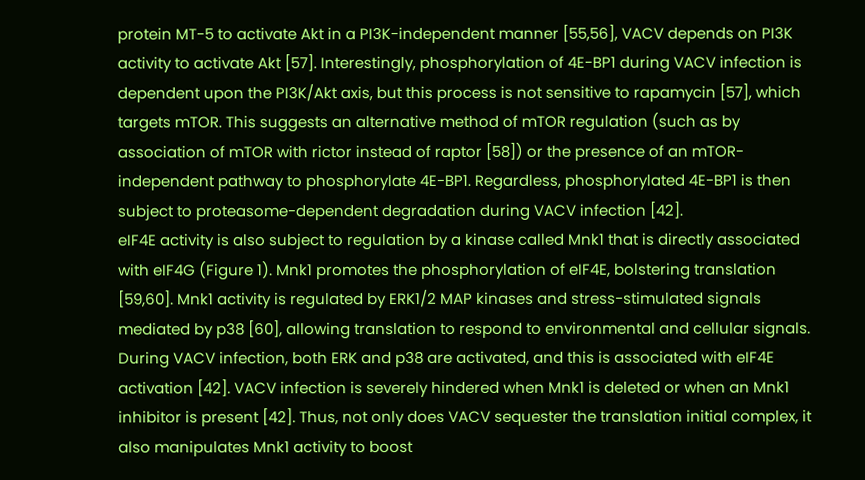protein MT-5 to activate Akt in a PI3K-independent manner [55,56], VACV depends on PI3K activity to activate Akt [57]. Interestingly, phosphorylation of 4E-BP1 during VACV infection is dependent upon the PI3K/Akt axis, but this process is not sensitive to rapamycin [57], which targets mTOR. This suggests an alternative method of mTOR regulation (such as by association of mTOR with rictor instead of raptor [58]) or the presence of an mTOR-independent pathway to phosphorylate 4E-BP1. Regardless, phosphorylated 4E-BP1 is then subject to proteasome-dependent degradation during VACV infection [42].
eIF4E activity is also subject to regulation by a kinase called Mnk1 that is directly associated with eIF4G (Figure 1). Mnk1 promotes the phosphorylation of eIF4E, bolstering translation [59,60]. Mnk1 activity is regulated by ERK1/2 MAP kinases and stress-stimulated signals mediated by p38 [60], allowing translation to respond to environmental and cellular signals. During VACV infection, both ERK and p38 are activated, and this is associated with eIF4E activation [42]. VACV infection is severely hindered when Mnk1 is deleted or when an Mnk1 inhibitor is present [42]. Thus, not only does VACV sequester the translation initial complex, it also manipulates Mnk1 activity to boost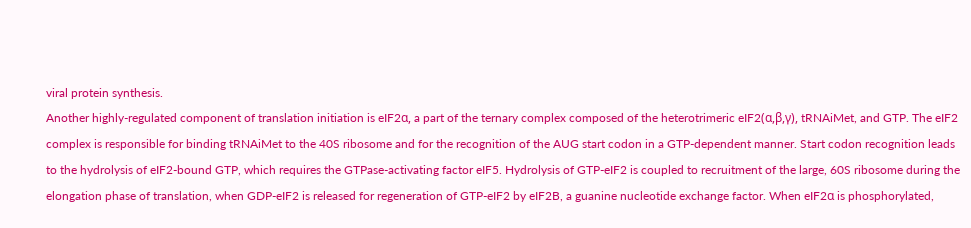viral protein synthesis.
Another highly-regulated component of translation initiation is eIF2α, a part of the ternary complex composed of the heterotrimeric eIF2(α,β,γ), tRNAiMet, and GTP. The eIF2 complex is responsible for binding tRNAiMet to the 40S ribosome and for the recognition of the AUG start codon in a GTP-dependent manner. Start codon recognition leads to the hydrolysis of eIF2-bound GTP, which requires the GTPase-activating factor eIF5. Hydrolysis of GTP-eIF2 is coupled to recruitment of the large, 60S ribosome during the elongation phase of translation, when GDP-eIF2 is released for regeneration of GTP-eIF2 by eIF2B, a guanine nucleotide exchange factor. When eIF2α is phosphorylated,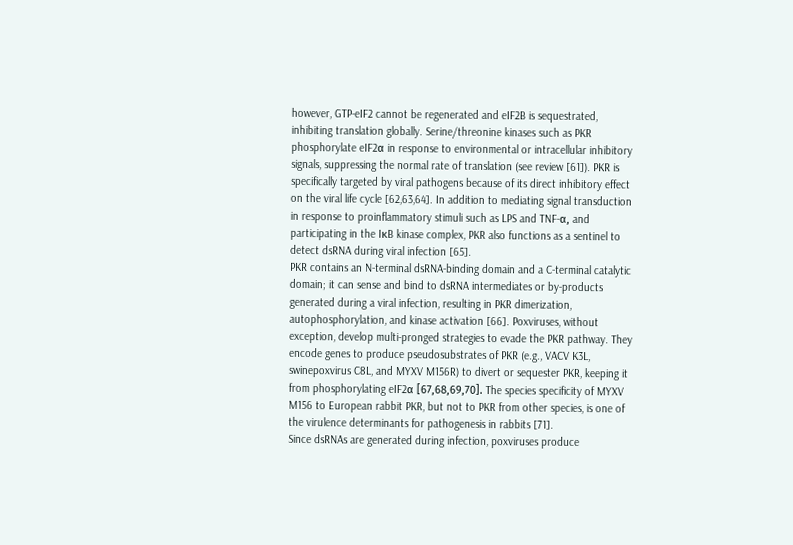however, GTP-eIF2 cannot be regenerated and eIF2B is sequestrated, inhibiting translation globally. Serine/threonine kinases such as PKR phosphorylate eIF2α in response to environmental or intracellular inhibitory signals, suppressing the normal rate of translation (see review [61]). PKR is specifically targeted by viral pathogens because of its direct inhibitory effect on the viral life cycle [62,63,64]. In addition to mediating signal transduction in response to proinflammatory stimuli such as LPS and TNF-α, and participating in the IκB kinase complex, PKR also functions as a sentinel to detect dsRNA during viral infection [65].
PKR contains an N-terminal dsRNA-binding domain and a C-terminal catalytic domain; it can sense and bind to dsRNA intermediates or by-products generated during a viral infection, resulting in PKR dimerization, autophosphorylation, and kinase activation [66]. Poxviruses, without exception, develop multi-pronged strategies to evade the PKR pathway. They encode genes to produce pseudosubstrates of PKR (e.g., VACV K3L, swinepoxvirus C8L, and MYXV M156R) to divert or sequester PKR, keeping it from phosphorylating eIF2α [67,68,69,70]. The species specificity of MYXV M156 to European rabbit PKR, but not to PKR from other species, is one of the virulence determinants for pathogenesis in rabbits [71].
Since dsRNAs are generated during infection, poxviruses produce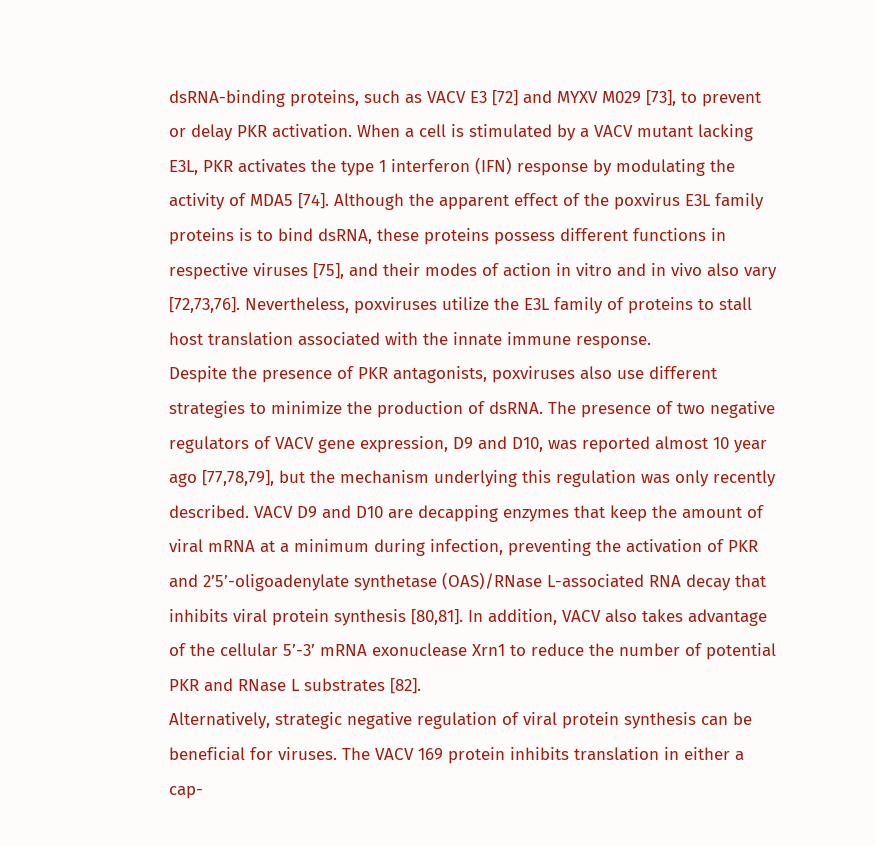dsRNA-binding proteins, such as VACV E3 [72] and MYXV M029 [73], to prevent or delay PKR activation. When a cell is stimulated by a VACV mutant lacking E3L, PKR activates the type 1 interferon (IFN) response by modulating the activity of MDA5 [74]. Although the apparent effect of the poxvirus E3L family proteins is to bind dsRNA, these proteins possess different functions in respective viruses [75], and their modes of action in vitro and in vivo also vary [72,73,76]. Nevertheless, poxviruses utilize the E3L family of proteins to stall host translation associated with the innate immune response.
Despite the presence of PKR antagonists, poxviruses also use different strategies to minimize the production of dsRNA. The presence of two negative regulators of VACV gene expression, D9 and D10, was reported almost 10 year ago [77,78,79], but the mechanism underlying this regulation was only recently described. VACV D9 and D10 are decapping enzymes that keep the amount of viral mRNA at a minimum during infection, preventing the activation of PKR and 2’5’-oligoadenylate synthetase (OAS)/RNase L-associated RNA decay that inhibits viral protein synthesis [80,81]. In addition, VACV also takes advantage of the cellular 5’-3’ mRNA exonuclease Xrn1 to reduce the number of potential PKR and RNase L substrates [82].
Alternatively, strategic negative regulation of viral protein synthesis can be beneficial for viruses. The VACV 169 protein inhibits translation in either a cap-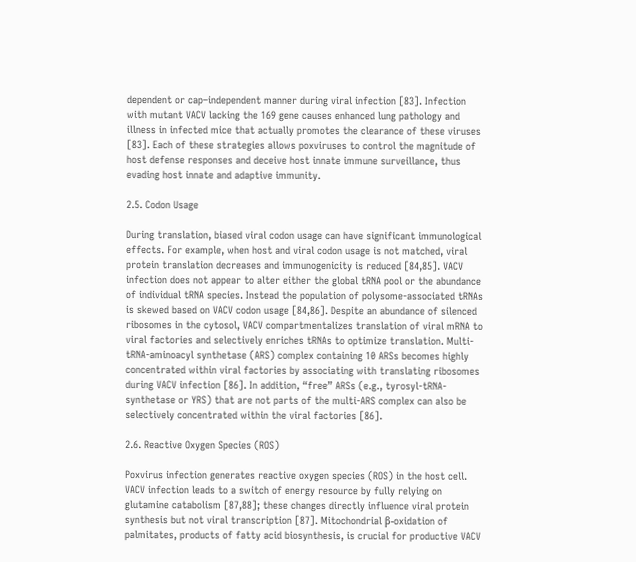dependent or cap–independent manner during viral infection [83]. Infection with mutant VACV lacking the 169 gene causes enhanced lung pathology and illness in infected mice that actually promotes the clearance of these viruses [83]. Each of these strategies allows poxviruses to control the magnitude of host defense responses and deceive host innate immune surveillance, thus evading host innate and adaptive immunity.

2.5. Codon Usage

During translation, biased viral codon usage can have significant immunological effects. For example, when host and viral codon usage is not matched, viral protein translation decreases and immunogenicity is reduced [84,85]. VACV infection does not appear to alter either the global tRNA pool or the abundance of individual tRNA species. Instead the population of polysome-associated tRNAs is skewed based on VACV codon usage [84,86]. Despite an abundance of silenced ribosomes in the cytosol, VACV compartmentalizes translation of viral mRNA to viral factories and selectively enriches tRNAs to optimize translation. Multi-tRNA-aminoacyl synthetase (ARS) complex containing 10 ARSs becomes highly concentrated within viral factories by associating with translating ribosomes during VACV infection [86]. In addition, “free” ARSs (e.g., tyrosyl-tRNA-synthetase or YRS) that are not parts of the multi-ARS complex can also be selectively concentrated within the viral factories [86].

2.6. Reactive Oxygen Species (ROS)

Poxvirus infection generates reactive oxygen species (ROS) in the host cell. VACV infection leads to a switch of energy resource by fully relying on glutamine catabolism [87,88]; these changes directly influence viral protein synthesis but not viral transcription [87]. Mitochondrial β-oxidation of palmitates, products of fatty acid biosynthesis, is crucial for productive VACV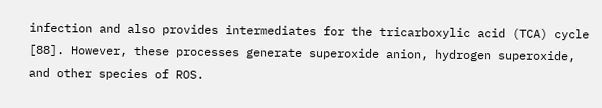infection and also provides intermediates for the tricarboxylic acid (TCA) cycle [88]. However, these processes generate superoxide anion, hydrogen superoxide, and other species of ROS.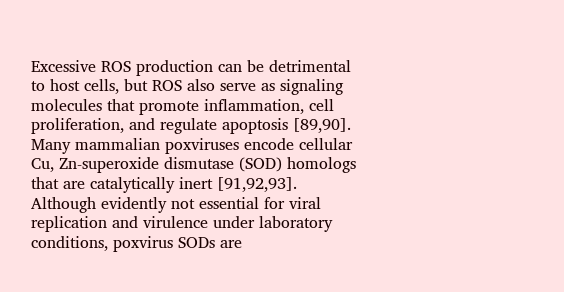Excessive ROS production can be detrimental to host cells, but ROS also serve as signaling molecules that promote inflammation, cell proliferation, and regulate apoptosis [89,90].
Many mammalian poxviruses encode cellular Cu, Zn-superoxide dismutase (SOD) homologs that are catalytically inert [91,92,93]. Although evidently not essential for viral replication and virulence under laboratory conditions, poxvirus SODs are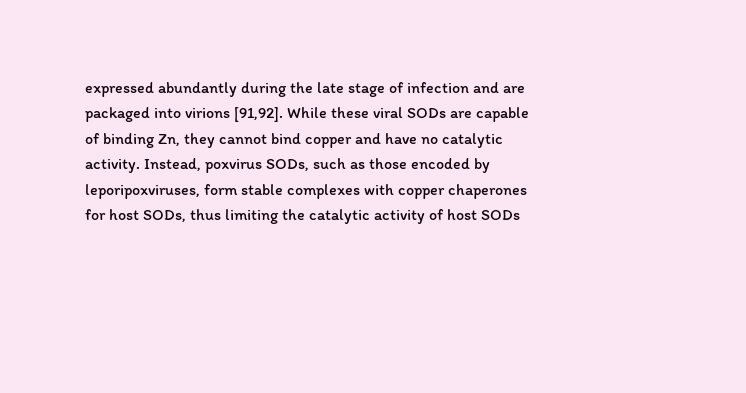expressed abundantly during the late stage of infection and are packaged into virions [91,92]. While these viral SODs are capable of binding Zn, they cannot bind copper and have no catalytic activity. Instead, poxvirus SODs, such as those encoded by leporipoxviruses, form stable complexes with copper chaperones for host SODs, thus limiting the catalytic activity of host SODs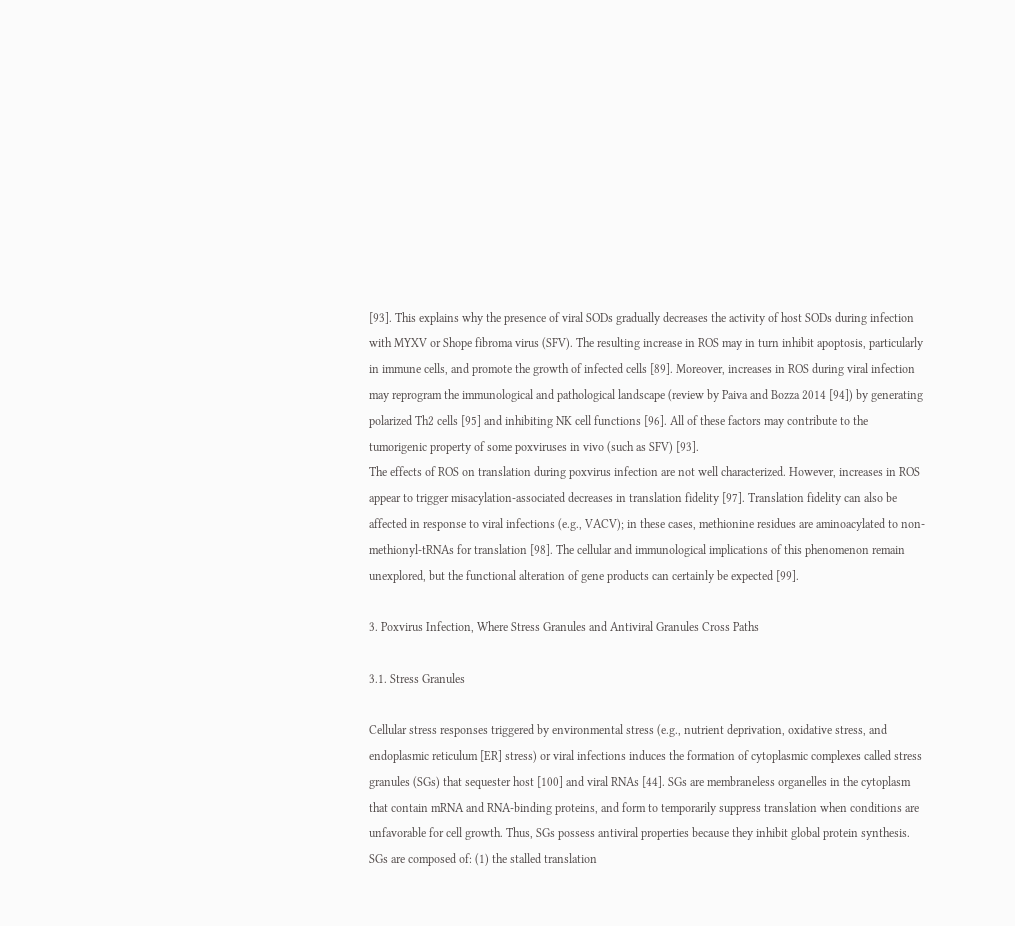[93]. This explains why the presence of viral SODs gradually decreases the activity of host SODs during infection with MYXV or Shope fibroma virus (SFV). The resulting increase in ROS may in turn inhibit apoptosis, particularly in immune cells, and promote the growth of infected cells [89]. Moreover, increases in ROS during viral infection may reprogram the immunological and pathological landscape (review by Paiva and Bozza 2014 [94]) by generating polarized Th2 cells [95] and inhibiting NK cell functions [96]. All of these factors may contribute to the tumorigenic property of some poxviruses in vivo (such as SFV) [93].
The effects of ROS on translation during poxvirus infection are not well characterized. However, increases in ROS appear to trigger misacylation-associated decreases in translation fidelity [97]. Translation fidelity can also be affected in response to viral infections (e.g., VACV); in these cases, methionine residues are aminoacylated to non-methionyl-tRNAs for translation [98]. The cellular and immunological implications of this phenomenon remain unexplored, but the functional alteration of gene products can certainly be expected [99].

3. Poxvirus Infection, Where Stress Granules and Antiviral Granules Cross Paths

3.1. Stress Granules

Cellular stress responses triggered by environmental stress (e.g., nutrient deprivation, oxidative stress, and endoplasmic reticulum [ER] stress) or viral infections induces the formation of cytoplasmic complexes called stress granules (SGs) that sequester host [100] and viral RNAs [44]. SGs are membraneless organelles in the cytoplasm that contain mRNA and RNA-binding proteins, and form to temporarily suppress translation when conditions are unfavorable for cell growth. Thus, SGs possess antiviral properties because they inhibit global protein synthesis.
SGs are composed of: (1) the stalled translation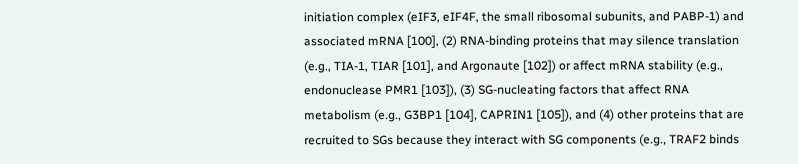initiation complex (eIF3, eIF4F, the small ribosomal subunits, and PABP-1) and associated mRNA [100], (2) RNA-binding proteins that may silence translation (e.g., TIA-1, TIAR [101], and Argonaute [102]) or affect mRNA stability (e.g., endonuclease PMR1 [103]), (3) SG-nucleating factors that affect RNA metabolism (e.g., G3BP1 [104], CAPRIN1 [105]), and (4) other proteins that are recruited to SGs because they interact with SG components (e.g., TRAF2 binds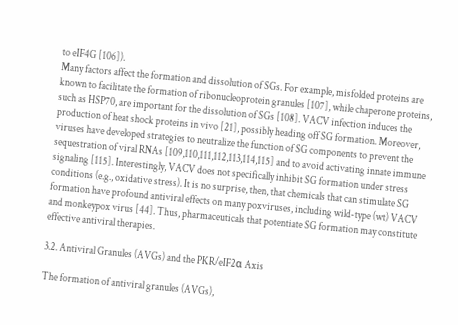to eIF4G [106]).
Many factors affect the formation and dissolution of SGs. For example, misfolded proteins are known to facilitate the formation of ribonucleoprotein granules [107], while chaperone proteins, such as HSP70, are important for the dissolution of SGs [108]. VACV infection induces the production of heat shock proteins in vivo [21], possibly heading off SG formation. Moreover, viruses have developed strategies to neutralize the function of SG components to prevent the sequestration of viral RNAs [109,110,111,112,113,114,115] and to avoid activating innate immune signaling [115]. Interestingly, VACV does not specifically inhibit SG formation under stress conditions (e.g., oxidative stress). It is no surprise, then, that chemicals that can stimulate SG formation have profound antiviral effects on many poxviruses, including wild-type (wt) VACV and monkeypox virus [44]. Thus, pharmaceuticals that potentiate SG formation may constitute effective antiviral therapies.

3.2. Antiviral Granules (AVGs) and the PKR/eIF2α Axis

The formation of antiviral granules (AVGs),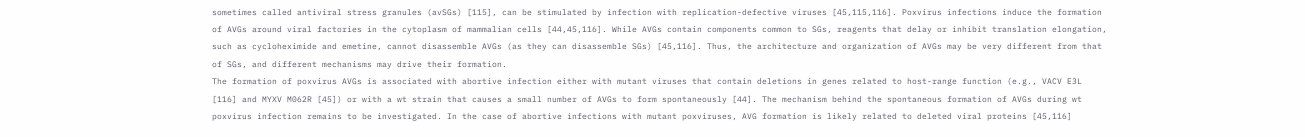sometimes called antiviral stress granules (avSGs) [115], can be stimulated by infection with replication-defective viruses [45,115,116]. Poxvirus infections induce the formation of AVGs around viral factories in the cytoplasm of mammalian cells [44,45,116]. While AVGs contain components common to SGs, reagents that delay or inhibit translation elongation, such as cycloheximide and emetine, cannot disassemble AVGs (as they can disassemble SGs) [45,116]. Thus, the architecture and organization of AVGs may be very different from that of SGs, and different mechanisms may drive their formation.
The formation of poxvirus AVGs is associated with abortive infection either with mutant viruses that contain deletions in genes related to host-range function (e.g., VACV E3L [116] and MYXV M062R [45]) or with a wt strain that causes a small number of AVGs to form spontaneously [44]. The mechanism behind the spontaneous formation of AVGs during wt poxvirus infection remains to be investigated. In the case of abortive infections with mutant poxviruses, AVG formation is likely related to deleted viral proteins [45,116]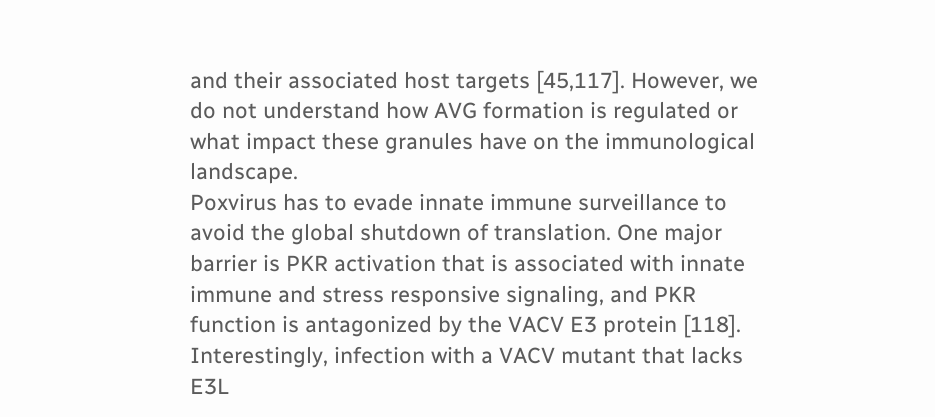and their associated host targets [45,117]. However, we do not understand how AVG formation is regulated or what impact these granules have on the immunological landscape.
Poxvirus has to evade innate immune surveillance to avoid the global shutdown of translation. One major barrier is PKR activation that is associated with innate immune and stress responsive signaling, and PKR function is antagonized by the VACV E3 protein [118]. Interestingly, infection with a VACV mutant that lacks E3L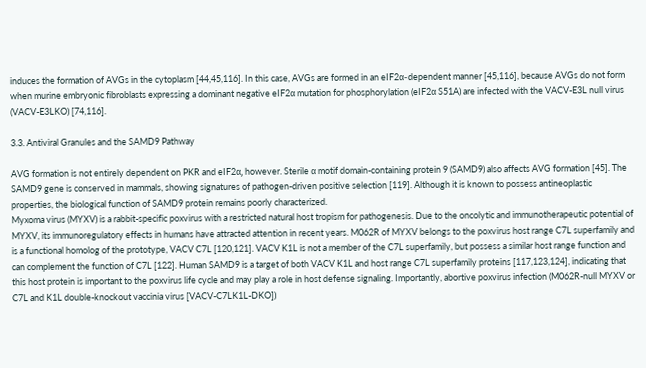induces the formation of AVGs in the cytoplasm [44,45,116]. In this case, AVGs are formed in an eIF2α-dependent manner [45,116], because AVGs do not form when murine embryonic fibroblasts expressing a dominant negative eIF2α mutation for phosphorylation (eIF2α S51A) are infected with the VACV-E3L null virus (VACV-E3LKO) [74,116].

3.3. Antiviral Granules and the SAMD9 Pathway

AVG formation is not entirely dependent on PKR and eIF2α, however. Sterile α motif domain-containing protein 9 (SAMD9) also affects AVG formation [45]. The SAMD9 gene is conserved in mammals, showing signatures of pathogen-driven positive selection [119]. Although it is known to possess antineoplastic properties, the biological function of SAMD9 protein remains poorly characterized.
Myxoma virus (MYXV) is a rabbit-specific poxvirus with a restricted natural host tropism for pathogenesis. Due to the oncolytic and immunotherapeutic potential of MYXV, its immunoregulatory effects in humans have attracted attention in recent years. M062R of MYXV belongs to the poxvirus host range C7L superfamily and is a functional homolog of the prototype, VACV C7L [120,121]. VACV K1L is not a member of the C7L superfamily, but possess a similar host range function and can complement the function of C7L [122]. Human SAMD9 is a target of both VACV K1L and host range C7L superfamily proteins [117,123,124], indicating that this host protein is important to the poxvirus life cycle and may play a role in host defense signaling. Importantly, abortive poxvirus infection (M062R-null MYXV or C7L and K1L double-knockout vaccinia virus [VACV-C7LK1L-DKO])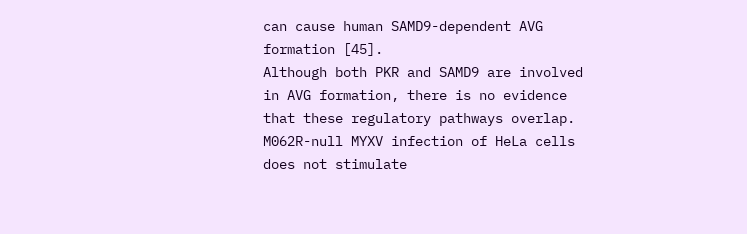can cause human SAMD9-dependent AVG formation [45].
Although both PKR and SAMD9 are involved in AVG formation, there is no evidence that these regulatory pathways overlap. M062R-null MYXV infection of HeLa cells does not stimulate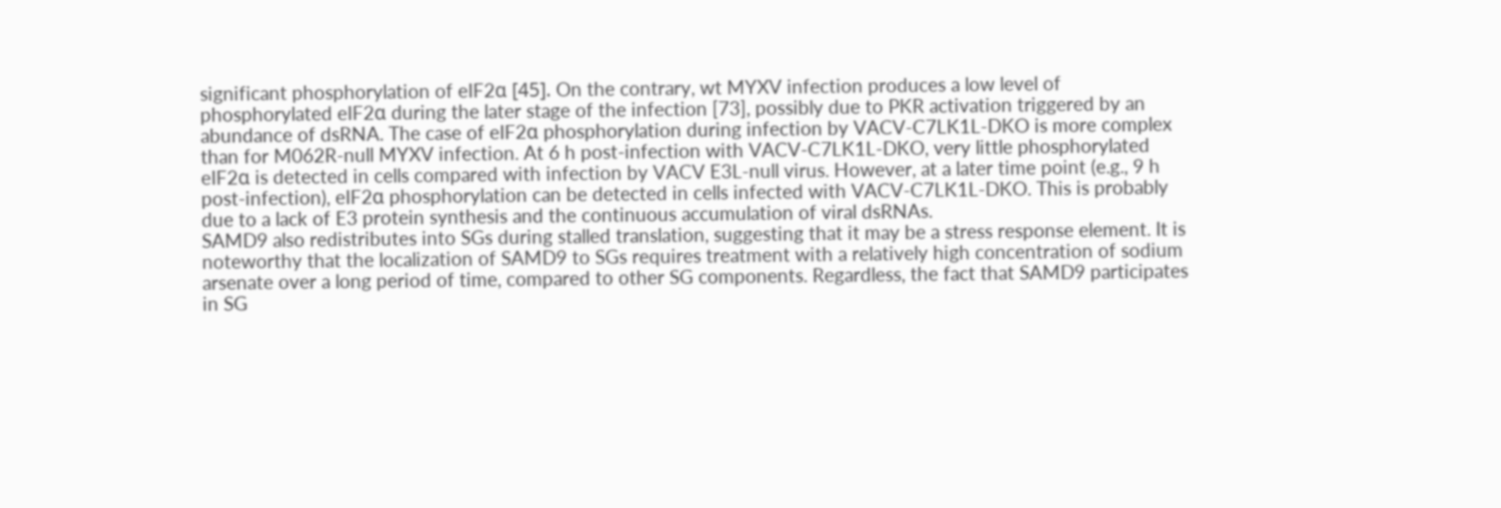significant phosphorylation of eIF2α [45]. On the contrary, wt MYXV infection produces a low level of phosphorylated eIF2α during the later stage of the infection [73], possibly due to PKR activation triggered by an abundance of dsRNA. The case of eIF2α phosphorylation during infection by VACV-C7LK1L-DKO is more complex than for M062R-null MYXV infection. At 6 h post-infection with VACV-C7LK1L-DKO, very little phosphorylated eIF2α is detected in cells compared with infection by VACV E3L-null virus. However, at a later time point (e.g., 9 h post-infection), eIF2α phosphorylation can be detected in cells infected with VACV-C7LK1L-DKO. This is probably due to a lack of E3 protein synthesis and the continuous accumulation of viral dsRNAs.
SAMD9 also redistributes into SGs during stalled translation, suggesting that it may be a stress response element. It is noteworthy that the localization of SAMD9 to SGs requires treatment with a relatively high concentration of sodium arsenate over a long period of time, compared to other SG components. Regardless, the fact that SAMD9 participates in SG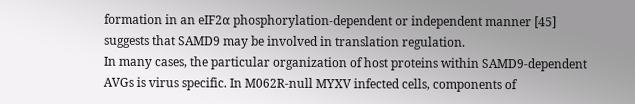formation in an eIF2α phosphorylation-dependent or independent manner [45] suggests that SAMD9 may be involved in translation regulation.
In many cases, the particular organization of host proteins within SAMD9-dependent AVGs is virus specific. In M062R-null MYXV infected cells, components of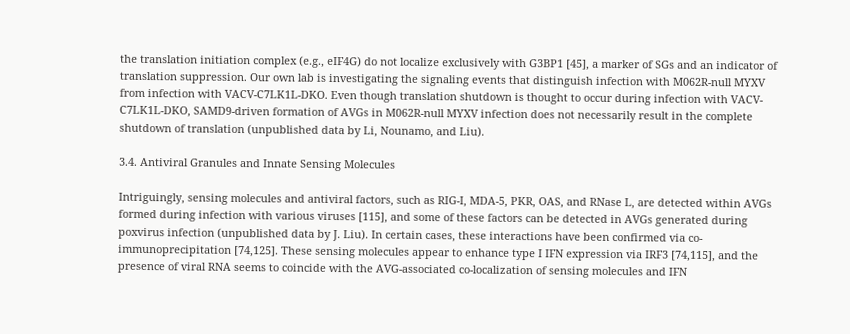the translation initiation complex (e.g., eIF4G) do not localize exclusively with G3BP1 [45], a marker of SGs and an indicator of translation suppression. Our own lab is investigating the signaling events that distinguish infection with M062R-null MYXV from infection with VACV-C7LK1L-DKO. Even though translation shutdown is thought to occur during infection with VACV-C7LK1L-DKO, SAMD9-driven formation of AVGs in M062R-null MYXV infection does not necessarily result in the complete shutdown of translation (unpublished data by Li, Nounamo, and Liu).

3.4. Antiviral Granules and Innate Sensing Molecules

Intriguingly, sensing molecules and antiviral factors, such as RIG-I, MDA-5, PKR, OAS, and RNase L, are detected within AVGs formed during infection with various viruses [115], and some of these factors can be detected in AVGs generated during poxvirus infection (unpublished data by J. Liu). In certain cases, these interactions have been confirmed via co-immunoprecipitation [74,125]. These sensing molecules appear to enhance type I IFN expression via IRF3 [74,115], and the presence of viral RNA seems to coincide with the AVG-associated co-localization of sensing molecules and IFN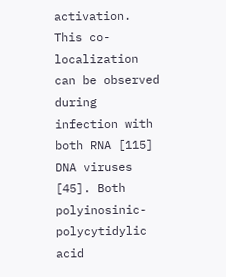activation. This co-localization can be observed during infection with both RNA [115] DNA viruses [45]. Both polyinosinic-polycytidylic acid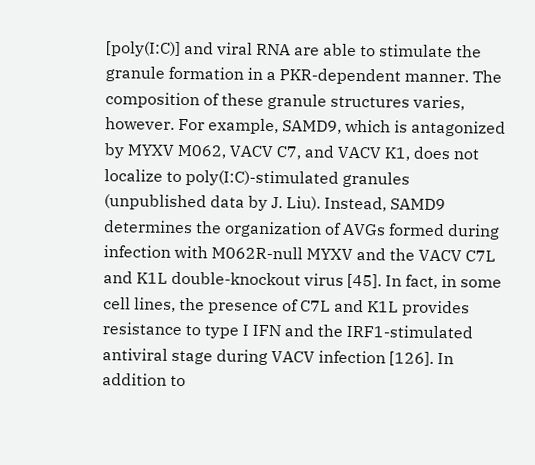[poly(I:C)] and viral RNA are able to stimulate the granule formation in a PKR-dependent manner. The composition of these granule structures varies, however. For example, SAMD9, which is antagonized by MYXV M062, VACV C7, and VACV K1, does not localize to poly(I:C)-stimulated granules (unpublished data by J. Liu). Instead, SAMD9 determines the organization of AVGs formed during infection with M062R-null MYXV and the VACV C7L and K1L double-knockout virus [45]. In fact, in some cell lines, the presence of C7L and K1L provides resistance to type I IFN and the IRF1-stimulated antiviral stage during VACV infection [126]. In addition to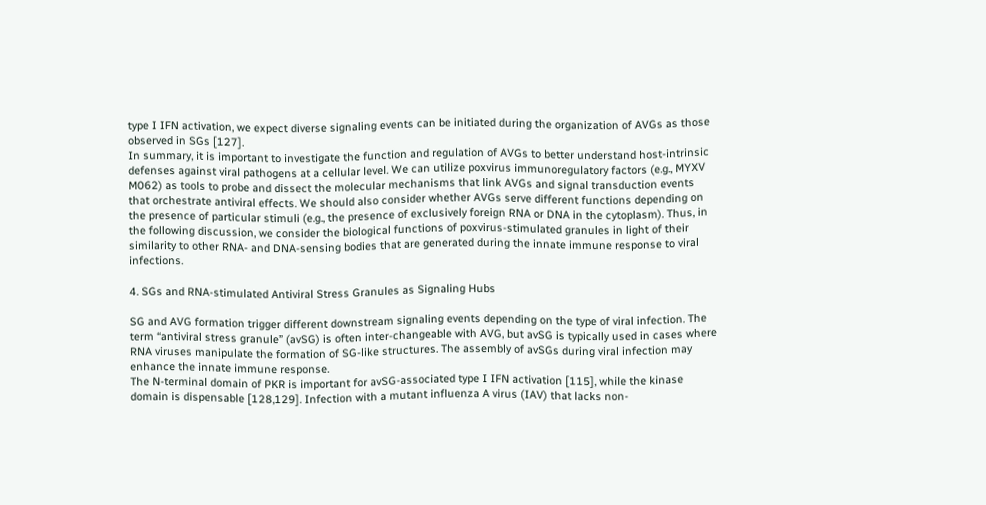type I IFN activation, we expect diverse signaling events can be initiated during the organization of AVGs as those observed in SGs [127].
In summary, it is important to investigate the function and regulation of AVGs to better understand host-intrinsic defenses against viral pathogens at a cellular level. We can utilize poxvirus immunoregulatory factors (e.g., MYXV M062) as tools to probe and dissect the molecular mechanisms that link AVGs and signal transduction events that orchestrate antiviral effects. We should also consider whether AVGs serve different functions depending on the presence of particular stimuli (e.g., the presence of exclusively foreign RNA or DNA in the cytoplasm). Thus, in the following discussion, we consider the biological functions of poxvirus-stimulated granules in light of their similarity to other RNA- and DNA-sensing bodies that are generated during the innate immune response to viral infections.

4. SGs and RNA-stimulated Antiviral Stress Granules as Signaling Hubs

SG and AVG formation trigger different downstream signaling events depending on the type of viral infection. The term “antiviral stress granule” (avSG) is often inter-changeable with AVG, but avSG is typically used in cases where RNA viruses manipulate the formation of SG-like structures. The assembly of avSGs during viral infection may enhance the innate immune response.
The N-terminal domain of PKR is important for avSG-associated type I IFN activation [115], while the kinase domain is dispensable [128,129]. Infection with a mutant influenza A virus (IAV) that lacks non-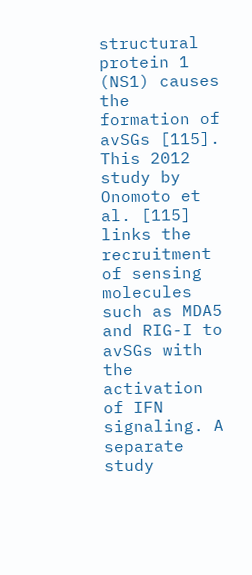structural protein 1 (NS1) causes the formation of avSGs [115]. This 2012 study by Onomoto et al. [115] links the recruitment of sensing molecules such as MDA5 and RIG-I to avSGs with the activation of IFN signaling. A separate study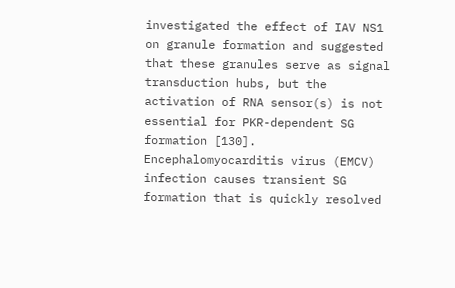investigated the effect of IAV NS1 on granule formation and suggested that these granules serve as signal transduction hubs, but the activation of RNA sensor(s) is not essential for PKR-dependent SG formation [130].
Encephalomyocarditis virus (EMCV) infection causes transient SG formation that is quickly resolved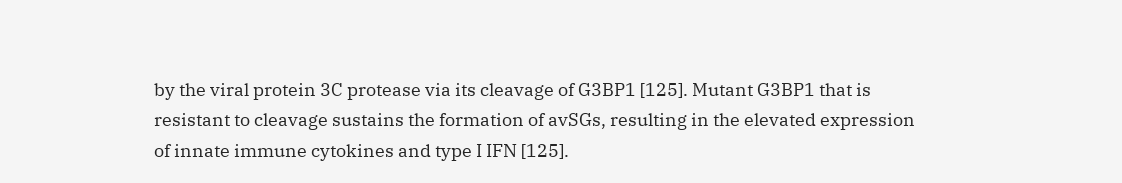by the viral protein 3C protease via its cleavage of G3BP1 [125]. Mutant G3BP1 that is resistant to cleavage sustains the formation of avSGs, resulting in the elevated expression of innate immune cytokines and type I IFN [125].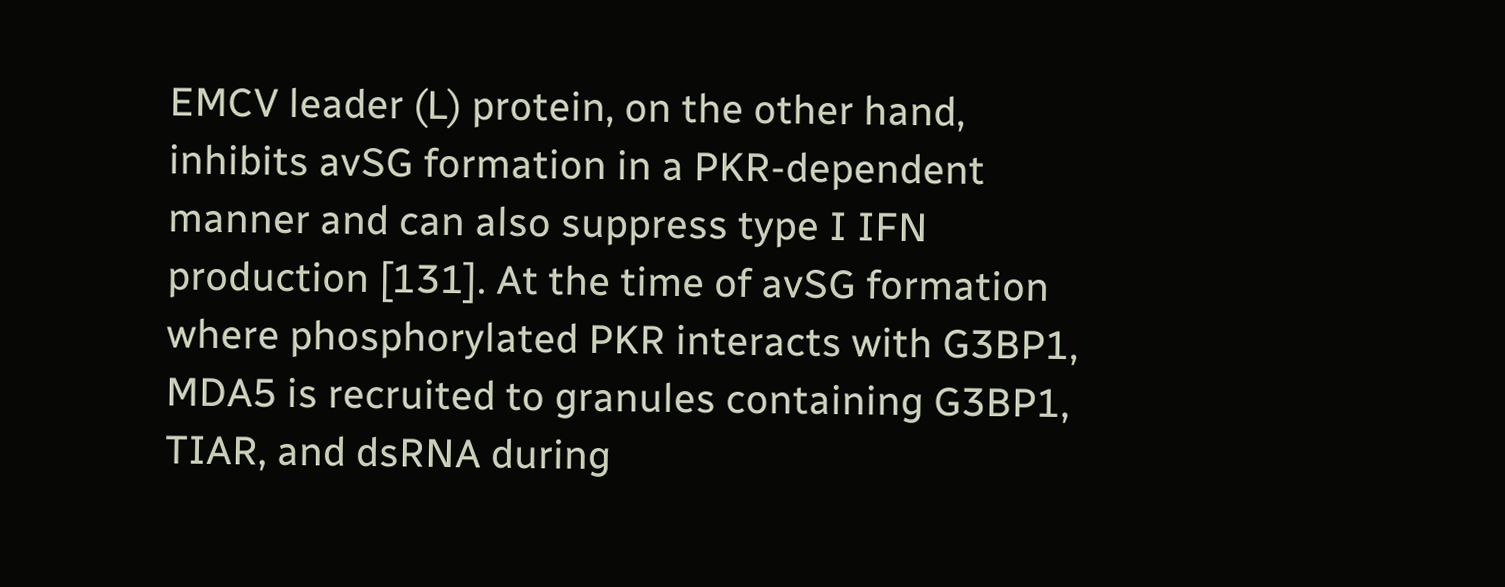EMCV leader (L) protein, on the other hand, inhibits avSG formation in a PKR-dependent manner and can also suppress type I IFN production [131]. At the time of avSG formation where phosphorylated PKR interacts with G3BP1, MDA5 is recruited to granules containing G3BP1, TIAR, and dsRNA during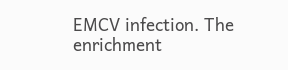EMCV infection. The enrichment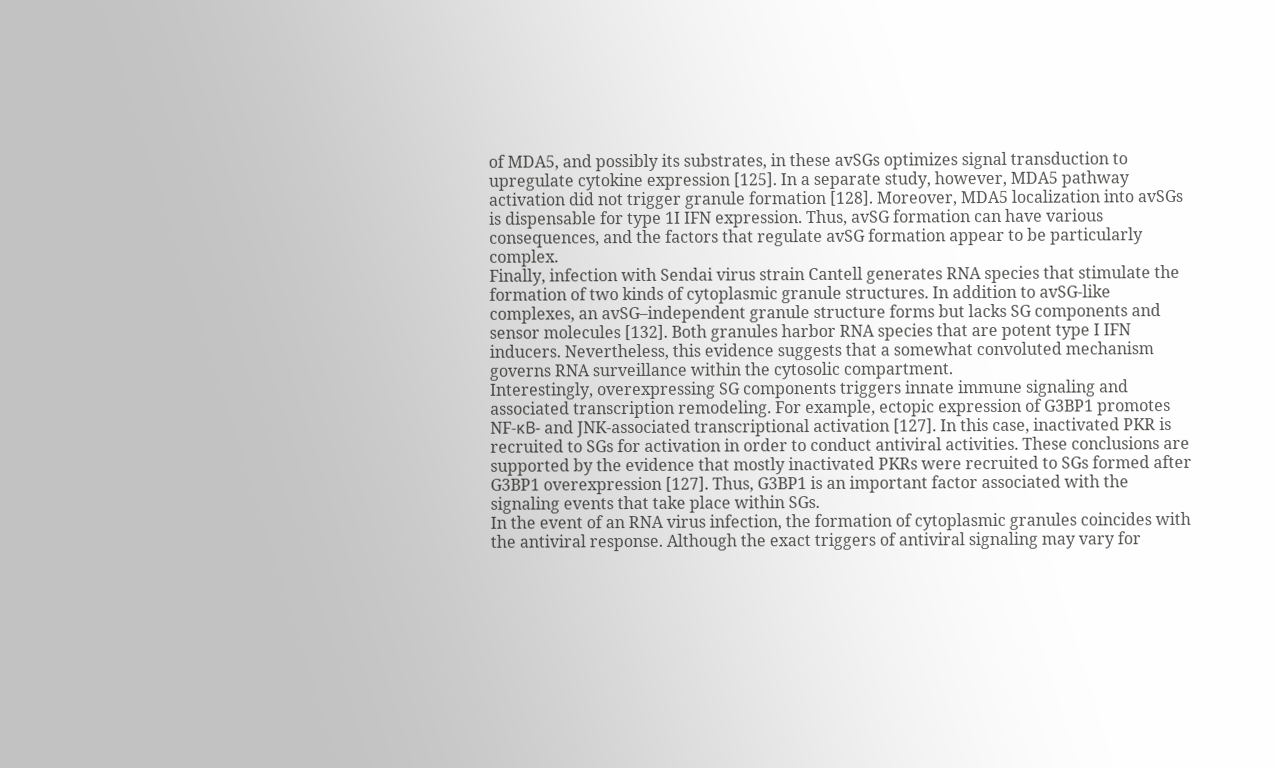of MDA5, and possibly its substrates, in these avSGs optimizes signal transduction to upregulate cytokine expression [125]. In a separate study, however, MDA5 pathway activation did not trigger granule formation [128]. Moreover, MDA5 localization into avSGs is dispensable for type 1I IFN expression. Thus, avSG formation can have various consequences, and the factors that regulate avSG formation appear to be particularly complex.
Finally, infection with Sendai virus strain Cantell generates RNA species that stimulate the formation of two kinds of cytoplasmic granule structures. In addition to avSG-like complexes, an avSG–independent granule structure forms but lacks SG components and sensor molecules [132]. Both granules harbor RNA species that are potent type I IFN inducers. Nevertheless, this evidence suggests that a somewhat convoluted mechanism governs RNA surveillance within the cytosolic compartment.
Interestingly, overexpressing SG components triggers innate immune signaling and associated transcription remodeling. For example, ectopic expression of G3BP1 promotes NF-κB- and JNK-associated transcriptional activation [127]. In this case, inactivated PKR is recruited to SGs for activation in order to conduct antiviral activities. These conclusions are supported by the evidence that mostly inactivated PKRs were recruited to SGs formed after G3BP1 overexpression [127]. Thus, G3BP1 is an important factor associated with the signaling events that take place within SGs.
In the event of an RNA virus infection, the formation of cytoplasmic granules coincides with the antiviral response. Although the exact triggers of antiviral signaling may vary for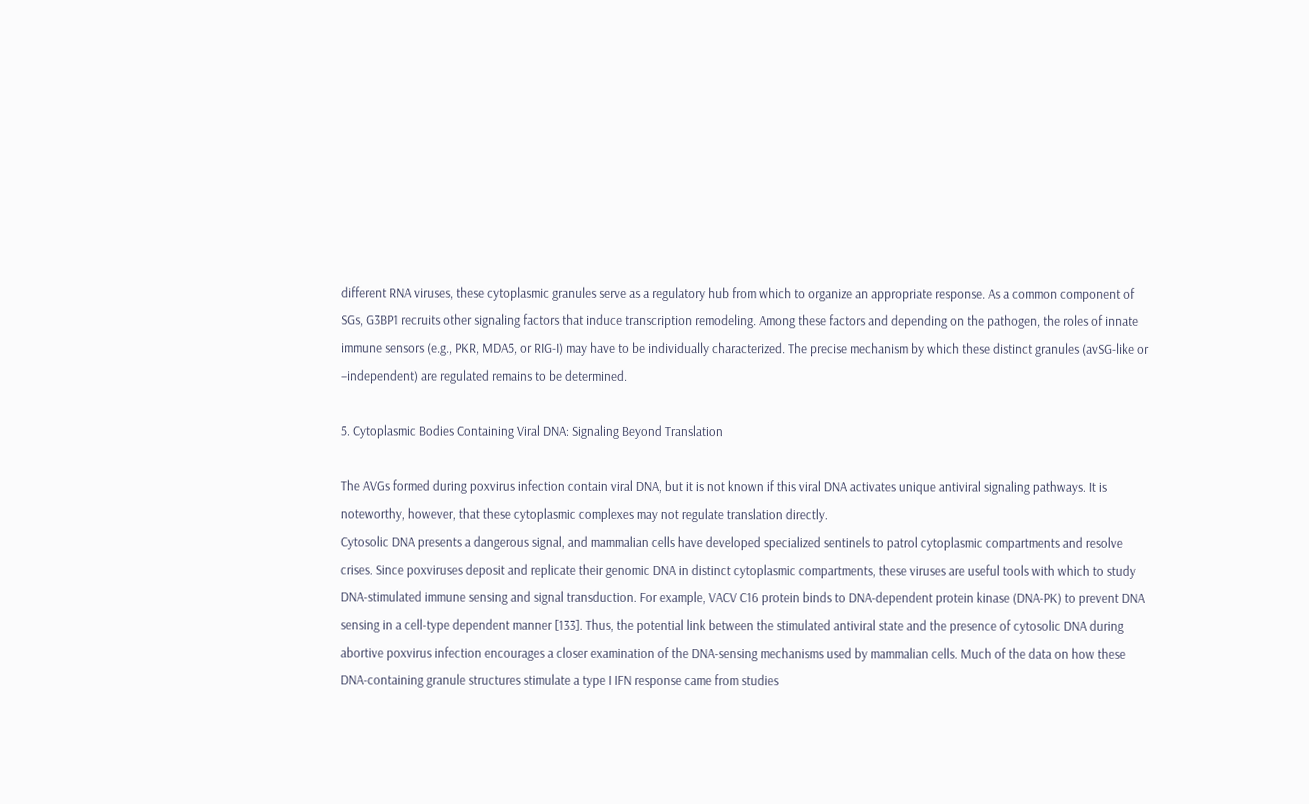different RNA viruses, these cytoplasmic granules serve as a regulatory hub from which to organize an appropriate response. As a common component of SGs, G3BP1 recruits other signaling factors that induce transcription remodeling. Among these factors and depending on the pathogen, the roles of innate immune sensors (e.g., PKR, MDA5, or RIG-I) may have to be individually characterized. The precise mechanism by which these distinct granules (avSG-like or –independent) are regulated remains to be determined.

5. Cytoplasmic Bodies Containing Viral DNA: Signaling Beyond Translation

The AVGs formed during poxvirus infection contain viral DNA, but it is not known if this viral DNA activates unique antiviral signaling pathways. It is noteworthy, however, that these cytoplasmic complexes may not regulate translation directly.
Cytosolic DNA presents a dangerous signal, and mammalian cells have developed specialized sentinels to patrol cytoplasmic compartments and resolve crises. Since poxviruses deposit and replicate their genomic DNA in distinct cytoplasmic compartments, these viruses are useful tools with which to study DNA-stimulated immune sensing and signal transduction. For example, VACV C16 protein binds to DNA-dependent protein kinase (DNA-PK) to prevent DNA sensing in a cell-type dependent manner [133]. Thus, the potential link between the stimulated antiviral state and the presence of cytosolic DNA during abortive poxvirus infection encourages a closer examination of the DNA-sensing mechanisms used by mammalian cells. Much of the data on how these DNA-containing granule structures stimulate a type I IFN response came from studies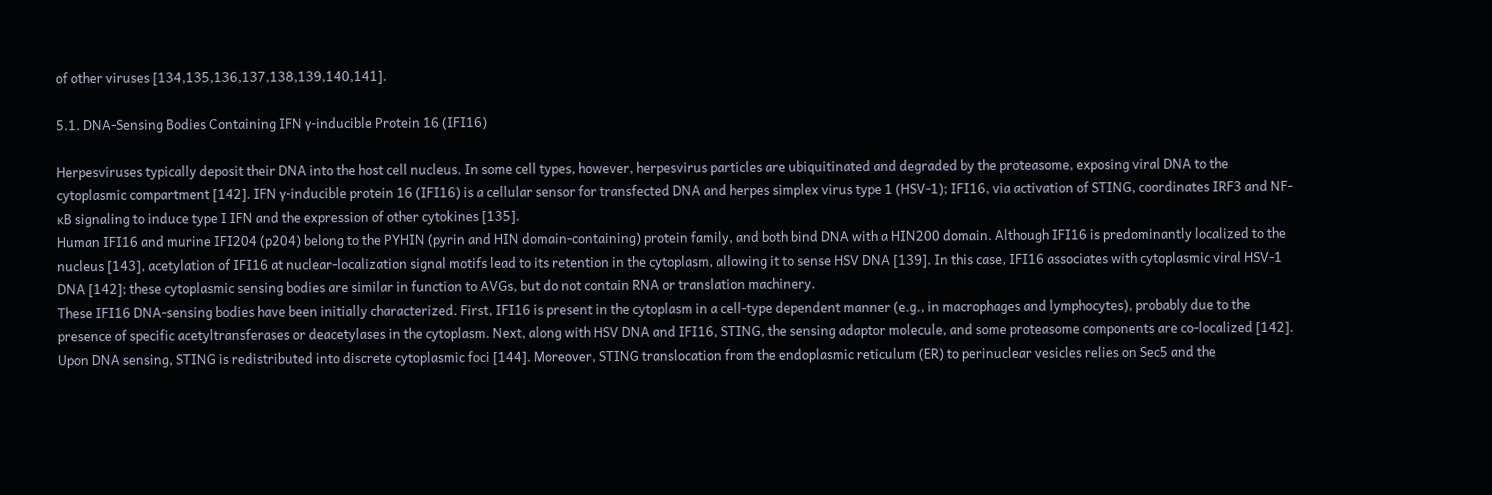of other viruses [134,135,136,137,138,139,140,141].

5.1. DNA-Sensing Bodies Containing IFN γ-inducible Protein 16 (IFI16)

Herpesviruses typically deposit their DNA into the host cell nucleus. In some cell types, however, herpesvirus particles are ubiquitinated and degraded by the proteasome, exposing viral DNA to the cytoplasmic compartment [142]. IFN γ-inducible protein 16 (IFI16) is a cellular sensor for transfected DNA and herpes simplex virus type 1 (HSV-1); IFI16, via activation of STING, coordinates IRF3 and NF-κB signaling to induce type I IFN and the expression of other cytokines [135].
Human IFI16 and murine IFI204 (p204) belong to the PYHIN (pyrin and HIN domain-containing) protein family, and both bind DNA with a HIN200 domain. Although IFI16 is predominantly localized to the nucleus [143], acetylation of IFI16 at nuclear-localization signal motifs lead to its retention in the cytoplasm, allowing it to sense HSV DNA [139]. In this case, IFI16 associates with cytoplasmic viral HSV-1 DNA [142]; these cytoplasmic sensing bodies are similar in function to AVGs, but do not contain RNA or translation machinery.
These IFI16 DNA-sensing bodies have been initially characterized. First, IFI16 is present in the cytoplasm in a cell-type dependent manner (e.g., in macrophages and lymphocytes), probably due to the presence of specific acetyltransferases or deacetylases in the cytoplasm. Next, along with HSV DNA and IFI16, STING, the sensing adaptor molecule, and some proteasome components are co-localized [142]. Upon DNA sensing, STING is redistributed into discrete cytoplasmic foci [144]. Moreover, STING translocation from the endoplasmic reticulum (ER) to perinuclear vesicles relies on Sec5 and the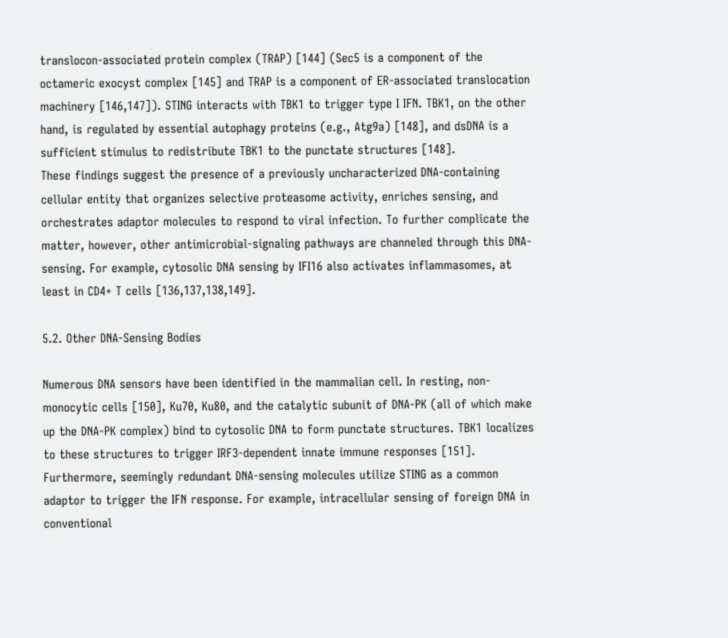translocon-associated protein complex (TRAP) [144] (Sec5 is a component of the octameric exocyst complex [145] and TRAP is a component of ER-associated translocation machinery [146,147]). STING interacts with TBK1 to trigger type I IFN. TBK1, on the other hand, is regulated by essential autophagy proteins (e.g., Atg9a) [148], and dsDNA is a sufficient stimulus to redistribute TBK1 to the punctate structures [148].
These findings suggest the presence of a previously uncharacterized DNA-containing cellular entity that organizes selective proteasome activity, enriches sensing, and orchestrates adaptor molecules to respond to viral infection. To further complicate the matter, however, other antimicrobial-signaling pathways are channeled through this DNA-sensing. For example, cytosolic DNA sensing by IFI16 also activates inflammasomes, at least in CD4+ T cells [136,137,138,149].

5.2. Other DNA-Sensing Bodies

Numerous DNA sensors have been identified in the mammalian cell. In resting, non-monocytic cells [150], Ku70, Ku80, and the catalytic subunit of DNA-PK (all of which make up the DNA-PK complex) bind to cytosolic DNA to form punctate structures. TBK1 localizes to these structures to trigger IRF3-dependent innate immune responses [151]. Furthermore, seemingly redundant DNA-sensing molecules utilize STING as a common adaptor to trigger the IFN response. For example, intracellular sensing of foreign DNA in conventional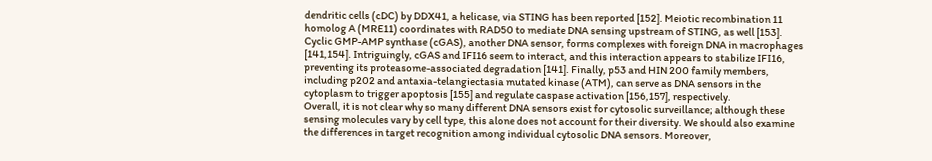dendritic cells (cDC) by DDX41, a helicase, via STING has been reported [152]. Meiotic recombination 11 homolog A (MRE11) coordinates with RAD50 to mediate DNA sensing upstream of STING, as well [153]. Cyclic GMP-AMP synthase (cGAS), another DNA sensor, forms complexes with foreign DNA in macrophages [141,154]. Intriguingly, cGAS and IFI16 seem to interact, and this interaction appears to stabilize IFI16, preventing its proteasome-associated degradation [141]. Finally, p53 and HIN 200 family members, including p202 and antaxia-telangiectasia mutated kinase (ATM), can serve as DNA sensors in the cytoplasm to trigger apoptosis [155] and regulate caspase activation [156,157], respectively.
Overall, it is not clear why so many different DNA sensors exist for cytosolic surveillance; although these sensing molecules vary by cell type, this alone does not account for their diversity. We should also examine the differences in target recognition among individual cytosolic DNA sensors. Moreover,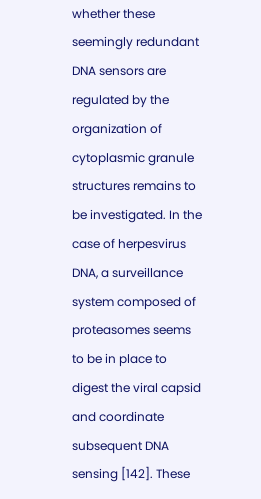whether these seemingly redundant DNA sensors are regulated by the organization of cytoplasmic granule structures remains to be investigated. In the case of herpesvirus DNA, a surveillance system composed of proteasomes seems to be in place to digest the viral capsid and coordinate subsequent DNA sensing [142]. These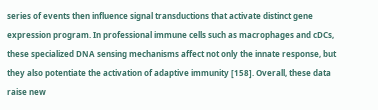series of events then influence signal transductions that activate distinct gene expression program. In professional immune cells such as macrophages and cDCs, these specialized DNA sensing mechanisms affect not only the innate response, but they also potentiate the activation of adaptive immunity [158]. Overall, these data raise new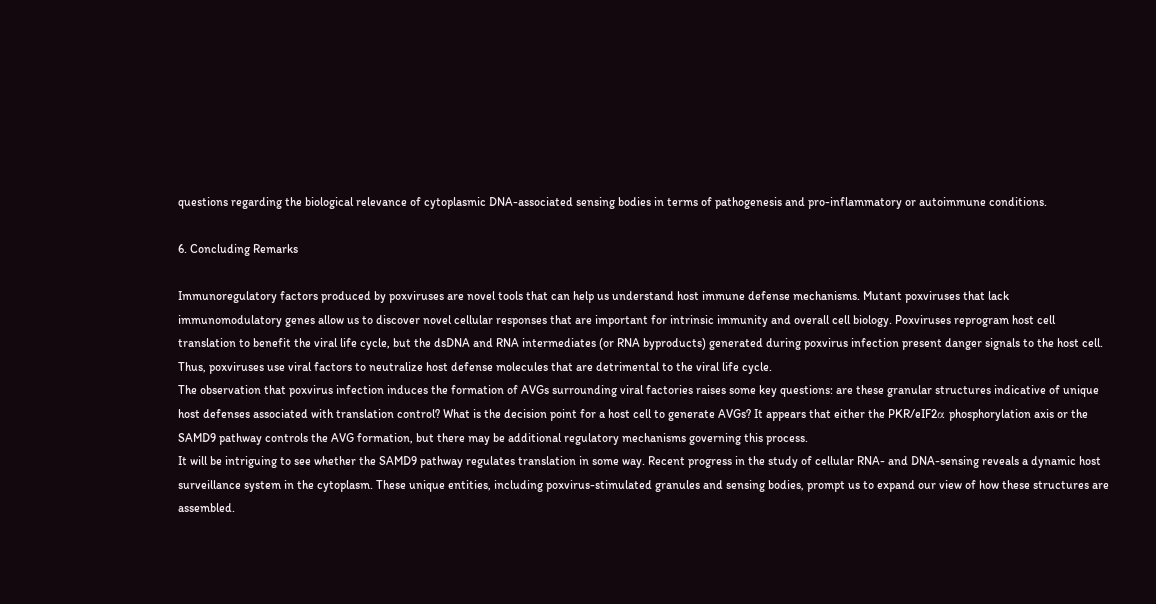questions regarding the biological relevance of cytoplasmic DNA-associated sensing bodies in terms of pathogenesis and pro-inflammatory or autoimmune conditions.

6. Concluding Remarks

Immunoregulatory factors produced by poxviruses are novel tools that can help us understand host immune defense mechanisms. Mutant poxviruses that lack immunomodulatory genes allow us to discover novel cellular responses that are important for intrinsic immunity and overall cell biology. Poxviruses reprogram host cell translation to benefit the viral life cycle, but the dsDNA and RNA intermediates (or RNA byproducts) generated during poxvirus infection present danger signals to the host cell. Thus, poxviruses use viral factors to neutralize host defense molecules that are detrimental to the viral life cycle.
The observation that poxvirus infection induces the formation of AVGs surrounding viral factories raises some key questions: are these granular structures indicative of unique host defenses associated with translation control? What is the decision point for a host cell to generate AVGs? It appears that either the PKR/eIF2α phosphorylation axis or the SAMD9 pathway controls the AVG formation, but there may be additional regulatory mechanisms governing this process.
It will be intriguing to see whether the SAMD9 pathway regulates translation in some way. Recent progress in the study of cellular RNA- and DNA-sensing reveals a dynamic host surveillance system in the cytoplasm. These unique entities, including poxvirus-stimulated granules and sensing bodies, prompt us to expand our view of how these structures are assembled.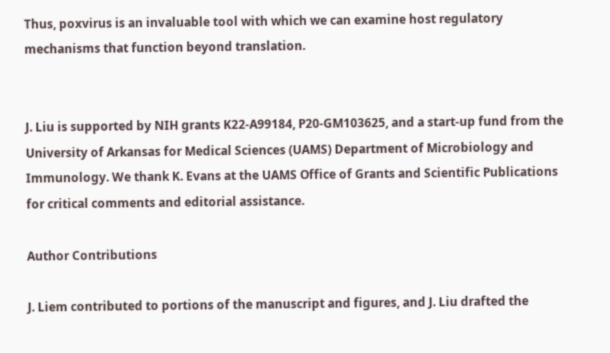Thus, poxvirus is an invaluable tool with which we can examine host regulatory mechanisms that function beyond translation.


J. Liu is supported by NIH grants K22-A99184, P20-GM103625, and a start-up fund from the University of Arkansas for Medical Sciences (UAMS) Department of Microbiology and Immunology. We thank K. Evans at the UAMS Office of Grants and Scientific Publications for critical comments and editorial assistance.

Author Contributions

J. Liem contributed to portions of the manuscript and figures, and J. Liu drafted the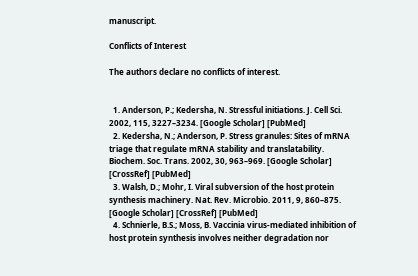manuscript.

Conflicts of Interest

The authors declare no conflicts of interest.


  1. Anderson, P.; Kedersha, N. Stressful initiations. J. Cell Sci. 2002, 115, 3227–3234. [Google Scholar] [PubMed]
  2. Kedersha, N.; Anderson, P. Stress granules: Sites of mRNA triage that regulate mRNA stability and translatability. Biochem. Soc. Trans. 2002, 30, 963–969. [Google Scholar] [CrossRef] [PubMed]
  3. Walsh, D.; Mohr, I. Viral subversion of the host protein synthesis machinery. Nat. Rev. Microbio. 2011, 9, 860–875. [Google Scholar] [CrossRef] [PubMed]
  4. Schnierle, B.S.; Moss, B. Vaccinia virus-mediated inhibition of host protein synthesis involves neither degradation nor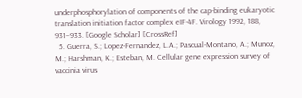underphosphorylation of components of the cap-binding eukaryotic translation initiation factor complex eIF-4F. Virology 1992, 188, 931–933. [Google Scholar] [CrossRef]
  5. Guerra, S.; Lopez-Fernandez, L.A.; Pascual-Montano, A.; Munoz, M.; Harshman, K.; Esteban, M. Cellular gene expression survey of vaccinia virus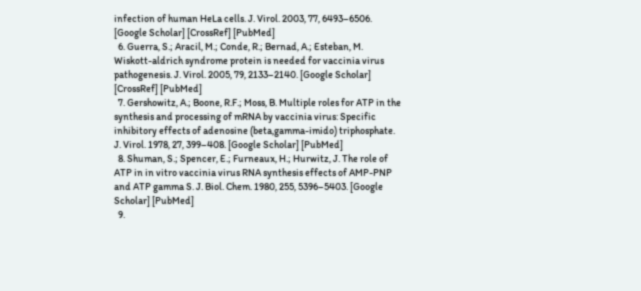infection of human HeLa cells. J. Virol. 2003, 77, 6493–6506. [Google Scholar] [CrossRef] [PubMed]
  6. Guerra, S.; Aracil, M.; Conde, R.; Bernad, A.; Esteban, M. Wiskott-aldrich syndrome protein is needed for vaccinia virus pathogenesis. J. Virol. 2005, 79, 2133–2140. [Google Scholar] [CrossRef] [PubMed]
  7. Gershowitz, A.; Boone, R.F.; Moss, B. Multiple roles for ATP in the synthesis and processing of mRNA by vaccinia virus: Specific inhibitory effects of adenosine (beta,gamma-imido) triphosphate. J. Virol. 1978, 27, 399–408. [Google Scholar] [PubMed]
  8. Shuman, S.; Spencer, E.; Furneaux, H.; Hurwitz, J. The role of ATP in in vitro vaccinia virus RNA synthesis effects of AMP-PNP and ATP gamma S. J. Biol. Chem. 1980, 255, 5396–5403. [Google Scholar] [PubMed]
  9.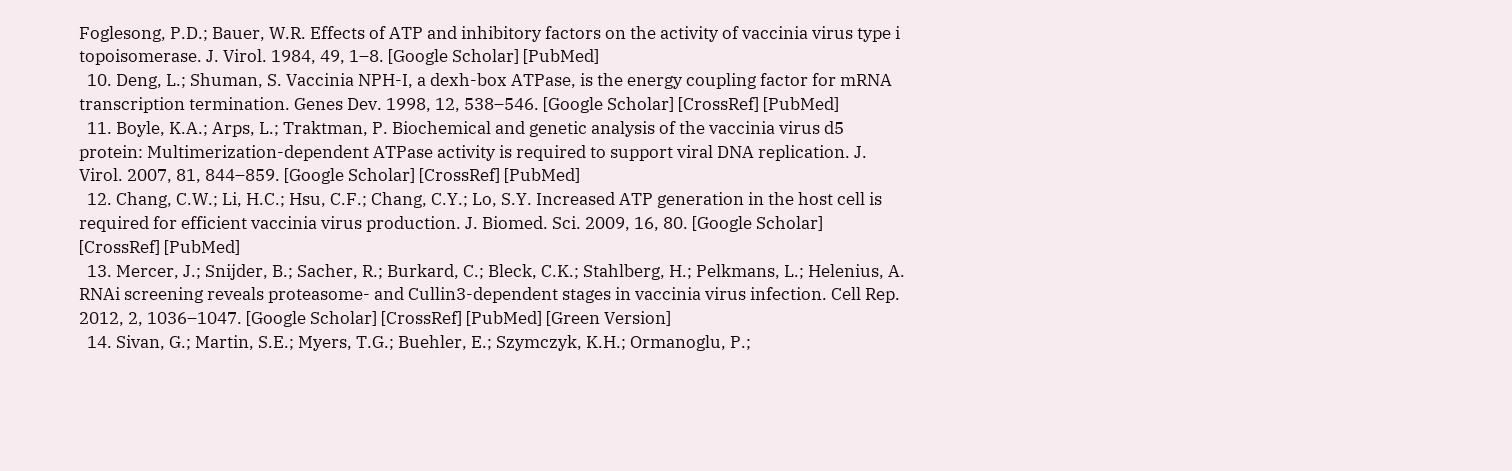Foglesong, P.D.; Bauer, W.R. Effects of ATP and inhibitory factors on the activity of vaccinia virus type i topoisomerase. J. Virol. 1984, 49, 1–8. [Google Scholar] [PubMed]
  10. Deng, L.; Shuman, S. Vaccinia NPH-I, a dexh-box ATPase, is the energy coupling factor for mRNA transcription termination. Genes Dev. 1998, 12, 538–546. [Google Scholar] [CrossRef] [PubMed]
  11. Boyle, K.A.; Arps, L.; Traktman, P. Biochemical and genetic analysis of the vaccinia virus d5 protein: Multimerization-dependent ATPase activity is required to support viral DNA replication. J. Virol. 2007, 81, 844–859. [Google Scholar] [CrossRef] [PubMed]
  12. Chang, C.W.; Li, H.C.; Hsu, C.F.; Chang, C.Y.; Lo, S.Y. Increased ATP generation in the host cell is required for efficient vaccinia virus production. J. Biomed. Sci. 2009, 16, 80. [Google Scholar] [CrossRef] [PubMed]
  13. Mercer, J.; Snijder, B.; Sacher, R.; Burkard, C.; Bleck, C.K.; Stahlberg, H.; Pelkmans, L.; Helenius, A. RNAi screening reveals proteasome- and Cullin3-dependent stages in vaccinia virus infection. Cell Rep. 2012, 2, 1036–1047. [Google Scholar] [CrossRef] [PubMed] [Green Version]
  14. Sivan, G.; Martin, S.E.; Myers, T.G.; Buehler, E.; Szymczyk, K.H.; Ormanoglu, P.;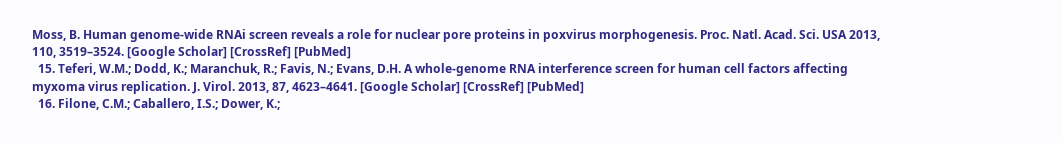Moss, B. Human genome-wide RNAi screen reveals a role for nuclear pore proteins in poxvirus morphogenesis. Proc. Natl. Acad. Sci. USA 2013, 110, 3519–3524. [Google Scholar] [CrossRef] [PubMed]
  15. Teferi, W.M.; Dodd, K.; Maranchuk, R.; Favis, N.; Evans, D.H. A whole-genome RNA interference screen for human cell factors affecting myxoma virus replication. J. Virol. 2013, 87, 4623–4641. [Google Scholar] [CrossRef] [PubMed]
  16. Filone, C.M.; Caballero, I.S.; Dower, K.;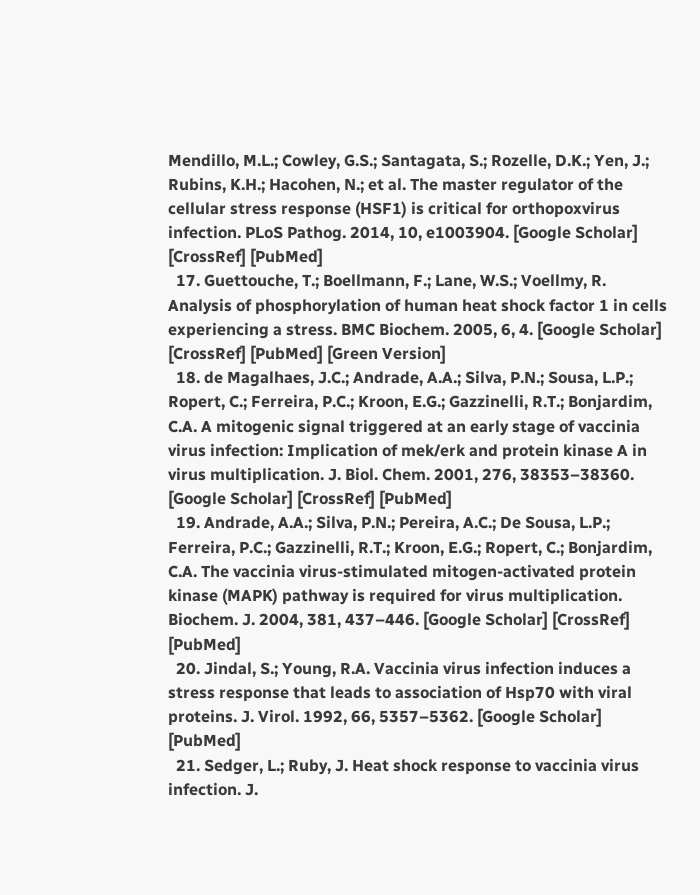Mendillo, M.L.; Cowley, G.S.; Santagata, S.; Rozelle, D.K.; Yen, J.; Rubins, K.H.; Hacohen, N.; et al. The master regulator of the cellular stress response (HSF1) is critical for orthopoxvirus infection. PLoS Pathog. 2014, 10, e1003904. [Google Scholar] [CrossRef] [PubMed]
  17. Guettouche, T.; Boellmann, F.; Lane, W.S.; Voellmy, R. Analysis of phosphorylation of human heat shock factor 1 in cells experiencing a stress. BMC Biochem. 2005, 6, 4. [Google Scholar] [CrossRef] [PubMed] [Green Version]
  18. de Magalhaes, J.C.; Andrade, A.A.; Silva, P.N.; Sousa, L.P.; Ropert, C.; Ferreira, P.C.; Kroon, E.G.; Gazzinelli, R.T.; Bonjardim, C.A. A mitogenic signal triggered at an early stage of vaccinia virus infection: Implication of mek/erk and protein kinase A in virus multiplication. J. Biol. Chem. 2001, 276, 38353–38360. [Google Scholar] [CrossRef] [PubMed]
  19. Andrade, A.A.; Silva, P.N.; Pereira, A.C.; De Sousa, L.P.; Ferreira, P.C.; Gazzinelli, R.T.; Kroon, E.G.; Ropert, C.; Bonjardim, C.A. The vaccinia virus-stimulated mitogen-activated protein kinase (MAPK) pathway is required for virus multiplication. Biochem. J. 2004, 381, 437–446. [Google Scholar] [CrossRef] [PubMed]
  20. Jindal, S.; Young, R.A. Vaccinia virus infection induces a stress response that leads to association of Hsp70 with viral proteins. J. Virol. 1992, 66, 5357–5362. [Google Scholar] [PubMed]
  21. Sedger, L.; Ruby, J. Heat shock response to vaccinia virus infection. J.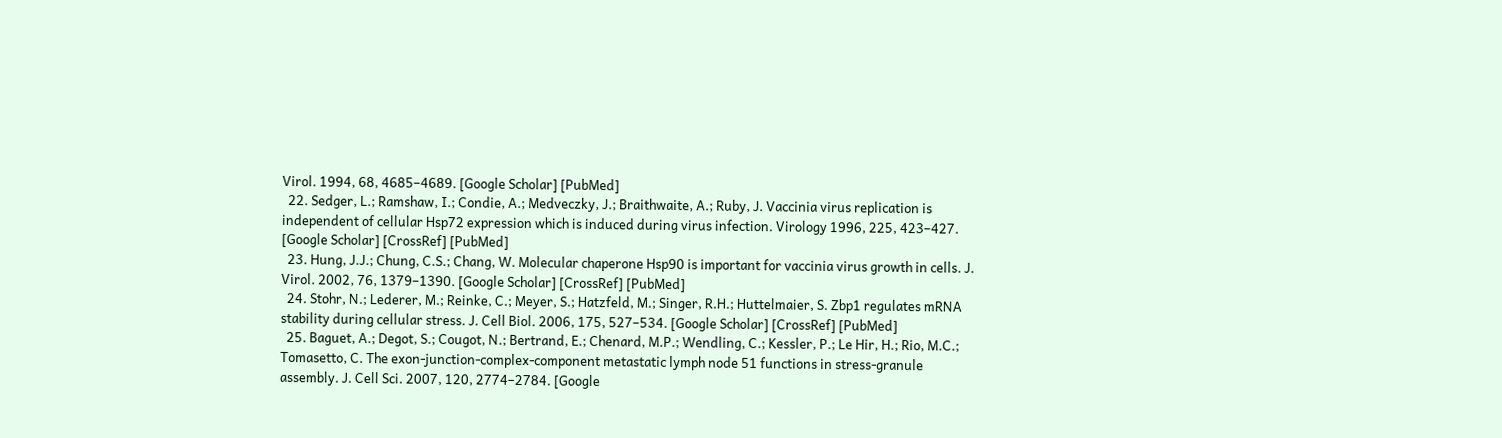Virol. 1994, 68, 4685–4689. [Google Scholar] [PubMed]
  22. Sedger, L.; Ramshaw, I.; Condie, A.; Medveczky, J.; Braithwaite, A.; Ruby, J. Vaccinia virus replication is independent of cellular Hsp72 expression which is induced during virus infection. Virology 1996, 225, 423–427. [Google Scholar] [CrossRef] [PubMed]
  23. Hung, J.J.; Chung, C.S.; Chang, W. Molecular chaperone Hsp90 is important for vaccinia virus growth in cells. J. Virol. 2002, 76, 1379–1390. [Google Scholar] [CrossRef] [PubMed]
  24. Stohr, N.; Lederer, M.; Reinke, C.; Meyer, S.; Hatzfeld, M.; Singer, R.H.; Huttelmaier, S. Zbp1 regulates mRNA stability during cellular stress. J. Cell Biol. 2006, 175, 527–534. [Google Scholar] [CrossRef] [PubMed]
  25. Baguet, A.; Degot, S.; Cougot, N.; Bertrand, E.; Chenard, M.P.; Wendling, C.; Kessler, P.; Le Hir, H.; Rio, M.C.; Tomasetto, C. The exon-junction-complex-component metastatic lymph node 51 functions in stress-granule assembly. J. Cell Sci. 2007, 120, 2774–2784. [Google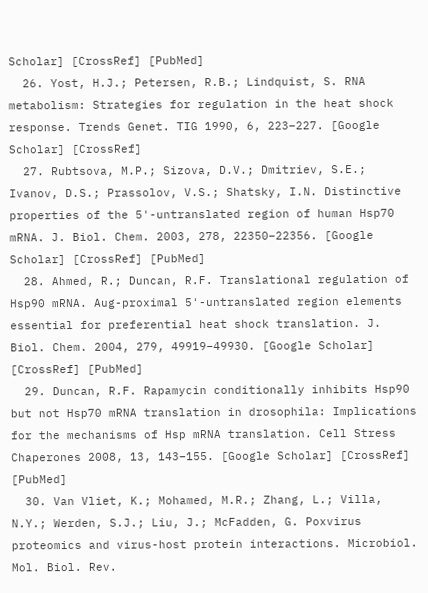Scholar] [CrossRef] [PubMed]
  26. Yost, H.J.; Petersen, R.B.; Lindquist, S. RNA metabolism: Strategies for regulation in the heat shock response. Trends Genet. TIG 1990, 6, 223–227. [Google Scholar] [CrossRef]
  27. Rubtsova, M.P.; Sizova, D.V.; Dmitriev, S.E.; Ivanov, D.S.; Prassolov, V.S.; Shatsky, I.N. Distinctive properties of the 5'-untranslated region of human Hsp70 mRNA. J. Biol. Chem. 2003, 278, 22350–22356. [Google Scholar] [CrossRef] [PubMed]
  28. Ahmed, R.; Duncan, R.F. Translational regulation of Hsp90 mRNA. Aug-proximal 5'-untranslated region elements essential for preferential heat shock translation. J. Biol. Chem. 2004, 279, 49919–49930. [Google Scholar] [CrossRef] [PubMed]
  29. Duncan, R.F. Rapamycin conditionally inhibits Hsp90 but not Hsp70 mRNA translation in drosophila: Implications for the mechanisms of Hsp mRNA translation. Cell Stress Chaperones 2008, 13, 143–155. [Google Scholar] [CrossRef] [PubMed]
  30. Van Vliet, K.; Mohamed, M.R.; Zhang, L.; Villa, N.Y.; Werden, S.J.; Liu, J.; McFadden, G. Poxvirus proteomics and virus-host protein interactions. Microbiol. Mol. Biol. Rev.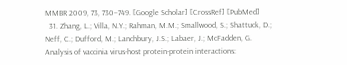MMBR 2009, 73, 730–749. [Google Scholar] [CrossRef] [PubMed]
  31. Zhang, L.; Villa, N.Y.; Rahman, M.M.; Smallwood, S.; Shattuck, D.; Neff, C.; Dufford, M.; Lanchbury, J.S.; Labaer, J.; McFadden, G. Analysis of vaccinia virus-host protein-protein interactions: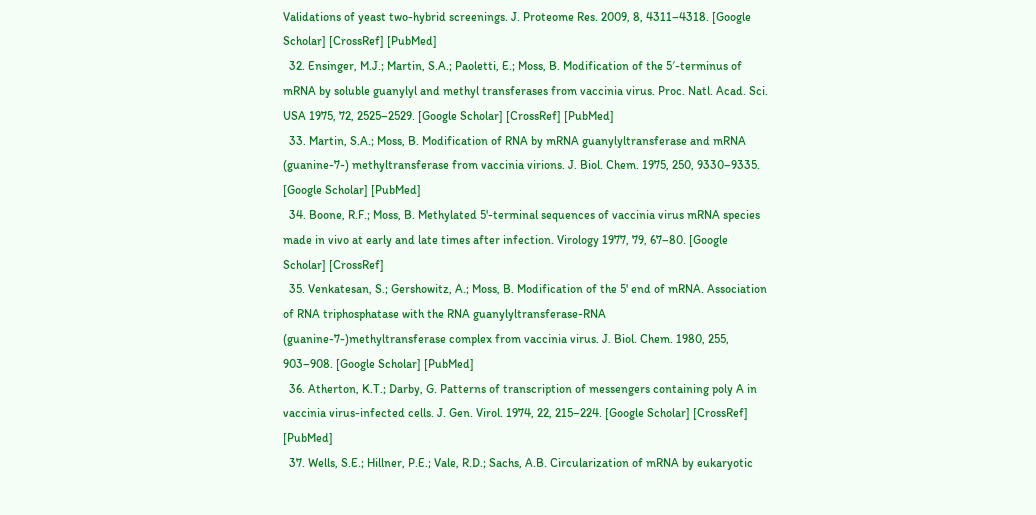Validations of yeast two-hybrid screenings. J. Proteome Res. 2009, 8, 4311–4318. [Google Scholar] [CrossRef] [PubMed]
  32. Ensinger, M.J.; Martin, S.A.; Paoletti, E.; Moss, B. Modification of the 5′-terminus of mRNA by soluble guanylyl and methyl transferases from vaccinia virus. Proc. Natl. Acad. Sci. USA 1975, 72, 2525–2529. [Google Scholar] [CrossRef] [PubMed]
  33. Martin, S.A.; Moss, B. Modification of RNA by mRNA guanylyltransferase and mRNA (guanine-7-) methyltransferase from vaccinia virions. J. Biol. Chem. 1975, 250, 9330–9335. [Google Scholar] [PubMed]
  34. Boone, R.F.; Moss, B. Methylated 5'-terminal sequences of vaccinia virus mRNA species made in vivo at early and late times after infection. Virology 1977, 79, 67–80. [Google Scholar] [CrossRef]
  35. Venkatesan, S.; Gershowitz, A.; Moss, B. Modification of the 5' end of mRNA. Association of RNA triphosphatase with the RNA guanylyltransferase-RNA (guanine-7-)methyltransferase complex from vaccinia virus. J. Biol. Chem. 1980, 255, 903–908. [Google Scholar] [PubMed]
  36. Atherton, K.T.; Darby, G. Patterns of transcription of messengers containing poly A in vaccinia virus-infected cells. J. Gen. Virol. 1974, 22, 215–224. [Google Scholar] [CrossRef] [PubMed]
  37. Wells, S.E.; Hillner, P.E.; Vale, R.D.; Sachs, A.B. Circularization of mRNA by eukaryotic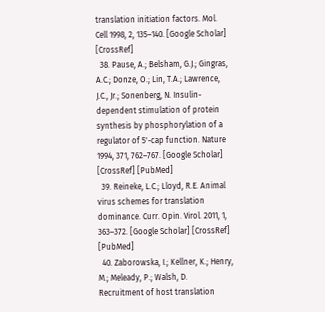translation initiation factors. Mol. Cell 1998, 2, 135–140. [Google Scholar] [CrossRef]
  38. Pause, A.; Belsham, G.J.; Gingras, A.C.; Donze, O.; Lin, T.A.; Lawrence, J.C., Jr.; Sonenberg, N. Insulin-dependent stimulation of protein synthesis by phosphorylation of a regulator of 5'-cap function. Nature 1994, 371, 762–767. [Google Scholar] [CrossRef] [PubMed]
  39. Reineke, L.C.; Lloyd, R.E. Animal virus schemes for translation dominance. Curr. Opin. Virol. 2011, 1, 363–372. [Google Scholar] [CrossRef] [PubMed]
  40. Zaborowska, I.; Kellner, K.; Henry, M.; Meleady, P.; Walsh, D. Recruitment of host translation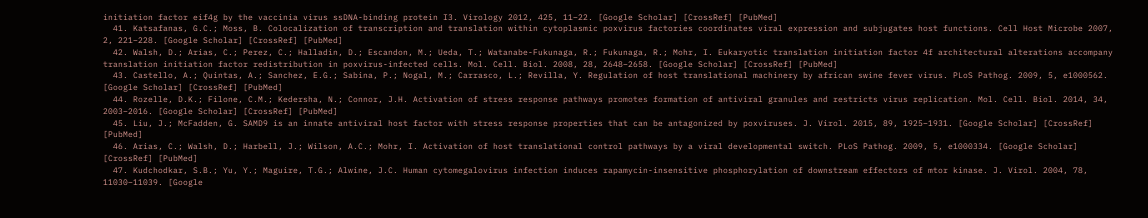initiation factor eif4g by the vaccinia virus ssDNA-binding protein I3. Virology 2012, 425, 11–22. [Google Scholar] [CrossRef] [PubMed]
  41. Katsafanas, G.C.; Moss, B. Colocalization of transcription and translation within cytoplasmic poxvirus factories coordinates viral expression and subjugates host functions. Cell Host Microbe 2007, 2, 221–228. [Google Scholar] [CrossRef] [PubMed]
  42. Walsh, D.; Arias, C.; Perez, C.; Halladin, D.; Escandon, M.; Ueda, T.; Watanabe-Fukunaga, R.; Fukunaga, R.; Mohr, I. Eukaryotic translation initiation factor 4f architectural alterations accompany translation initiation factor redistribution in poxvirus-infected cells. Mol. Cell. Biol. 2008, 28, 2648–2658. [Google Scholar] [CrossRef] [PubMed]
  43. Castello, A.; Quintas, A.; Sanchez, E.G.; Sabina, P.; Nogal, M.; Carrasco, L.; Revilla, Y. Regulation of host translational machinery by african swine fever virus. PLoS Pathog. 2009, 5, e1000562. [Google Scholar] [CrossRef] [PubMed]
  44. Rozelle, D.K.; Filone, C.M.; Kedersha, N.; Connor, J.H. Activation of stress response pathways promotes formation of antiviral granules and restricts virus replication. Mol. Cell. Biol. 2014, 34, 2003–2016. [Google Scholar] [CrossRef] [PubMed]
  45. Liu, J.; McFadden, G. SAMD9 is an innate antiviral host factor with stress response properties that can be antagonized by poxviruses. J. Virol. 2015, 89, 1925–1931. [Google Scholar] [CrossRef] [PubMed]
  46. Arias, C.; Walsh, D.; Harbell, J.; Wilson, A.C.; Mohr, I. Activation of host translational control pathways by a viral developmental switch. PLoS Pathog. 2009, 5, e1000334. [Google Scholar] [CrossRef] [PubMed]
  47. Kudchodkar, S.B.; Yu, Y.; Maguire, T.G.; Alwine, J.C. Human cytomegalovirus infection induces rapamycin-insensitive phosphorylation of downstream effectors of mtor kinase. J. Virol. 2004, 78, 11030–11039. [Google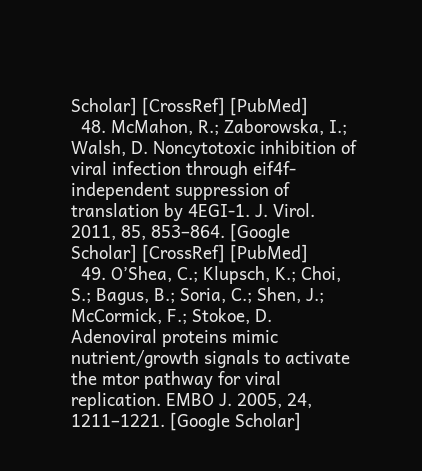Scholar] [CrossRef] [PubMed]
  48. McMahon, R.; Zaborowska, I.; Walsh, D. Noncytotoxic inhibition of viral infection through eif4f-independent suppression of translation by 4EGI-1. J. Virol. 2011, 85, 853–864. [Google Scholar] [CrossRef] [PubMed]
  49. O’Shea, C.; Klupsch, K.; Choi, S.; Bagus, B.; Soria, C.; Shen, J.; McCormick, F.; Stokoe, D. Adenoviral proteins mimic nutrient/growth signals to activate the mtor pathway for viral replication. EMBO J. 2005, 24, 1211–1221. [Google Scholar]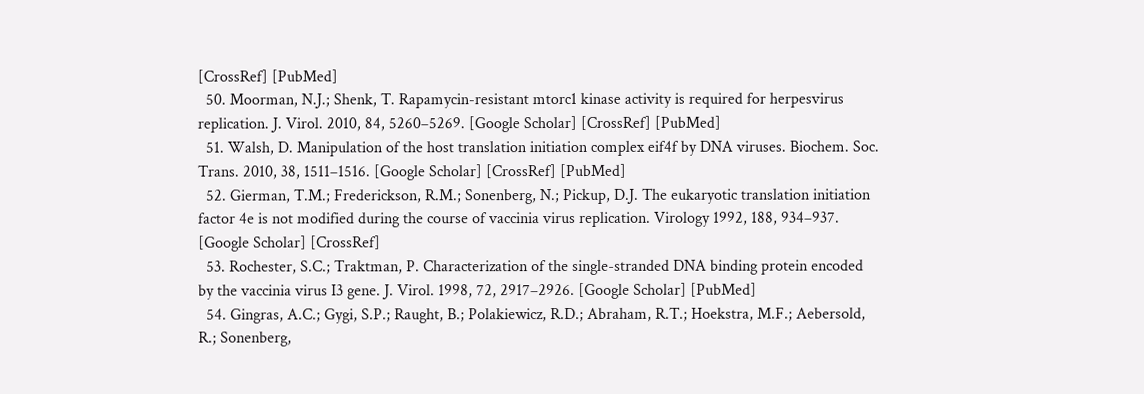[CrossRef] [PubMed]
  50. Moorman, N.J.; Shenk, T. Rapamycin-resistant mtorc1 kinase activity is required for herpesvirus replication. J. Virol. 2010, 84, 5260–5269. [Google Scholar] [CrossRef] [PubMed]
  51. Walsh, D. Manipulation of the host translation initiation complex eif4f by DNA viruses. Biochem. Soc. Trans. 2010, 38, 1511–1516. [Google Scholar] [CrossRef] [PubMed]
  52. Gierman, T.M.; Frederickson, R.M.; Sonenberg, N.; Pickup, D.J. The eukaryotic translation initiation factor 4e is not modified during the course of vaccinia virus replication. Virology 1992, 188, 934–937. [Google Scholar] [CrossRef]
  53. Rochester, S.C.; Traktman, P. Characterization of the single-stranded DNA binding protein encoded by the vaccinia virus I3 gene. J. Virol. 1998, 72, 2917–2926. [Google Scholar] [PubMed]
  54. Gingras, A.C.; Gygi, S.P.; Raught, B.; Polakiewicz, R.D.; Abraham, R.T.; Hoekstra, M.F.; Aebersold, R.; Sonenberg,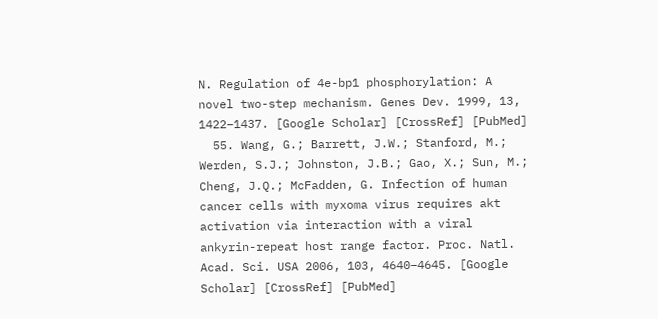N. Regulation of 4e-bp1 phosphorylation: A novel two-step mechanism. Genes Dev. 1999, 13, 1422–1437. [Google Scholar] [CrossRef] [PubMed]
  55. Wang, G.; Barrett, J.W.; Stanford, M.; Werden, S.J.; Johnston, J.B.; Gao, X.; Sun, M.; Cheng, J.Q.; McFadden, G. Infection of human cancer cells with myxoma virus requires akt activation via interaction with a viral ankyrin-repeat host range factor. Proc. Natl. Acad. Sci. USA 2006, 103, 4640–4645. [Google Scholar] [CrossRef] [PubMed]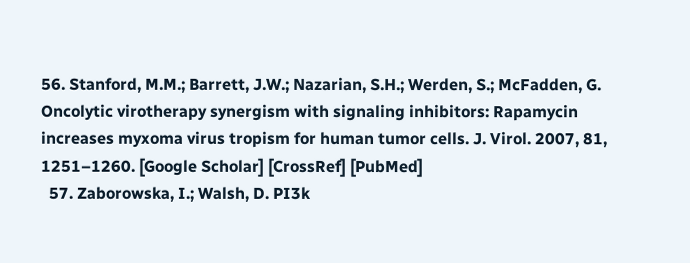56. Stanford, M.M.; Barrett, J.W.; Nazarian, S.H.; Werden, S.; McFadden, G. Oncolytic virotherapy synergism with signaling inhibitors: Rapamycin increases myxoma virus tropism for human tumor cells. J. Virol. 2007, 81, 1251–1260. [Google Scholar] [CrossRef] [PubMed]
  57. Zaborowska, I.; Walsh, D. PI3k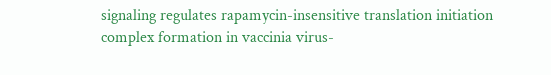signaling regulates rapamycin-insensitive translation initiation complex formation in vaccinia virus-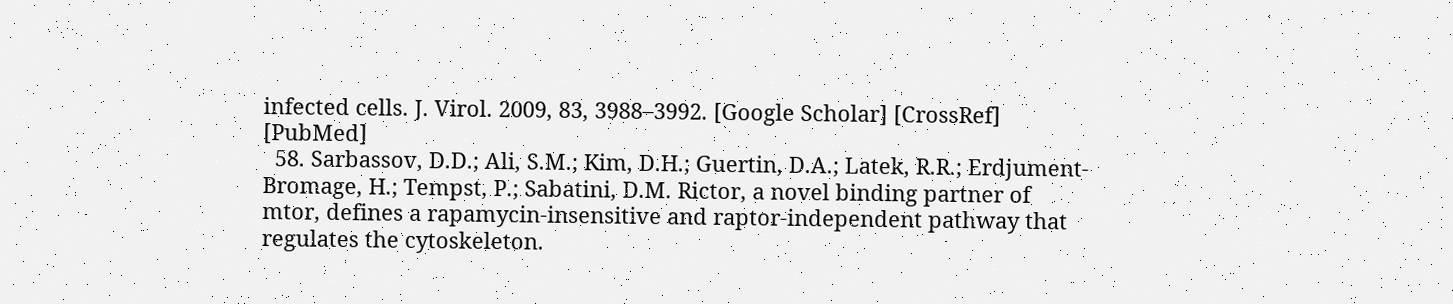infected cells. J. Virol. 2009, 83, 3988–3992. [Google Scholar] [CrossRef] [PubMed]
  58. Sarbassov, D.D.; Ali, S.M.; Kim, D.H.; Guertin, D.A.; Latek, R.R.; Erdjument-Bromage, H.; Tempst, P.; Sabatini, D.M. Rictor, a novel binding partner of mtor, defines a rapamycin-insensitive and raptor-independent pathway that regulates the cytoskeleton.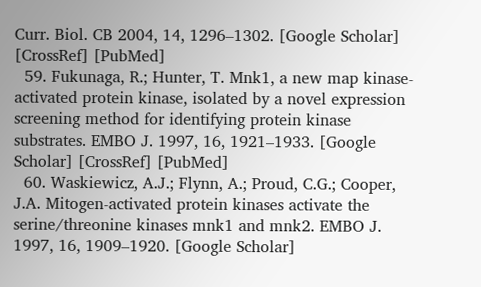Curr. Biol. CB 2004, 14, 1296–1302. [Google Scholar] [CrossRef] [PubMed]
  59. Fukunaga, R.; Hunter, T. Mnk1, a new map kinase-activated protein kinase, isolated by a novel expression screening method for identifying protein kinase substrates. EMBO J. 1997, 16, 1921–1933. [Google Scholar] [CrossRef] [PubMed]
  60. Waskiewicz, A.J.; Flynn, A.; Proud, C.G.; Cooper, J.A. Mitogen-activated protein kinases activate the serine/threonine kinases mnk1 and mnk2. EMBO J. 1997, 16, 1909–1920. [Google Scholar]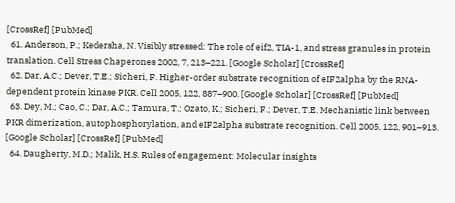[CrossRef] [PubMed]
  61. Anderson, P.; Kedersha, N. Visibly stressed: The role of eif2, TIA-1, and stress granules in protein translation. Cell Stress Chaperones 2002, 7, 213–221. [Google Scholar] [CrossRef]
  62. Dar, A.C.; Dever, T.E.; Sicheri, F. Higher-order substrate recognition of eIF2alpha by the RNA-dependent protein kinase PKR. Cell 2005, 122, 887–900. [Google Scholar] [CrossRef] [PubMed]
  63. Dey, M.; Cao, C.; Dar, A.C.; Tamura, T.; Ozato, K.; Sicheri, F.; Dever, T.E. Mechanistic link between PKR dimerization, autophosphorylation, and eIF2alpha substrate recognition. Cell 2005, 122, 901–913. [Google Scholar] [CrossRef] [PubMed]
  64. Daugherty, M.D.; Malik, H.S. Rules of engagement: Molecular insights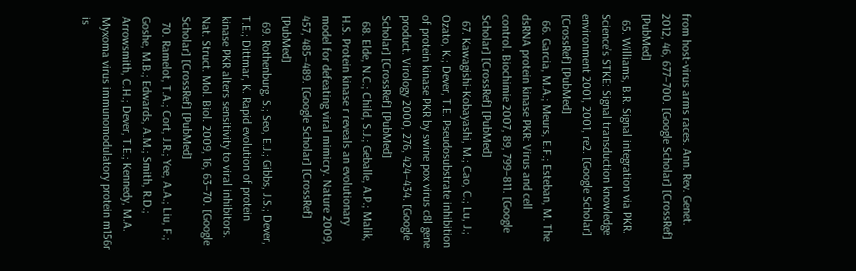from host-virus arms races. Ann. Rev. Genet. 2012, 46, 677–700. [Google Scholar] [CrossRef] [PubMed]
  65. Williams, B.R. Signal integration via PKR. Science’s STKE: Signal transduction knowledge environment 2001, 2001, re2. [Google Scholar] [CrossRef] [PubMed]
  66. Garcia, M.A.; Meurs, E.F.; Esteban, M. The dsRNA protein kinase PKR: Virus and cell control. Biochimie 2007, 89, 799–811. [Google Scholar] [CrossRef] [PubMed]
  67. Kawagishi-Kobayashi, M.; Cao, C.; Lu, J.; Ozato, K.; Dever, T.E. Pseudosubstrate inhibition of protein kinase PKR by swine pox virus c8l gene product. Virology 2000, 276, 424–434. [Google Scholar] [CrossRef] [PubMed]
  68. Elde, N.C.; Child, S.J.; Geballe, A.P.; Malik, H.S. Protein kinase r reveals an evolutionary model for defeating viral mimicry. Nature 2009, 457, 485–489. [Google Scholar] [CrossRef] [PubMed]
  69. Rothenburg, S.; Seo, E.J.; Gibbs, J.S.; Dever, T.E.; Dittmar, K. Rapid evolution of protein kinase PKR alters sensitivity to viral inhibitors. Nat. Struct. Mol. Biol. 2009, 16, 63–70. [Google Scholar] [CrossRef] [PubMed]
  70. Ramelot, T.A.; Cort, J.R.; Yee, A.A.; Liu, F.; Goshe, M.B.; Edwards, A.M.; Smith, R.D.; Arrowsmith, C.H.; Dever, T.E.; Kennedy, M.A. Myxoma virus immunomodulatory protein m156r is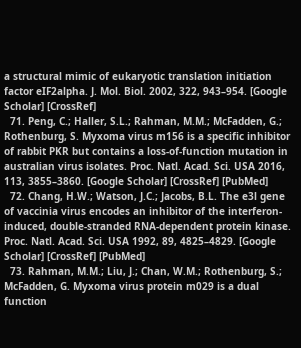a structural mimic of eukaryotic translation initiation factor eIF2alpha. J. Mol. Biol. 2002, 322, 943–954. [Google Scholar] [CrossRef]
  71. Peng, C.; Haller, S.L.; Rahman, M.M.; McFadden, G.; Rothenburg, S. Myxoma virus m156 is a specific inhibitor of rabbit PKR but contains a loss-of-function mutation in australian virus isolates. Proc. Natl. Acad. Sci. USA 2016, 113, 3855–3860. [Google Scholar] [CrossRef] [PubMed]
  72. Chang, H.W.; Watson, J.C.; Jacobs, B.L. The e3l gene of vaccinia virus encodes an inhibitor of the interferon-induced, double-stranded RNA-dependent protein kinase. Proc. Natl. Acad. Sci. USA 1992, 89, 4825–4829. [Google Scholar] [CrossRef] [PubMed]
  73. Rahman, M.M.; Liu, J.; Chan, W.M.; Rothenburg, S.; McFadden, G. Myxoma virus protein m029 is a dual function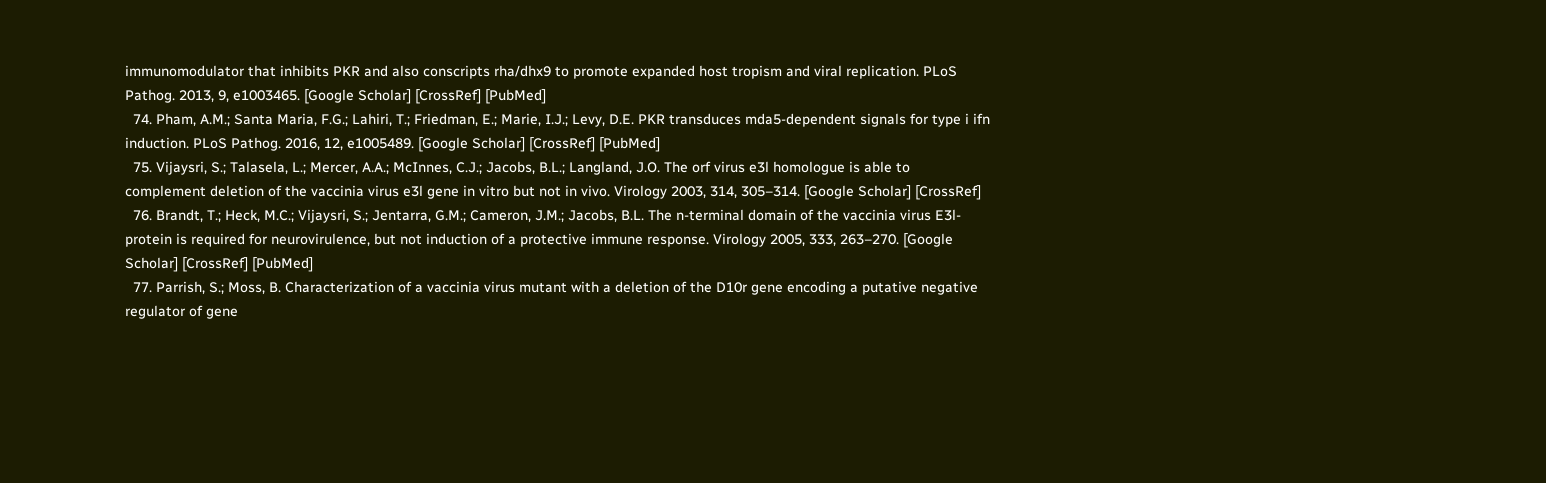immunomodulator that inhibits PKR and also conscripts rha/dhx9 to promote expanded host tropism and viral replication. PLoS Pathog. 2013, 9, e1003465. [Google Scholar] [CrossRef] [PubMed]
  74. Pham, A.M.; Santa Maria, F.G.; Lahiri, T.; Friedman, E.; Marie, I.J.; Levy, D.E. PKR transduces mda5-dependent signals for type i ifn induction. PLoS Pathog. 2016, 12, e1005489. [Google Scholar] [CrossRef] [PubMed]
  75. Vijaysri, S.; Talasela, L.; Mercer, A.A.; McInnes, C.J.; Jacobs, B.L.; Langland, J.O. The orf virus e3l homologue is able to complement deletion of the vaccinia virus e3l gene in vitro but not in vivo. Virology 2003, 314, 305–314. [Google Scholar] [CrossRef]
  76. Brandt, T.; Heck, M.C.; Vijaysri, S.; Jentarra, G.M.; Cameron, J.M.; Jacobs, B.L. The n-terminal domain of the vaccinia virus E3l-protein is required for neurovirulence, but not induction of a protective immune response. Virology 2005, 333, 263–270. [Google Scholar] [CrossRef] [PubMed]
  77. Parrish, S.; Moss, B. Characterization of a vaccinia virus mutant with a deletion of the D10r gene encoding a putative negative regulator of gene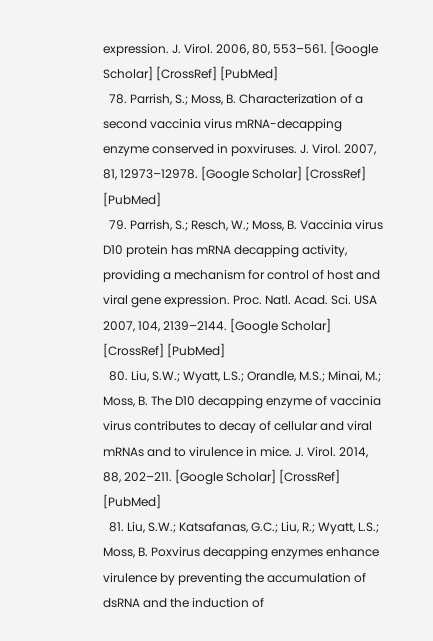expression. J. Virol. 2006, 80, 553–561. [Google Scholar] [CrossRef] [PubMed]
  78. Parrish, S.; Moss, B. Characterization of a second vaccinia virus mRNA-decapping enzyme conserved in poxviruses. J. Virol. 2007, 81, 12973–12978. [Google Scholar] [CrossRef] [PubMed]
  79. Parrish, S.; Resch, W.; Moss, B. Vaccinia virus D10 protein has mRNA decapping activity, providing a mechanism for control of host and viral gene expression. Proc. Natl. Acad. Sci. USA 2007, 104, 2139–2144. [Google Scholar] [CrossRef] [PubMed]
  80. Liu, S.W.; Wyatt, L.S.; Orandle, M.S.; Minai, M.; Moss, B. The D10 decapping enzyme of vaccinia virus contributes to decay of cellular and viral mRNAs and to virulence in mice. J. Virol. 2014, 88, 202–211. [Google Scholar] [CrossRef] [PubMed]
  81. Liu, S.W.; Katsafanas, G.C.; Liu, R.; Wyatt, L.S.; Moss, B. Poxvirus decapping enzymes enhance virulence by preventing the accumulation of dsRNA and the induction of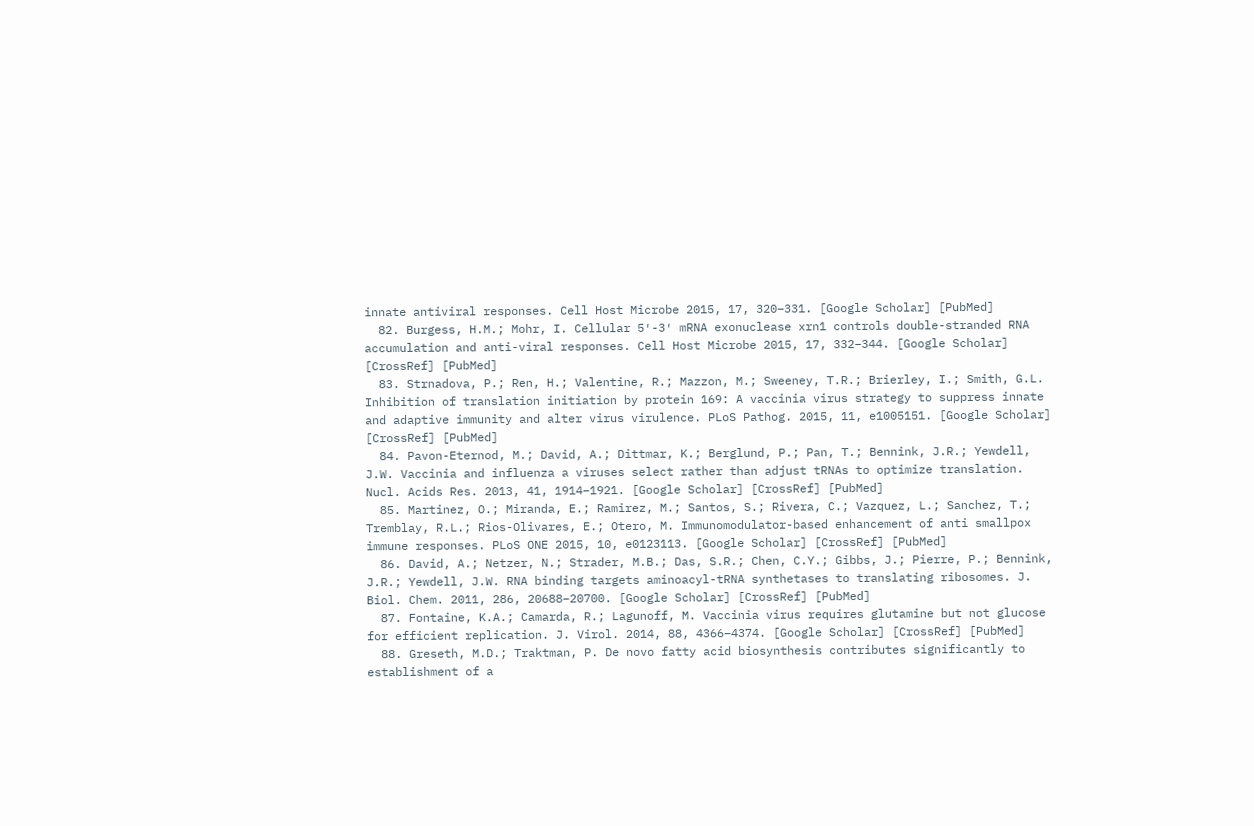innate antiviral responses. Cell Host Microbe 2015, 17, 320–331. [Google Scholar] [PubMed]
  82. Burgess, H.M.; Mohr, I. Cellular 5′-3′ mRNA exonuclease xrn1 controls double-stranded RNA accumulation and anti-viral responses. Cell Host Microbe 2015, 17, 332–344. [Google Scholar] [CrossRef] [PubMed]
  83. Strnadova, P.; Ren, H.; Valentine, R.; Mazzon, M.; Sweeney, T.R.; Brierley, I.; Smith, G.L. Inhibition of translation initiation by protein 169: A vaccinia virus strategy to suppress innate and adaptive immunity and alter virus virulence. PLoS Pathog. 2015, 11, e1005151. [Google Scholar] [CrossRef] [PubMed]
  84. Pavon-Eternod, M.; David, A.; Dittmar, K.; Berglund, P.; Pan, T.; Bennink, J.R.; Yewdell, J.W. Vaccinia and influenza a viruses select rather than adjust tRNAs to optimize translation. Nucl. Acids Res. 2013, 41, 1914–1921. [Google Scholar] [CrossRef] [PubMed]
  85. Martinez, O.; Miranda, E.; Ramirez, M.; Santos, S.; Rivera, C.; Vazquez, L.; Sanchez, T.; Tremblay, R.L.; Rios-Olivares, E.; Otero, M. Immunomodulator-based enhancement of anti smallpox immune responses. PLoS ONE 2015, 10, e0123113. [Google Scholar] [CrossRef] [PubMed]
  86. David, A.; Netzer, N.; Strader, M.B.; Das, S.R.; Chen, C.Y.; Gibbs, J.; Pierre, P.; Bennink, J.R.; Yewdell, J.W. RNA binding targets aminoacyl-tRNA synthetases to translating ribosomes. J. Biol. Chem. 2011, 286, 20688–20700. [Google Scholar] [CrossRef] [PubMed]
  87. Fontaine, K.A.; Camarda, R.; Lagunoff, M. Vaccinia virus requires glutamine but not glucose for efficient replication. J. Virol. 2014, 88, 4366–4374. [Google Scholar] [CrossRef] [PubMed]
  88. Greseth, M.D.; Traktman, P. De novo fatty acid biosynthesis contributes significantly to establishment of a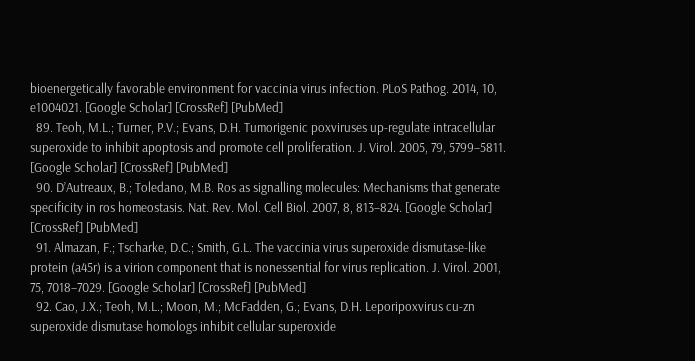bioenergetically favorable environment for vaccinia virus infection. PLoS Pathog. 2014, 10, e1004021. [Google Scholar] [CrossRef] [PubMed]
  89. Teoh, M.L.; Turner, P.V.; Evans, D.H. Tumorigenic poxviruses up-regulate intracellular superoxide to inhibit apoptosis and promote cell proliferation. J. Virol. 2005, 79, 5799–5811. [Google Scholar] [CrossRef] [PubMed]
  90. D’Autreaux, B.; Toledano, M.B. Ros as signalling molecules: Mechanisms that generate specificity in ros homeostasis. Nat. Rev. Mol. Cell Biol. 2007, 8, 813–824. [Google Scholar] [CrossRef] [PubMed]
  91. Almazan, F.; Tscharke, D.C.; Smith, G.L. The vaccinia virus superoxide dismutase-like protein (a45r) is a virion component that is nonessential for virus replication. J. Virol. 2001, 75, 7018–7029. [Google Scholar] [CrossRef] [PubMed]
  92. Cao, J.X.; Teoh, M.L.; Moon, M.; McFadden, G.; Evans, D.H. Leporipoxvirus cu-zn superoxide dismutase homologs inhibit cellular superoxide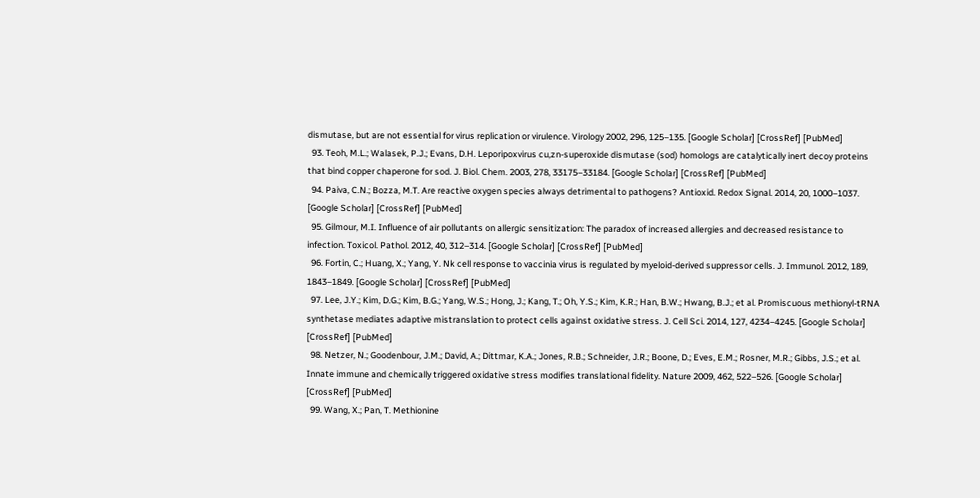dismutase, but are not essential for virus replication or virulence. Virology 2002, 296, 125–135. [Google Scholar] [CrossRef] [PubMed]
  93. Teoh, M.L.; Walasek, P.J.; Evans, D.H. Leporipoxvirus cu,zn-superoxide dismutase (sod) homologs are catalytically inert decoy proteins that bind copper chaperone for sod. J. Biol. Chem. 2003, 278, 33175–33184. [Google Scholar] [CrossRef] [PubMed]
  94. Paiva, C.N.; Bozza, M.T. Are reactive oxygen species always detrimental to pathogens? Antioxid. Redox Signal. 2014, 20, 1000–1037. [Google Scholar] [CrossRef] [PubMed]
  95. Gilmour, M.I. Influence of air pollutants on allergic sensitization: The paradox of increased allergies and decreased resistance to infection. Toxicol. Pathol. 2012, 40, 312–314. [Google Scholar] [CrossRef] [PubMed]
  96. Fortin, C.; Huang, X.; Yang, Y. Nk cell response to vaccinia virus is regulated by myeloid-derived suppressor cells. J. Immunol. 2012, 189, 1843–1849. [Google Scholar] [CrossRef] [PubMed]
  97. Lee, J.Y.; Kim, D.G.; Kim, B.G.; Yang, W.S.; Hong, J.; Kang, T.; Oh, Y.S.; Kim, K.R.; Han, B.W.; Hwang, B.J.; et al. Promiscuous methionyl-tRNA synthetase mediates adaptive mistranslation to protect cells against oxidative stress. J. Cell Sci. 2014, 127, 4234–4245. [Google Scholar] [CrossRef] [PubMed]
  98. Netzer, N.; Goodenbour, J.M.; David, A.; Dittmar, K.A.; Jones, R.B.; Schneider, J.R.; Boone, D.; Eves, E.M.; Rosner, M.R.; Gibbs, J.S.; et al. Innate immune and chemically triggered oxidative stress modifies translational fidelity. Nature 2009, 462, 522–526. [Google Scholar] [CrossRef] [PubMed]
  99. Wang, X.; Pan, T. Methionine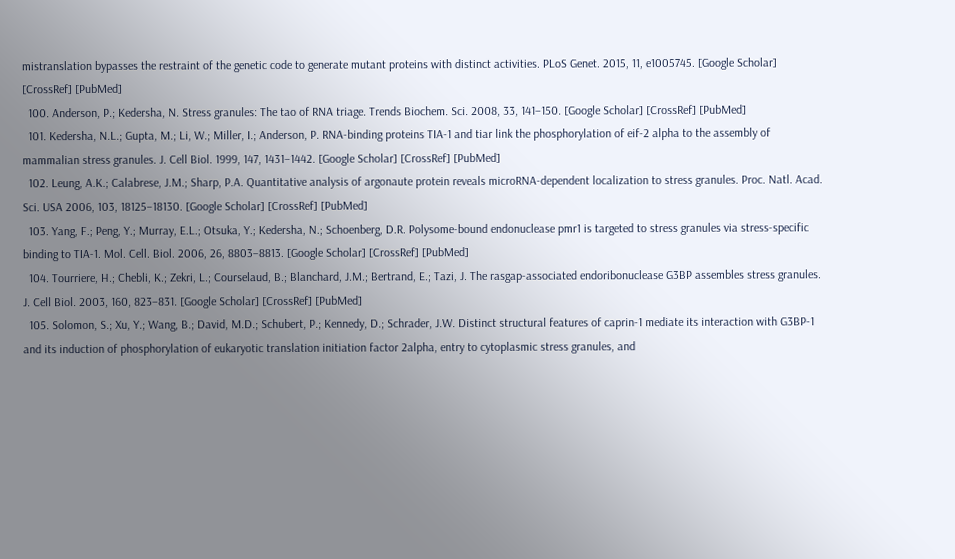mistranslation bypasses the restraint of the genetic code to generate mutant proteins with distinct activities. PLoS Genet. 2015, 11, e1005745. [Google Scholar] [CrossRef] [PubMed]
  100. Anderson, P.; Kedersha, N. Stress granules: The tao of RNA triage. Trends Biochem. Sci. 2008, 33, 141–150. [Google Scholar] [CrossRef] [PubMed]
  101. Kedersha, N.L.; Gupta, M.; Li, W.; Miller, I.; Anderson, P. RNA-binding proteins TIA-1 and tiar link the phosphorylation of eif-2 alpha to the assembly of mammalian stress granules. J. Cell Biol. 1999, 147, 1431–1442. [Google Scholar] [CrossRef] [PubMed]
  102. Leung, A.K.; Calabrese, J.M.; Sharp, P.A. Quantitative analysis of argonaute protein reveals microRNA-dependent localization to stress granules. Proc. Natl. Acad. Sci. USA 2006, 103, 18125–18130. [Google Scholar] [CrossRef] [PubMed]
  103. Yang, F.; Peng, Y.; Murray, E.L.; Otsuka, Y.; Kedersha, N.; Schoenberg, D.R. Polysome-bound endonuclease pmr1 is targeted to stress granules via stress-specific binding to TIA-1. Mol. Cell. Biol. 2006, 26, 8803–8813. [Google Scholar] [CrossRef] [PubMed]
  104. Tourriere, H.; Chebli, K.; Zekri, L.; Courselaud, B.; Blanchard, J.M.; Bertrand, E.; Tazi, J. The rasgap-associated endoribonuclease G3BP assembles stress granules. J. Cell Biol. 2003, 160, 823–831. [Google Scholar] [CrossRef] [PubMed]
  105. Solomon, S.; Xu, Y.; Wang, B.; David, M.D.; Schubert, P.; Kennedy, D.; Schrader, J.W. Distinct structural features of caprin-1 mediate its interaction with G3BP-1 and its induction of phosphorylation of eukaryotic translation initiation factor 2alpha, entry to cytoplasmic stress granules, and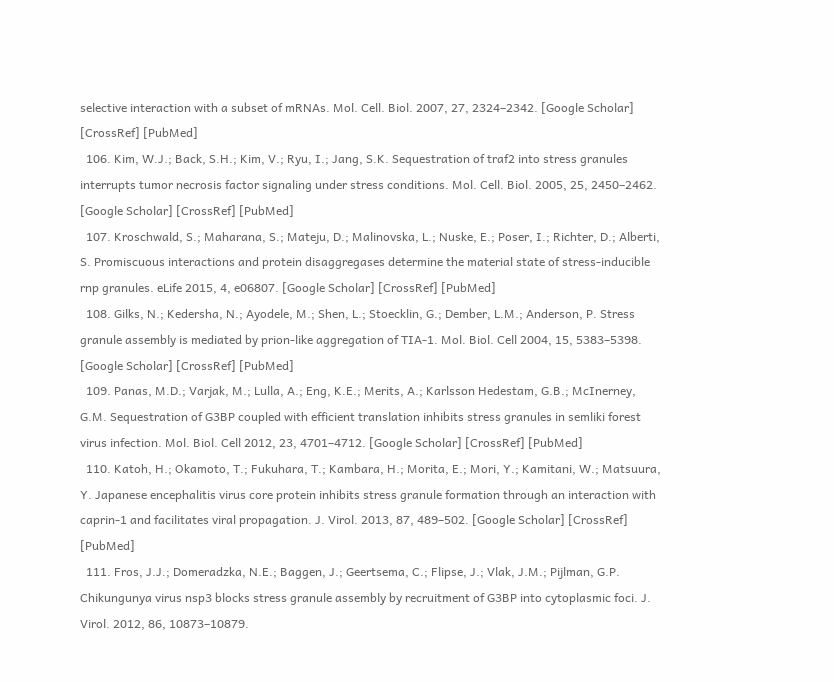selective interaction with a subset of mRNAs. Mol. Cell. Biol. 2007, 27, 2324–2342. [Google Scholar] [CrossRef] [PubMed]
  106. Kim, W.J.; Back, S.H.; Kim, V.; Ryu, I.; Jang, S.K. Sequestration of traf2 into stress granules interrupts tumor necrosis factor signaling under stress conditions. Mol. Cell. Biol. 2005, 25, 2450–2462. [Google Scholar] [CrossRef] [PubMed]
  107. Kroschwald, S.; Maharana, S.; Mateju, D.; Malinovska, L.; Nuske, E.; Poser, I.; Richter, D.; Alberti, S. Promiscuous interactions and protein disaggregases determine the material state of stress-inducible rnp granules. eLife 2015, 4, e06807. [Google Scholar] [CrossRef] [PubMed]
  108. Gilks, N.; Kedersha, N.; Ayodele, M.; Shen, L.; Stoecklin, G.; Dember, L.M.; Anderson, P. Stress granule assembly is mediated by prion-like aggregation of TIA-1. Mol. Biol. Cell 2004, 15, 5383–5398. [Google Scholar] [CrossRef] [PubMed]
  109. Panas, M.D.; Varjak, M.; Lulla, A.; Eng, K.E.; Merits, A.; Karlsson Hedestam, G.B.; McInerney, G.M. Sequestration of G3BP coupled with efficient translation inhibits stress granules in semliki forest virus infection. Mol. Biol. Cell 2012, 23, 4701–4712. [Google Scholar] [CrossRef] [PubMed]
  110. Katoh, H.; Okamoto, T.; Fukuhara, T.; Kambara, H.; Morita, E.; Mori, Y.; Kamitani, W.; Matsuura, Y. Japanese encephalitis virus core protein inhibits stress granule formation through an interaction with caprin-1 and facilitates viral propagation. J. Virol. 2013, 87, 489–502. [Google Scholar] [CrossRef] [PubMed]
  111. Fros, J.J.; Domeradzka, N.E.; Baggen, J.; Geertsema, C.; Flipse, J.; Vlak, J.M.; Pijlman, G.P. Chikungunya virus nsp3 blocks stress granule assembly by recruitment of G3BP into cytoplasmic foci. J. Virol. 2012, 86, 10873–10879.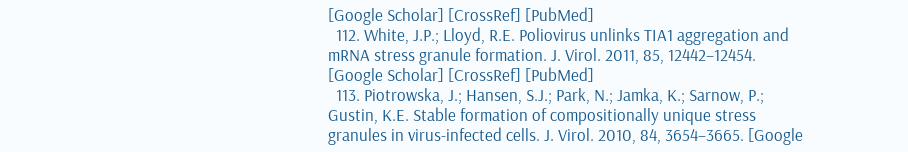[Google Scholar] [CrossRef] [PubMed]
  112. White, J.P.; Lloyd, R.E. Poliovirus unlinks TIA1 aggregation and mRNA stress granule formation. J. Virol. 2011, 85, 12442–12454. [Google Scholar] [CrossRef] [PubMed]
  113. Piotrowska, J.; Hansen, S.J.; Park, N.; Jamka, K.; Sarnow, P.; Gustin, K.E. Stable formation of compositionally unique stress granules in virus-infected cells. J. Virol. 2010, 84, 3654–3665. [Google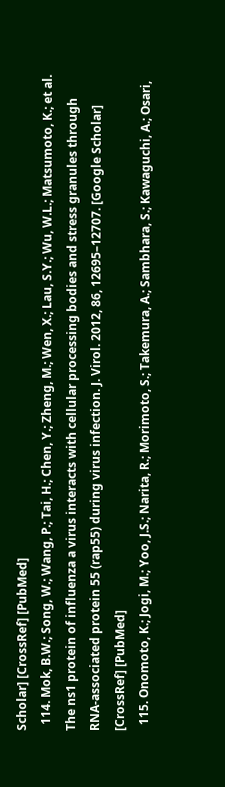Scholar] [CrossRef] [PubMed]
  114. Mok, B.W.; Song, W.; Wang, P.; Tai, H.; Chen, Y.; Zheng, M.; Wen, X.; Lau, S.Y.; Wu, W.L.; Matsumoto, K.; et al. The ns1 protein of influenza a virus interacts with cellular processing bodies and stress granules through RNA-associated protein 55 (rap55) during virus infection. J. Virol. 2012, 86, 12695–12707. [Google Scholar] [CrossRef] [PubMed]
  115. Onomoto, K.; Jogi, M.; Yoo, J.S.; Narita, R.; Morimoto, S.; Takemura, A.; Sambhara, S.; Kawaguchi, A.; Osari,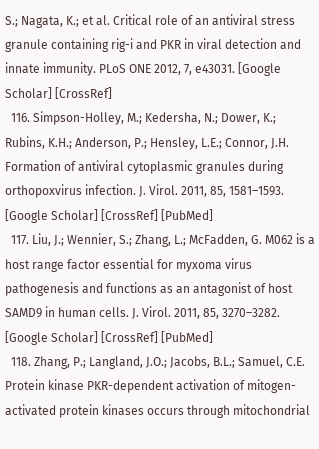S.; Nagata, K.; et al. Critical role of an antiviral stress granule containing rig-i and PKR in viral detection and innate immunity. PLoS ONE 2012, 7, e43031. [Google Scholar] [CrossRef]
  116. Simpson-Holley, M.; Kedersha, N.; Dower, K.; Rubins, K.H.; Anderson, P.; Hensley, L.E.; Connor, J.H. Formation of antiviral cytoplasmic granules during orthopoxvirus infection. J. Virol. 2011, 85, 1581–1593. [Google Scholar] [CrossRef] [PubMed]
  117. Liu, J.; Wennier, S.; Zhang, L.; McFadden, G. M062 is a host range factor essential for myxoma virus pathogenesis and functions as an antagonist of host SAMD9 in human cells. J. Virol. 2011, 85, 3270–3282. [Google Scholar] [CrossRef] [PubMed]
  118. Zhang, P.; Langland, J.O.; Jacobs, B.L.; Samuel, C.E. Protein kinase PKR-dependent activation of mitogen-activated protein kinases occurs through mitochondrial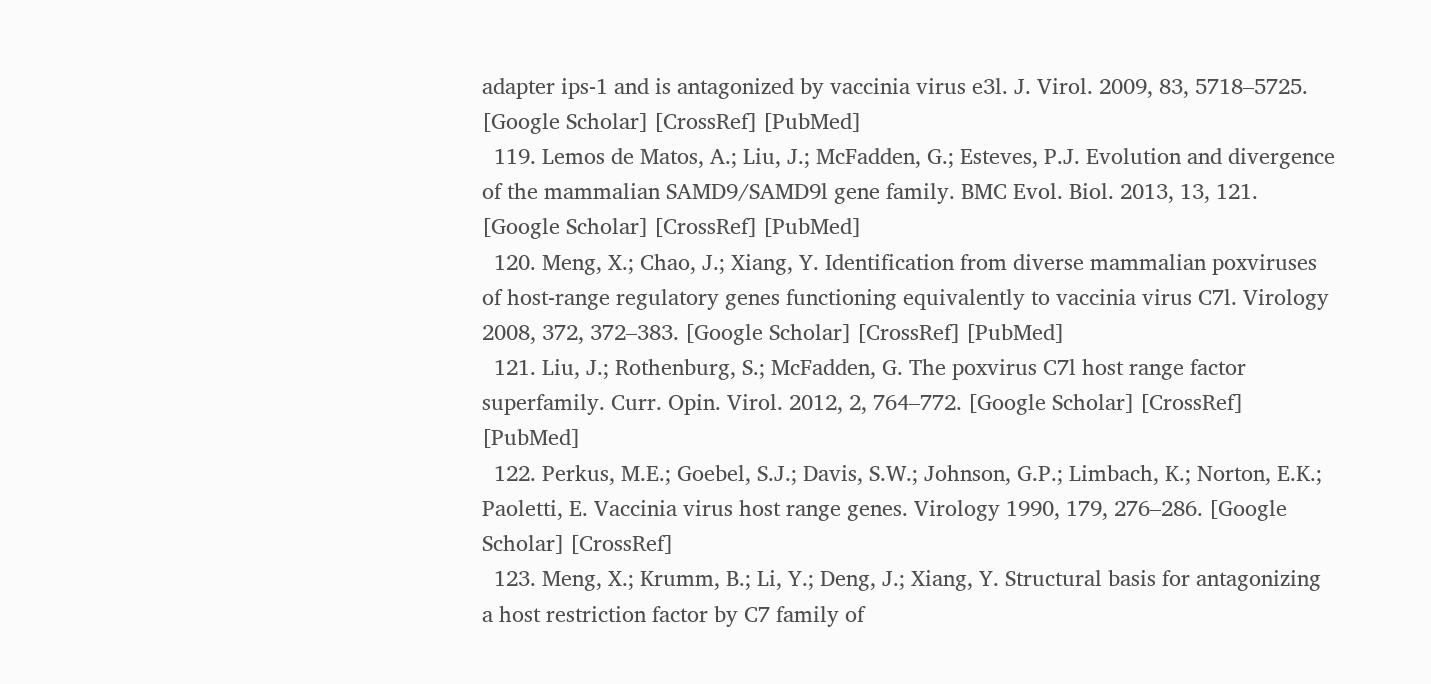adapter ips-1 and is antagonized by vaccinia virus e3l. J. Virol. 2009, 83, 5718–5725. [Google Scholar] [CrossRef] [PubMed]
  119. Lemos de Matos, A.; Liu, J.; McFadden, G.; Esteves, P.J. Evolution and divergence of the mammalian SAMD9/SAMD9l gene family. BMC Evol. Biol. 2013, 13, 121. [Google Scholar] [CrossRef] [PubMed]
  120. Meng, X.; Chao, J.; Xiang, Y. Identification from diverse mammalian poxviruses of host-range regulatory genes functioning equivalently to vaccinia virus C7l. Virology 2008, 372, 372–383. [Google Scholar] [CrossRef] [PubMed]
  121. Liu, J.; Rothenburg, S.; McFadden, G. The poxvirus C7l host range factor superfamily. Curr. Opin. Virol. 2012, 2, 764–772. [Google Scholar] [CrossRef] [PubMed]
  122. Perkus, M.E.; Goebel, S.J.; Davis, S.W.; Johnson, G.P.; Limbach, K.; Norton, E.K.; Paoletti, E. Vaccinia virus host range genes. Virology 1990, 179, 276–286. [Google Scholar] [CrossRef]
  123. Meng, X.; Krumm, B.; Li, Y.; Deng, J.; Xiang, Y. Structural basis for antagonizing a host restriction factor by C7 family of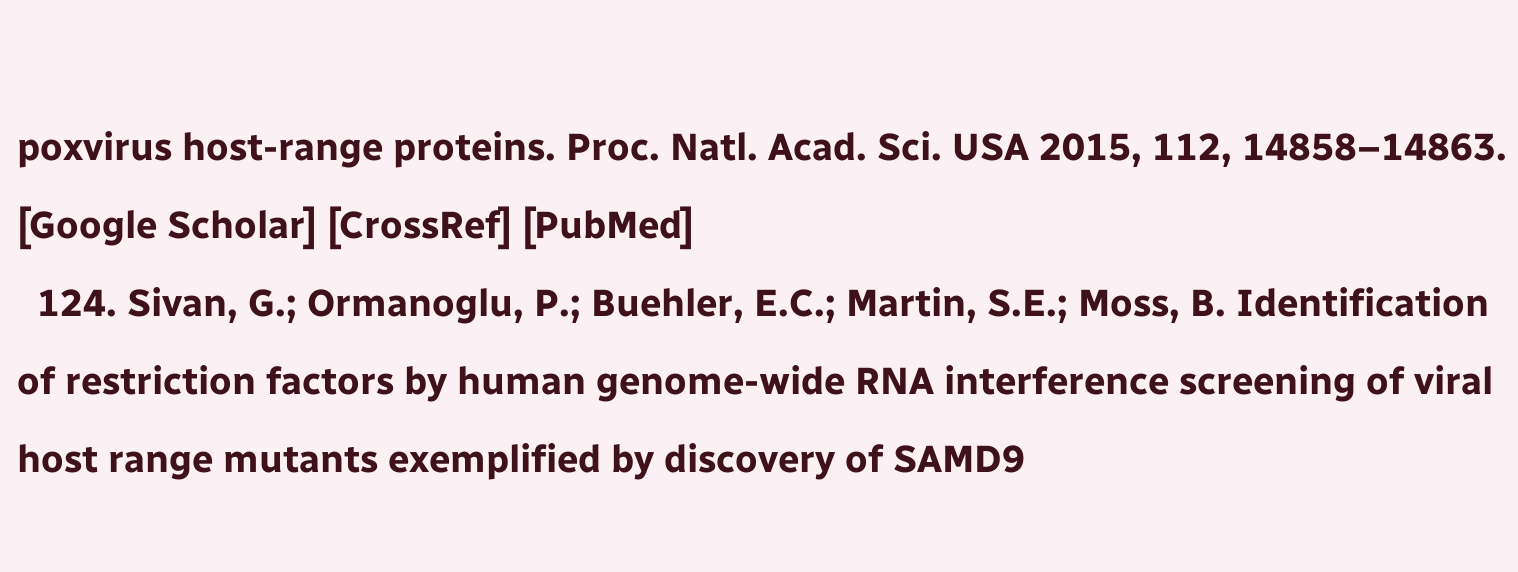poxvirus host-range proteins. Proc. Natl. Acad. Sci. USA 2015, 112, 14858–14863. [Google Scholar] [CrossRef] [PubMed]
  124. Sivan, G.; Ormanoglu, P.; Buehler, E.C.; Martin, S.E.; Moss, B. Identification of restriction factors by human genome-wide RNA interference screening of viral host range mutants exemplified by discovery of SAMD9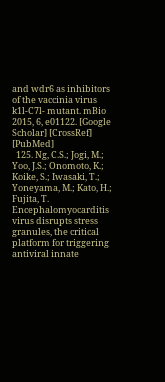and wdr6 as inhibitors of the vaccinia virus k1l-C7l- mutant. mBio 2015, 6, e01122. [Google Scholar] [CrossRef] [PubMed]
  125. Ng, C.S.; Jogi, M.; Yoo, J.S.; Onomoto, K.; Koike, S.; Iwasaki, T.; Yoneyama, M.; Kato, H.; Fujita, T. Encephalomyocarditis virus disrupts stress granules, the critical platform for triggering antiviral innate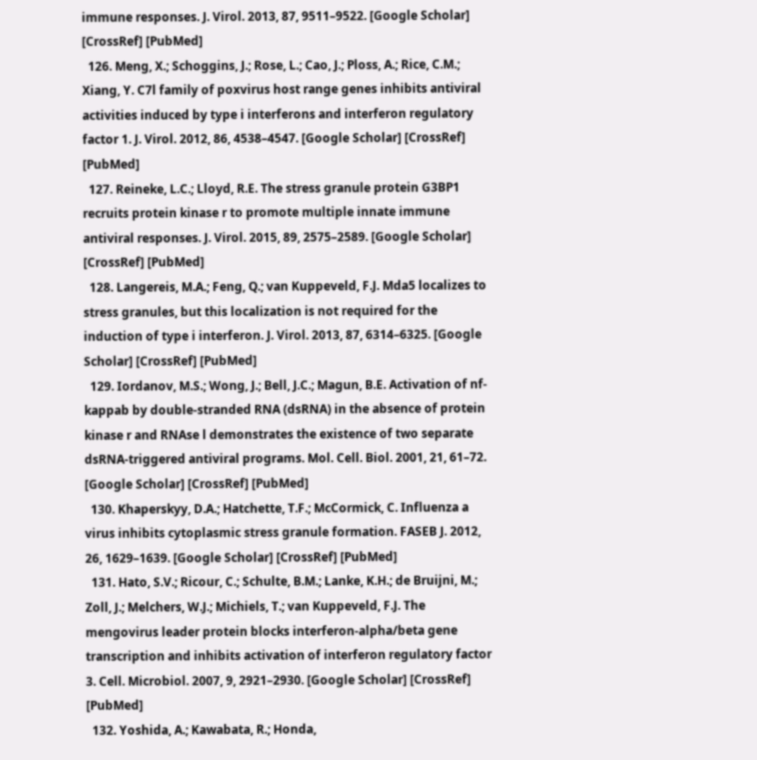immune responses. J. Virol. 2013, 87, 9511–9522. [Google Scholar] [CrossRef] [PubMed]
  126. Meng, X.; Schoggins, J.; Rose, L.; Cao, J.; Ploss, A.; Rice, C.M.; Xiang, Y. C7l family of poxvirus host range genes inhibits antiviral activities induced by type i interferons and interferon regulatory factor 1. J. Virol. 2012, 86, 4538–4547. [Google Scholar] [CrossRef] [PubMed]
  127. Reineke, L.C.; Lloyd, R.E. The stress granule protein G3BP1 recruits protein kinase r to promote multiple innate immune antiviral responses. J. Virol. 2015, 89, 2575–2589. [Google Scholar] [CrossRef] [PubMed]
  128. Langereis, M.A.; Feng, Q.; van Kuppeveld, F.J. Mda5 localizes to stress granules, but this localization is not required for the induction of type i interferon. J. Virol. 2013, 87, 6314–6325. [Google Scholar] [CrossRef] [PubMed]
  129. Iordanov, M.S.; Wong, J.; Bell, J.C.; Magun, B.E. Activation of nf-kappab by double-stranded RNA (dsRNA) in the absence of protein kinase r and RNAse l demonstrates the existence of two separate dsRNA-triggered antiviral programs. Mol. Cell. Biol. 2001, 21, 61–72. [Google Scholar] [CrossRef] [PubMed]
  130. Khaperskyy, D.A.; Hatchette, T.F.; McCormick, C. Influenza a virus inhibits cytoplasmic stress granule formation. FASEB J. 2012, 26, 1629–1639. [Google Scholar] [CrossRef] [PubMed]
  131. Hato, S.V.; Ricour, C.; Schulte, B.M.; Lanke, K.H.; de Bruijni, M.; Zoll, J.; Melchers, W.J.; Michiels, T.; van Kuppeveld, F.J. The mengovirus leader protein blocks interferon-alpha/beta gene transcription and inhibits activation of interferon regulatory factor 3. Cell. Microbiol. 2007, 9, 2921–2930. [Google Scholar] [CrossRef] [PubMed]
  132. Yoshida, A.; Kawabata, R.; Honda,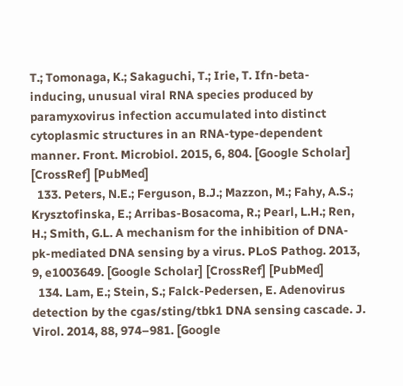T.; Tomonaga, K.; Sakaguchi, T.; Irie, T. Ifn-beta-inducing, unusual viral RNA species produced by paramyxovirus infection accumulated into distinct cytoplasmic structures in an RNA-type-dependent manner. Front. Microbiol. 2015, 6, 804. [Google Scholar] [CrossRef] [PubMed]
  133. Peters, N.E.; Ferguson, B.J.; Mazzon, M.; Fahy, A.S.; Krysztofinska, E.; Arribas-Bosacoma, R.; Pearl, L.H.; Ren, H.; Smith, G.L. A mechanism for the inhibition of DNA-pk-mediated DNA sensing by a virus. PLoS Pathog. 2013, 9, e1003649. [Google Scholar] [CrossRef] [PubMed]
  134. Lam, E.; Stein, S.; Falck-Pedersen, E. Adenovirus detection by the cgas/sting/tbk1 DNA sensing cascade. J. Virol. 2014, 88, 974–981. [Google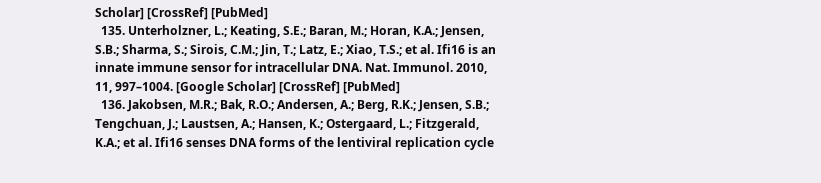Scholar] [CrossRef] [PubMed]
  135. Unterholzner, L.; Keating, S.E.; Baran, M.; Horan, K.A.; Jensen, S.B.; Sharma, S.; Sirois, C.M.; Jin, T.; Latz, E.; Xiao, T.S.; et al. Ifi16 is an innate immune sensor for intracellular DNA. Nat. Immunol. 2010, 11, 997–1004. [Google Scholar] [CrossRef] [PubMed]
  136. Jakobsen, M.R.; Bak, R.O.; Andersen, A.; Berg, R.K.; Jensen, S.B.; Tengchuan, J.; Laustsen, A.; Hansen, K.; Ostergaard, L.; Fitzgerald, K.A.; et al. Ifi16 senses DNA forms of the lentiviral replication cycle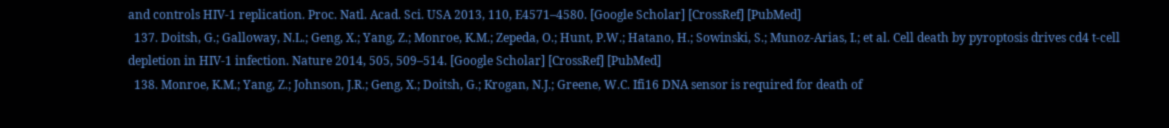and controls HIV-1 replication. Proc. Natl. Acad. Sci. USA 2013, 110, E4571–4580. [Google Scholar] [CrossRef] [PubMed]
  137. Doitsh, G.; Galloway, N.L.; Geng, X.; Yang, Z.; Monroe, K.M.; Zepeda, O.; Hunt, P.W.; Hatano, H.; Sowinski, S.; Munoz-Arias, I.; et al. Cell death by pyroptosis drives cd4 t-cell depletion in HIV-1 infection. Nature 2014, 505, 509–514. [Google Scholar] [CrossRef] [PubMed]
  138. Monroe, K.M.; Yang, Z.; Johnson, J.R.; Geng, X.; Doitsh, G.; Krogan, N.J.; Greene, W.C. Ifi16 DNA sensor is required for death of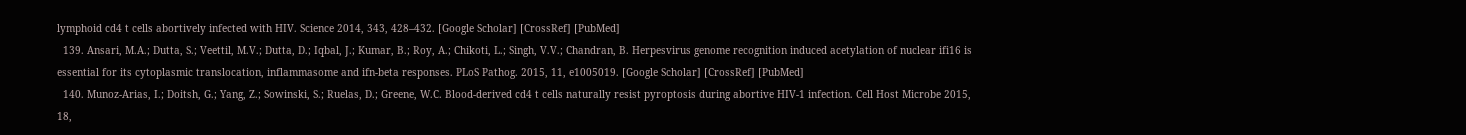lymphoid cd4 t cells abortively infected with HIV. Science 2014, 343, 428–432. [Google Scholar] [CrossRef] [PubMed]
  139. Ansari, M.A.; Dutta, S.; Veettil, M.V.; Dutta, D.; Iqbal, J.; Kumar, B.; Roy, A.; Chikoti, L.; Singh, V.V.; Chandran, B. Herpesvirus genome recognition induced acetylation of nuclear ifi16 is essential for its cytoplasmic translocation, inflammasome and ifn-beta responses. PLoS Pathog. 2015, 11, e1005019. [Google Scholar] [CrossRef] [PubMed]
  140. Munoz-Arias, I.; Doitsh, G.; Yang, Z.; Sowinski, S.; Ruelas, D.; Greene, W.C. Blood-derived cd4 t cells naturally resist pyroptosis during abortive HIV-1 infection. Cell Host Microbe 2015, 18,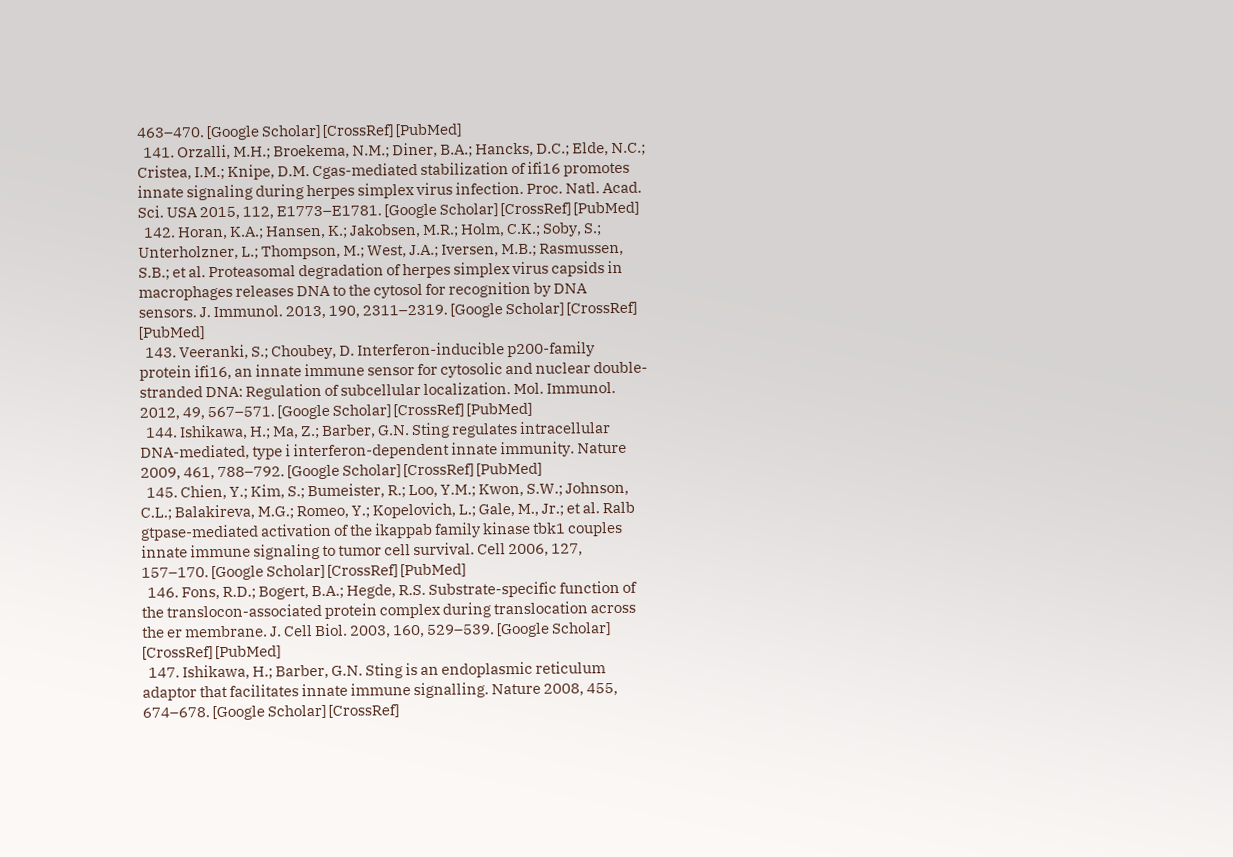463–470. [Google Scholar] [CrossRef] [PubMed]
  141. Orzalli, M.H.; Broekema, N.M.; Diner, B.A.; Hancks, D.C.; Elde, N.C.; Cristea, I.M.; Knipe, D.M. Cgas-mediated stabilization of ifi16 promotes innate signaling during herpes simplex virus infection. Proc. Natl. Acad. Sci. USA 2015, 112, E1773–E1781. [Google Scholar] [CrossRef] [PubMed]
  142. Horan, K.A.; Hansen, K.; Jakobsen, M.R.; Holm, C.K.; Soby, S.; Unterholzner, L.; Thompson, M.; West, J.A.; Iversen, M.B.; Rasmussen, S.B.; et al. Proteasomal degradation of herpes simplex virus capsids in macrophages releases DNA to the cytosol for recognition by DNA sensors. J. Immunol. 2013, 190, 2311–2319. [Google Scholar] [CrossRef] [PubMed]
  143. Veeranki, S.; Choubey, D. Interferon-inducible p200-family protein ifi16, an innate immune sensor for cytosolic and nuclear double-stranded DNA: Regulation of subcellular localization. Mol. Immunol. 2012, 49, 567–571. [Google Scholar] [CrossRef] [PubMed]
  144. Ishikawa, H.; Ma, Z.; Barber, G.N. Sting regulates intracellular DNA-mediated, type i interferon-dependent innate immunity. Nature 2009, 461, 788–792. [Google Scholar] [CrossRef] [PubMed]
  145. Chien, Y.; Kim, S.; Bumeister, R.; Loo, Y.M.; Kwon, S.W.; Johnson, C.L.; Balakireva, M.G.; Romeo, Y.; Kopelovich, L.; Gale, M., Jr.; et al. Ralb gtpase-mediated activation of the ikappab family kinase tbk1 couples innate immune signaling to tumor cell survival. Cell 2006, 127, 157–170. [Google Scholar] [CrossRef] [PubMed]
  146. Fons, R.D.; Bogert, B.A.; Hegde, R.S. Substrate-specific function of the translocon-associated protein complex during translocation across the er membrane. J. Cell Biol. 2003, 160, 529–539. [Google Scholar] [CrossRef] [PubMed]
  147. Ishikawa, H.; Barber, G.N. Sting is an endoplasmic reticulum adaptor that facilitates innate immune signalling. Nature 2008, 455, 674–678. [Google Scholar] [CrossRef]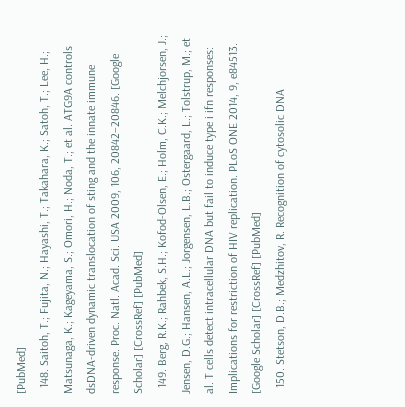[PubMed]
  148. Saitoh, T.; Fujita, N.; Hayashi, T.; Takahara, K.; Satoh, T.; Lee, H.; Matsunaga, K.; Kageyama, S.; Omori, H.; Noda, T.; et al. ATG9A controls dsDNA-driven dynamic translocation of sting and the innate immune response. Proc. Natl. Acad. Sci. USA 2009, 106, 20842–20846. [Google Scholar] [CrossRef] [PubMed]
  149. Berg, R.K.; Rahbek, S.H.; Kofod-Olsen, E.; Holm, C.K.; Melchjorsen, J.; Jensen, D.G.; Hansen, A.L.; Jorgensen, L.B.; Ostergaard, L.; Tolstrup, M.; et al. T cells detect intracellular DNA but fail to induce type i ifn responses: Implications for restriction of HIV replication. PLoS ONE 2014, 9, e84513. [Google Scholar] [CrossRef] [PubMed]
  150. Stetson, D.B.; Medzhitov, R. Recognition of cytosolic DNA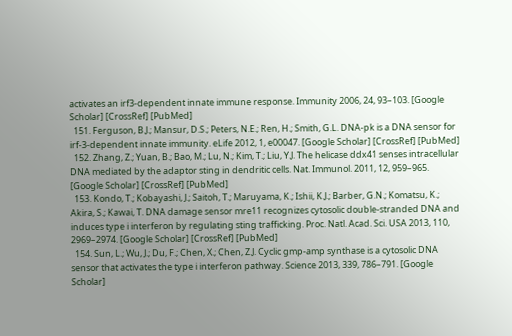activates an irf3-dependent innate immune response. Immunity 2006, 24, 93–103. [Google Scholar] [CrossRef] [PubMed]
  151. Ferguson, B.J.; Mansur, D.S.; Peters, N.E.; Ren, H.; Smith, G.L. DNA-pk is a DNA sensor for irf-3-dependent innate immunity. eLife 2012, 1, e00047. [Google Scholar] [CrossRef] [PubMed]
  152. Zhang, Z.; Yuan, B.; Bao, M.; Lu, N.; Kim, T.; Liu, Y.J. The helicase ddx41 senses intracellular DNA mediated by the adaptor sting in dendritic cells. Nat. Immunol. 2011, 12, 959–965. [Google Scholar] [CrossRef] [PubMed]
  153. Kondo, T.; Kobayashi, J.; Saitoh, T.; Maruyama, K.; Ishii, K.J.; Barber, G.N.; Komatsu, K.; Akira, S.; Kawai, T. DNA damage sensor mre11 recognizes cytosolic double-stranded DNA and induces type i interferon by regulating sting trafficking. Proc. Natl. Acad. Sci. USA 2013, 110, 2969–2974. [Google Scholar] [CrossRef] [PubMed]
  154. Sun, L.; Wu, J.; Du, F.; Chen, X.; Chen, Z.J. Cyclic gmp-amp synthase is a cytosolic DNA sensor that activates the type i interferon pathway. Science 2013, 339, 786–791. [Google Scholar]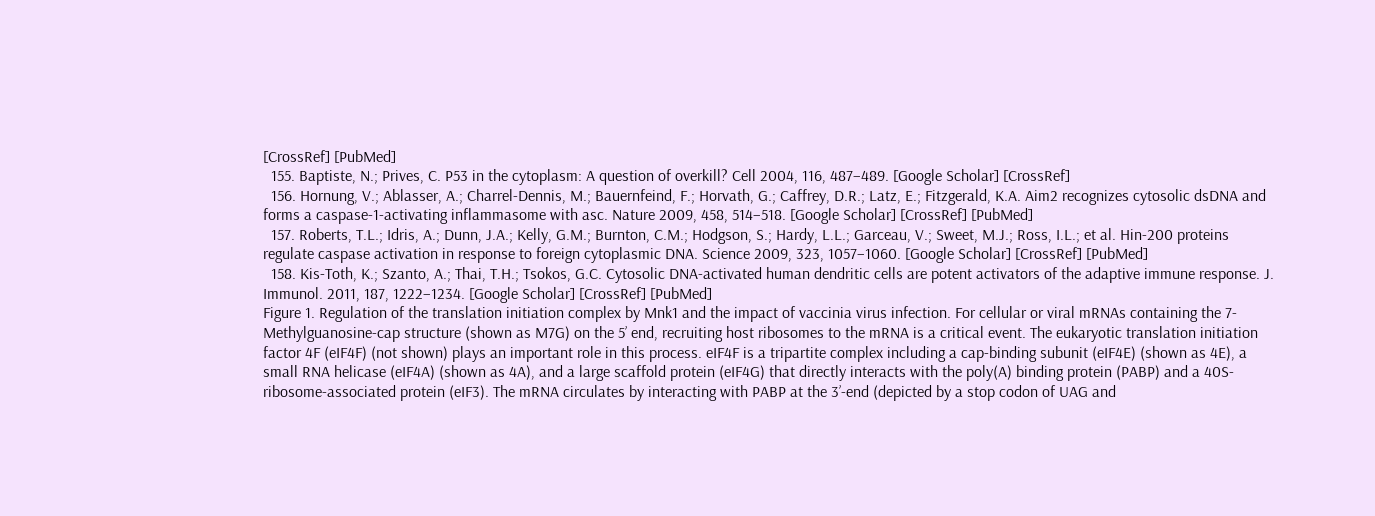[CrossRef] [PubMed]
  155. Baptiste, N.; Prives, C. P53 in the cytoplasm: A question of overkill? Cell 2004, 116, 487–489. [Google Scholar] [CrossRef]
  156. Hornung, V.; Ablasser, A.; Charrel-Dennis, M.; Bauernfeind, F.; Horvath, G.; Caffrey, D.R.; Latz, E.; Fitzgerald, K.A. Aim2 recognizes cytosolic dsDNA and forms a caspase-1-activating inflammasome with asc. Nature 2009, 458, 514–518. [Google Scholar] [CrossRef] [PubMed]
  157. Roberts, T.L.; Idris, A.; Dunn, J.A.; Kelly, G.M.; Burnton, C.M.; Hodgson, S.; Hardy, L.L.; Garceau, V.; Sweet, M.J.; Ross, I.L.; et al. Hin-200 proteins regulate caspase activation in response to foreign cytoplasmic DNA. Science 2009, 323, 1057–1060. [Google Scholar] [CrossRef] [PubMed]
  158. Kis-Toth, K.; Szanto, A.; Thai, T.H.; Tsokos, G.C. Cytosolic DNA-activated human dendritic cells are potent activators of the adaptive immune response. J. Immunol. 2011, 187, 1222–1234. [Google Scholar] [CrossRef] [PubMed]
Figure 1. Regulation of the translation initiation complex by Mnk1 and the impact of vaccinia virus infection. For cellular or viral mRNAs containing the 7-Methylguanosine-cap structure (shown as M7G) on the 5’ end, recruiting host ribosomes to the mRNA is a critical event. The eukaryotic translation initiation factor 4F (eIF4F) (not shown) plays an important role in this process. eIF4F is a tripartite complex including a cap-binding subunit (eIF4E) (shown as 4E), a small RNA helicase (eIF4A) (shown as 4A), and a large scaffold protein (eIF4G) that directly interacts with the poly(A) binding protein (PABP) and a 40S-ribosome-associated protein (eIF3). The mRNA circulates by interacting with PABP at the 3’-end (depicted by a stop codon of UAG and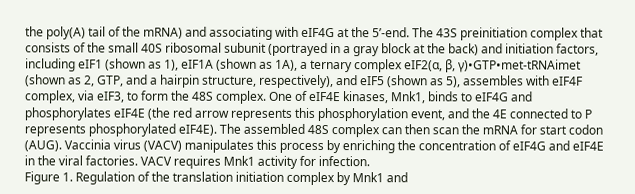the poly(A) tail of the mRNA) and associating with eIF4G at the 5’-end. The 43S preinitiation complex that consists of the small 40S ribosomal subunit (portrayed in a gray block at the back) and initiation factors, including eIF1 (shown as 1), eIF1A (shown as 1A), a ternary complex eIF2(α, β, γ)•GTP•met-tRNAimet (shown as 2, GTP, and a hairpin structure, respectively), and eIF5 (shown as 5), assembles with eIF4F complex, via eIF3, to form the 48S complex. One of eIF4E kinases, Mnk1, binds to eIF4G and phosphorylates eIF4E (the red arrow represents this phosphorylation event, and the 4E connected to P represents phosphorylated eIF4E). The assembled 48S complex can then scan the mRNA for start codon (AUG). Vaccinia virus (VACV) manipulates this process by enriching the concentration of eIF4G and eIF4E in the viral factories. VACV requires Mnk1 activity for infection.
Figure 1. Regulation of the translation initiation complex by Mnk1 and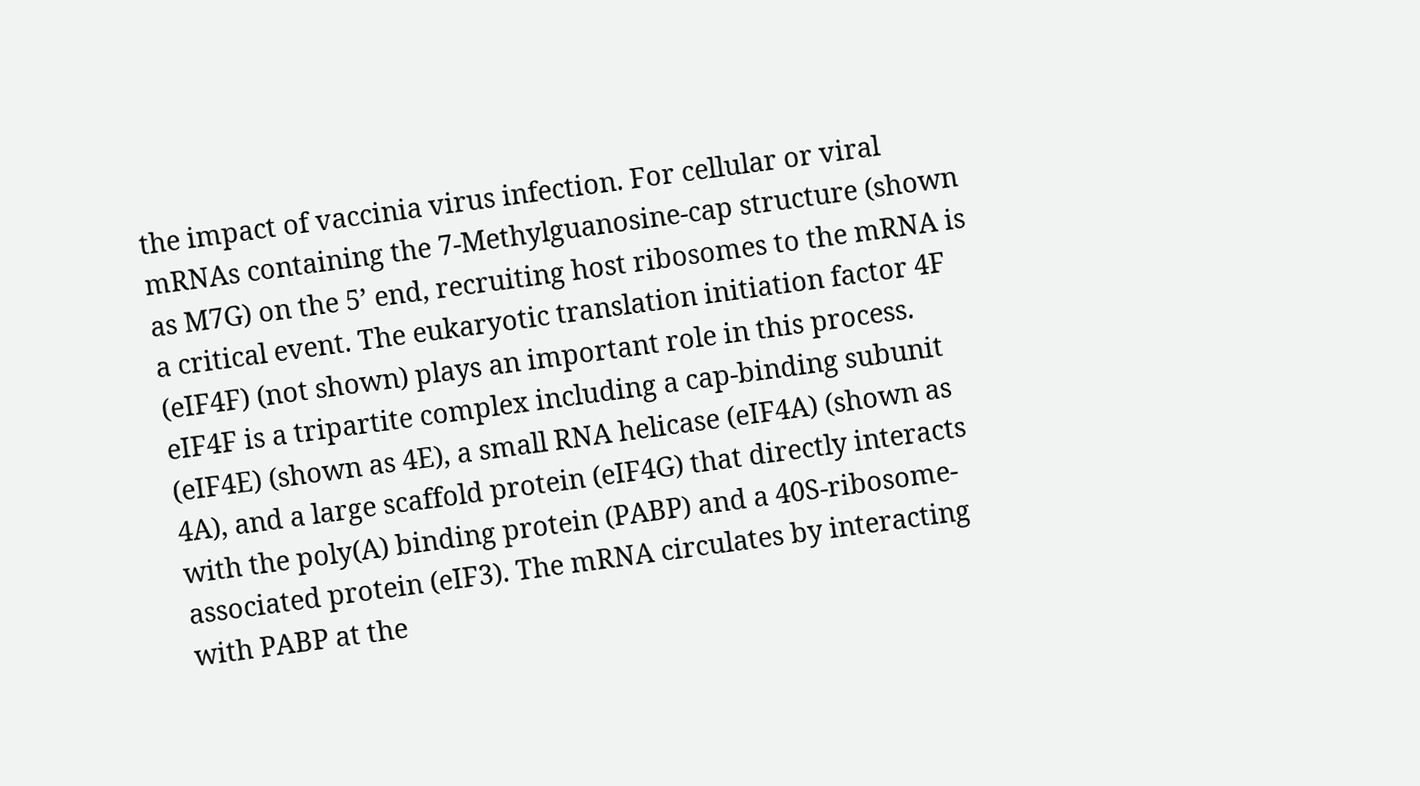the impact of vaccinia virus infection. For cellular or viral mRNAs containing the 7-Methylguanosine-cap structure (shown as M7G) on the 5’ end, recruiting host ribosomes to the mRNA is a critical event. The eukaryotic translation initiation factor 4F (eIF4F) (not shown) plays an important role in this process. eIF4F is a tripartite complex including a cap-binding subunit (eIF4E) (shown as 4E), a small RNA helicase (eIF4A) (shown as 4A), and a large scaffold protein (eIF4G) that directly interacts with the poly(A) binding protein (PABP) and a 40S-ribosome-associated protein (eIF3). The mRNA circulates by interacting with PABP at the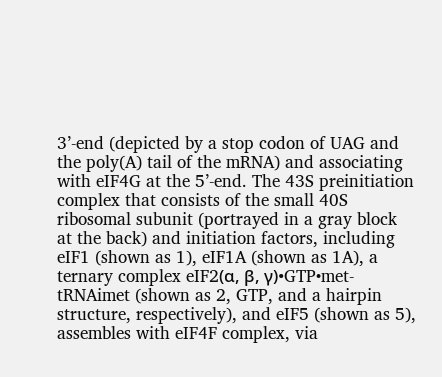3’-end (depicted by a stop codon of UAG and the poly(A) tail of the mRNA) and associating with eIF4G at the 5’-end. The 43S preinitiation complex that consists of the small 40S ribosomal subunit (portrayed in a gray block at the back) and initiation factors, including eIF1 (shown as 1), eIF1A (shown as 1A), a ternary complex eIF2(α, β, γ)•GTP•met-tRNAimet (shown as 2, GTP, and a hairpin structure, respectively), and eIF5 (shown as 5), assembles with eIF4F complex, via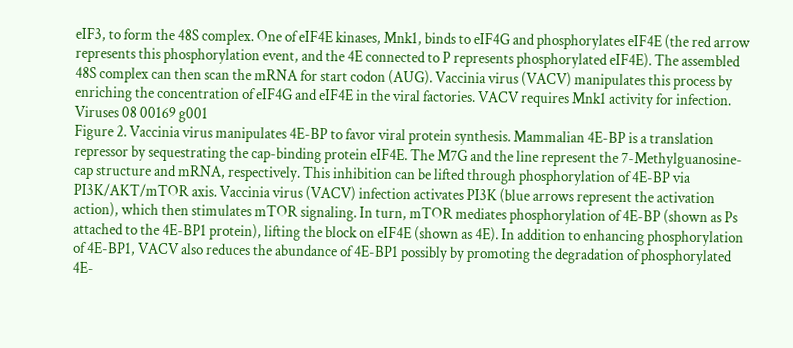eIF3, to form the 48S complex. One of eIF4E kinases, Mnk1, binds to eIF4G and phosphorylates eIF4E (the red arrow represents this phosphorylation event, and the 4E connected to P represents phosphorylated eIF4E). The assembled 48S complex can then scan the mRNA for start codon (AUG). Vaccinia virus (VACV) manipulates this process by enriching the concentration of eIF4G and eIF4E in the viral factories. VACV requires Mnk1 activity for infection.
Viruses 08 00169 g001
Figure 2. Vaccinia virus manipulates 4E-BP to favor viral protein synthesis. Mammalian 4E-BP is a translation repressor by sequestrating the cap-binding protein eIF4E. The M7G and the line represent the 7-Methylguanosine-cap structure and mRNA, respectively. This inhibition can be lifted through phosphorylation of 4E-BP via PI3K/AKT/mTOR axis. Vaccinia virus (VACV) infection activates PI3K (blue arrows represent the activation action), which then stimulates mTOR signaling. In turn, mTOR mediates phosphorylation of 4E-BP (shown as Ps attached to the 4E-BP1 protein), lifting the block on eIF4E (shown as 4E). In addition to enhancing phosphorylation of 4E-BP1, VACV also reduces the abundance of 4E-BP1 possibly by promoting the degradation of phosphorylated 4E-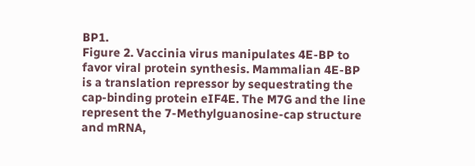BP1.
Figure 2. Vaccinia virus manipulates 4E-BP to favor viral protein synthesis. Mammalian 4E-BP is a translation repressor by sequestrating the cap-binding protein eIF4E. The M7G and the line represent the 7-Methylguanosine-cap structure and mRNA,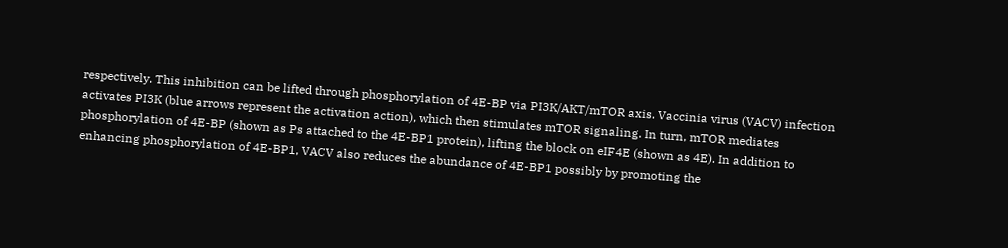respectively. This inhibition can be lifted through phosphorylation of 4E-BP via PI3K/AKT/mTOR axis. Vaccinia virus (VACV) infection activates PI3K (blue arrows represent the activation action), which then stimulates mTOR signaling. In turn, mTOR mediates phosphorylation of 4E-BP (shown as Ps attached to the 4E-BP1 protein), lifting the block on eIF4E (shown as 4E). In addition to enhancing phosphorylation of 4E-BP1, VACV also reduces the abundance of 4E-BP1 possibly by promoting the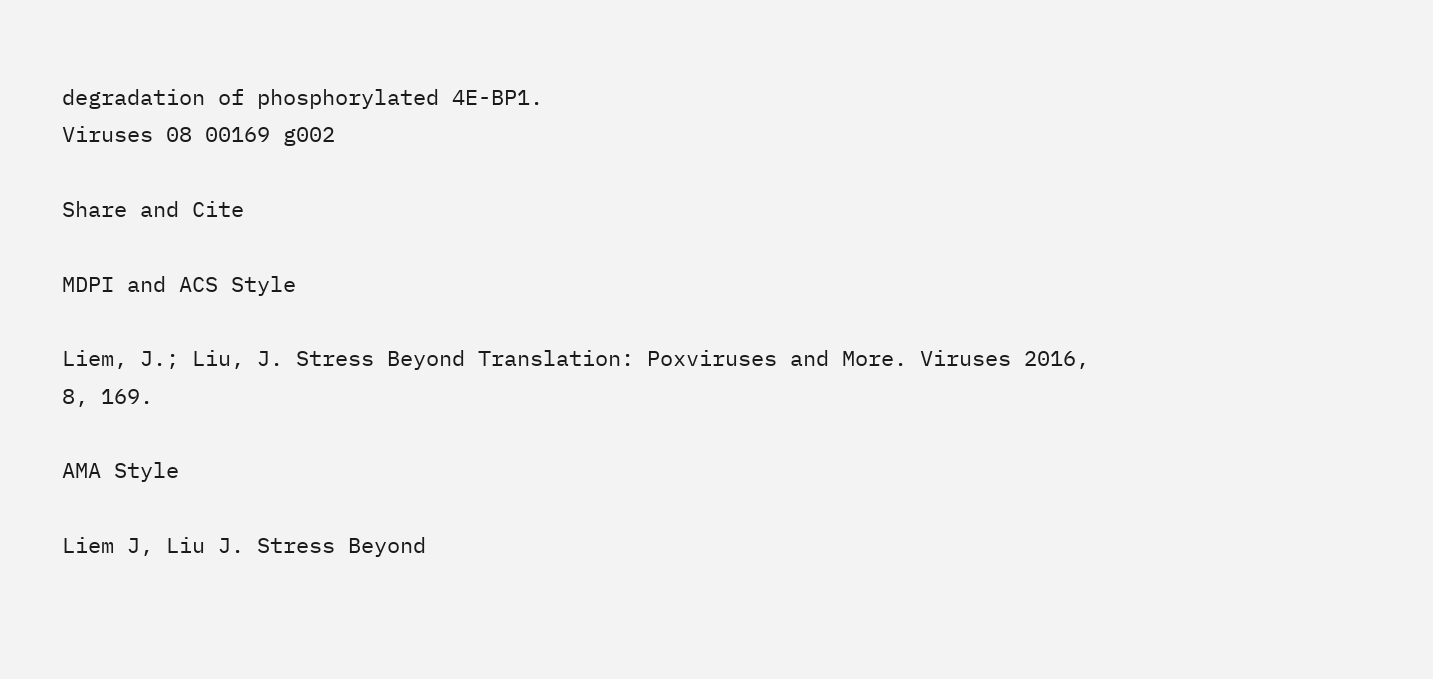degradation of phosphorylated 4E-BP1.
Viruses 08 00169 g002

Share and Cite

MDPI and ACS Style

Liem, J.; Liu, J. Stress Beyond Translation: Poxviruses and More. Viruses 2016, 8, 169.

AMA Style

Liem J, Liu J. Stress Beyond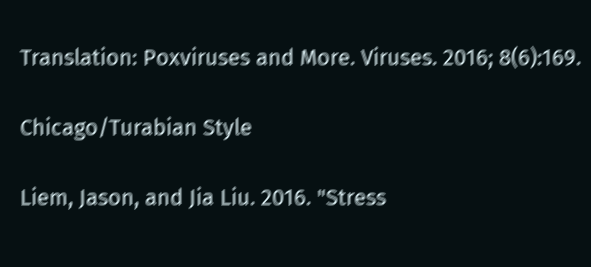Translation: Poxviruses and More. Viruses. 2016; 8(6):169.

Chicago/Turabian Style

Liem, Jason, and Jia Liu. 2016. "Stress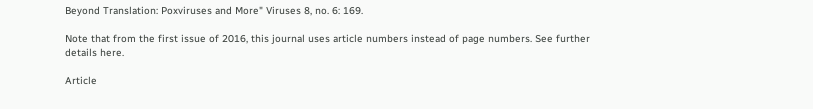Beyond Translation: Poxviruses and More" Viruses 8, no. 6: 169.

Note that from the first issue of 2016, this journal uses article numbers instead of page numbers. See further details here.

Article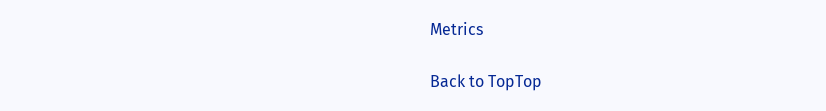Metrics

Back to TopTop